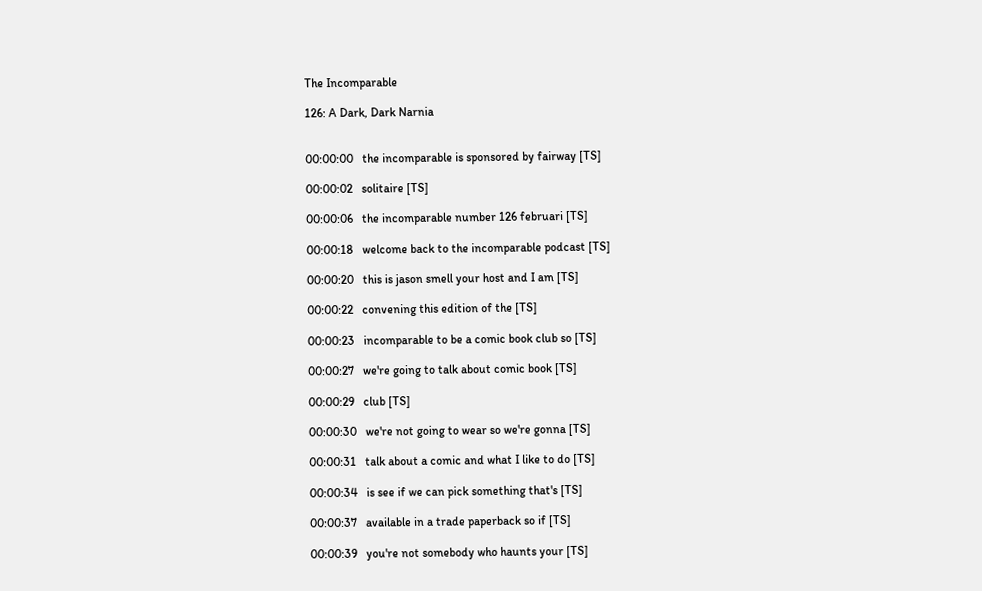The Incomparable

126: A Dark, Dark Narnia


00:00:00   the incomparable is sponsored by fairway [TS]

00:00:02   solitaire [TS]

00:00:06   the incomparable number 126 februari [TS]

00:00:18   welcome back to the incomparable podcast [TS]

00:00:20   this is jason smell your host and I am [TS]

00:00:22   convening this edition of the [TS]

00:00:23   incomparable to be a comic book club so [TS]

00:00:27   we're going to talk about comic book [TS]

00:00:29   club [TS]

00:00:30   we're not going to wear so we're gonna [TS]

00:00:31   talk about a comic and what I like to do [TS]

00:00:34   is see if we can pick something that's [TS]

00:00:37   available in a trade paperback so if [TS]

00:00:39   you're not somebody who haunts your [TS]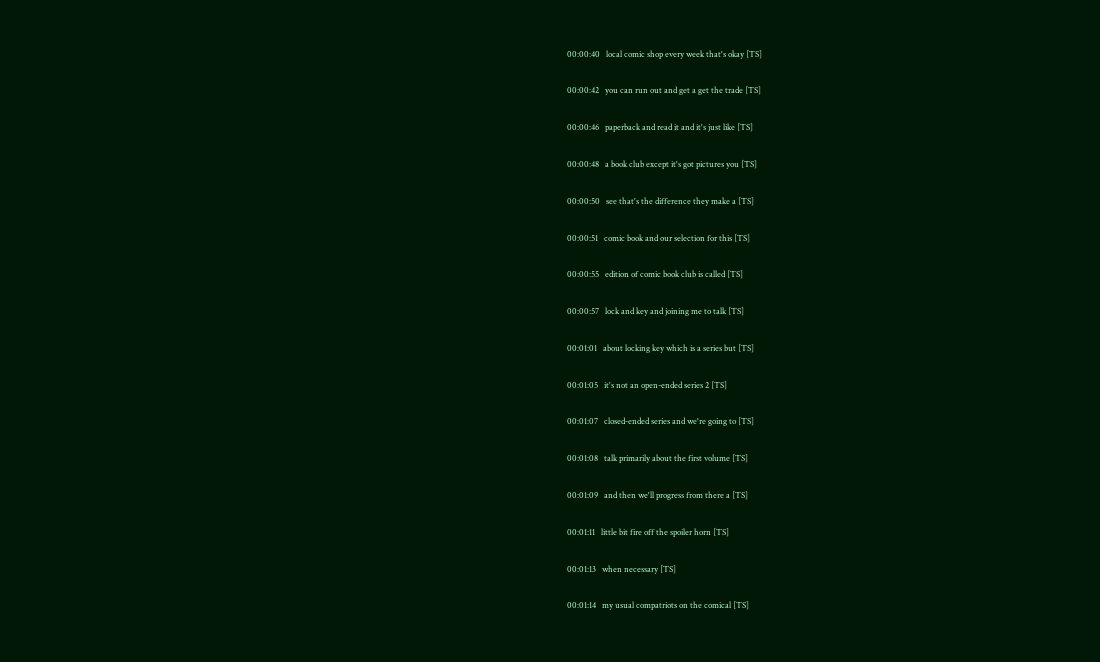00:00:40   local comic shop every week that's okay [TS]

00:00:42   you can run out and get a get the trade [TS]

00:00:46   paperback and read it and it's just like [TS]

00:00:48   a book club except it's got pictures you [TS]

00:00:50   see that's the difference they make a [TS]

00:00:51   comic book and our selection for this [TS]

00:00:55   edition of comic book club is called [TS]

00:00:57   lock and key and joining me to talk [TS]

00:01:01   about locking key which is a series but [TS]

00:01:05   it's not an open-ended series 2 [TS]

00:01:07   closed-ended series and we're going to [TS]

00:01:08   talk primarily about the first volume [TS]

00:01:09   and then we'll progress from there a [TS]

00:01:11   little bit fire off the spoiler horn [TS]

00:01:13   when necessary [TS]

00:01:14   my usual compatriots on the comical [TS]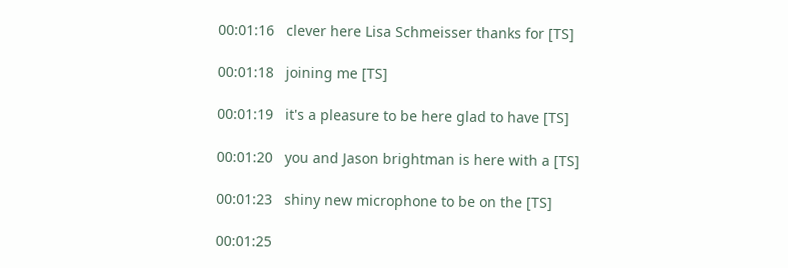00:01:16   clever here Lisa Schmeisser thanks for [TS]

00:01:18   joining me [TS]

00:01:19   it's a pleasure to be here glad to have [TS]

00:01:20   you and Jason brightman is here with a [TS]

00:01:23   shiny new microphone to be on the [TS]

00:01:25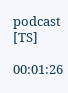podcast [TS]

00:01:26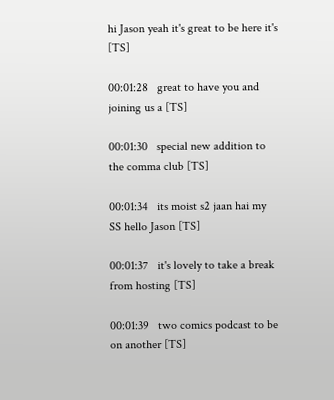hi Jason yeah it's great to be here it's [TS]

00:01:28   great to have you and joining us a [TS]

00:01:30   special new addition to the comma club [TS]

00:01:34   its moist s2 jaan hai my SS hello Jason [TS]

00:01:37   it's lovely to take a break from hosting [TS]

00:01:39   two comics podcast to be on another [TS]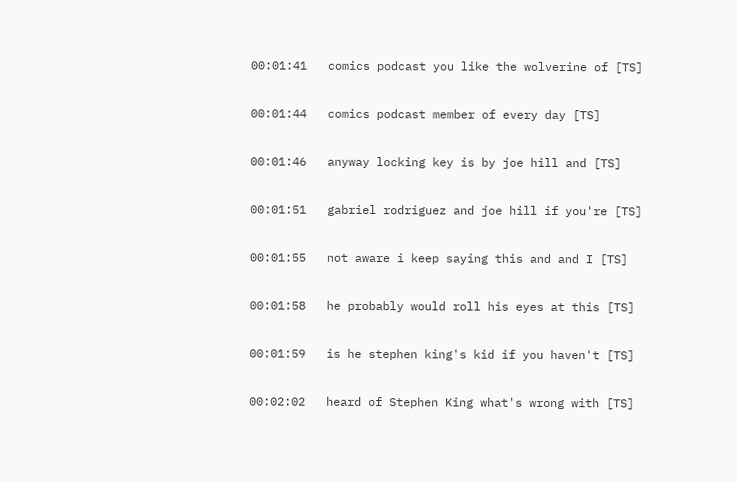00:01:41   comics podcast you like the wolverine of [TS]

00:01:44   comics podcast member of every day [TS]

00:01:46   anyway locking key is by joe hill and [TS]

00:01:51   gabriel rodriguez and joe hill if you're [TS]

00:01:55   not aware i keep saying this and and I [TS]

00:01:58   he probably would roll his eyes at this [TS]

00:01:59   is he stephen king's kid if you haven't [TS]

00:02:02   heard of Stephen King what's wrong with [TS]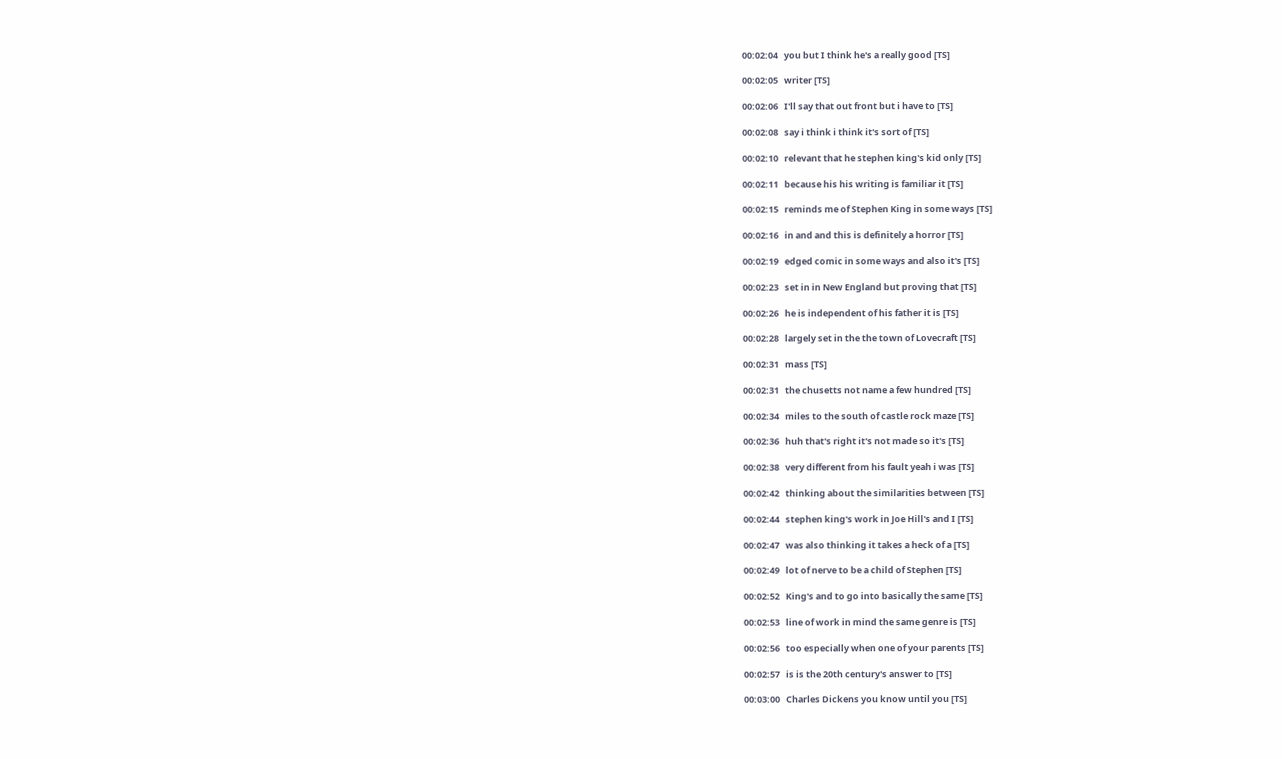00:02:04   you but I think he's a really good [TS]

00:02:05   writer [TS]

00:02:06   I'll say that out front but i have to [TS]

00:02:08   say i think i think it's sort of [TS]

00:02:10   relevant that he stephen king's kid only [TS]

00:02:11   because his his writing is familiar it [TS]

00:02:15   reminds me of Stephen King in some ways [TS]

00:02:16   in and and this is definitely a horror [TS]

00:02:19   edged comic in some ways and also it's [TS]

00:02:23   set in in New England but proving that [TS]

00:02:26   he is independent of his father it is [TS]

00:02:28   largely set in the the town of Lovecraft [TS]

00:02:31   mass [TS]

00:02:31   the chusetts not name a few hundred [TS]

00:02:34   miles to the south of castle rock maze [TS]

00:02:36   huh that's right it's not made so it's [TS]

00:02:38   very different from his fault yeah i was [TS]

00:02:42   thinking about the similarities between [TS]

00:02:44   stephen king's work in Joe Hill's and I [TS]

00:02:47   was also thinking it takes a heck of a [TS]

00:02:49   lot of nerve to be a child of Stephen [TS]

00:02:52   King's and to go into basically the same [TS]

00:02:53   line of work in mind the same genre is [TS]

00:02:56   too especially when one of your parents [TS]

00:02:57   is is the 20th century's answer to [TS]

00:03:00   Charles Dickens you know until you [TS]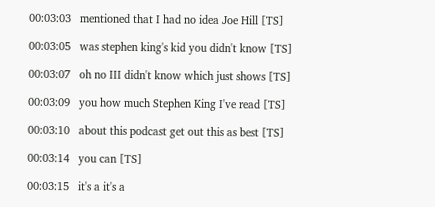00:03:03   mentioned that I had no idea Joe Hill [TS]

00:03:05   was stephen king's kid you didn't know [TS]

00:03:07   oh no III didn't know which just shows [TS]

00:03:09   you how much Stephen King I've read [TS]

00:03:10   about this podcast get out this as best [TS]

00:03:14   you can [TS]

00:03:15   it's a it's a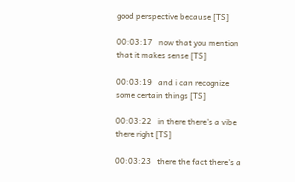good perspective because [TS]

00:03:17   now that you mention that it makes sense [TS]

00:03:19   and i can recognize some certain things [TS]

00:03:22   in there there's a vibe there right [TS]

00:03:23   there the fact there's a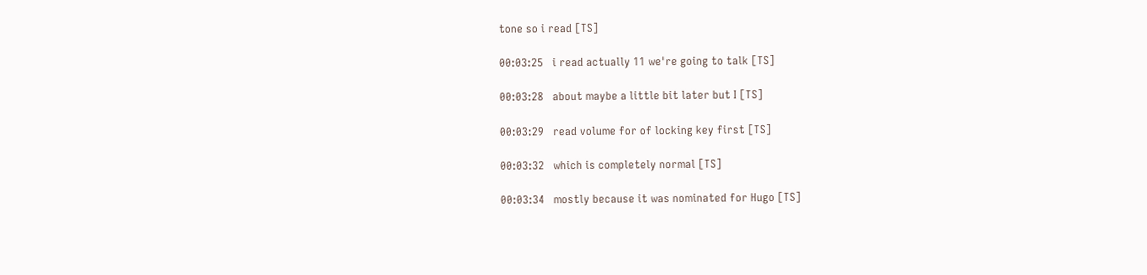tone so i read [TS]

00:03:25   i read actually 11 we're going to talk [TS]

00:03:28   about maybe a little bit later but I [TS]

00:03:29   read volume for of locking key first [TS]

00:03:32   which is completely normal [TS]

00:03:34   mostly because it was nominated for Hugo [TS]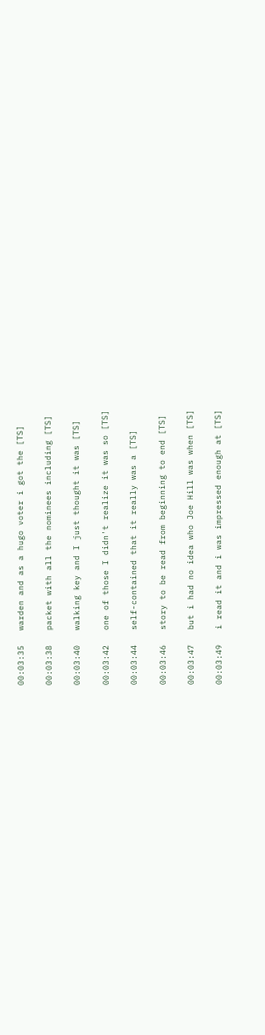00:03:35   warden and as a hugo voter i got the [TS]

00:03:38   packet with all the nominees including [TS]

00:03:40   walking key and I just thought it was [TS]

00:03:42   one of those I didn't realize it was so [TS]

00:03:44   self-contained that it really was a [TS]

00:03:46   story to be read from beginning to end [TS]

00:03:47   but i had no idea who Joe Hill was when [TS]

00:03:49   i read it and i was impressed enough at [TS]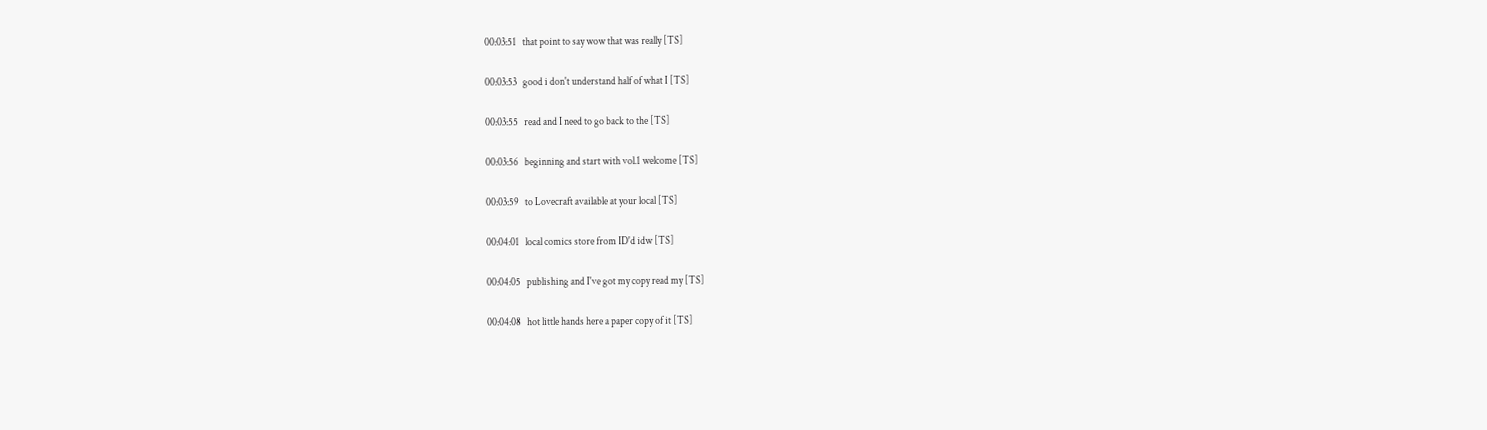00:03:51   that point to say wow that was really [TS]

00:03:53   good i don't understand half of what I [TS]

00:03:55   read and I need to go back to the [TS]

00:03:56   beginning and start with vol.1 welcome [TS]

00:03:59   to Lovecraft available at your local [TS]

00:04:01   local comics store from ID'd idw [TS]

00:04:05   publishing and I've got my copy read my [TS]

00:04:08   hot little hands here a paper copy of it [TS]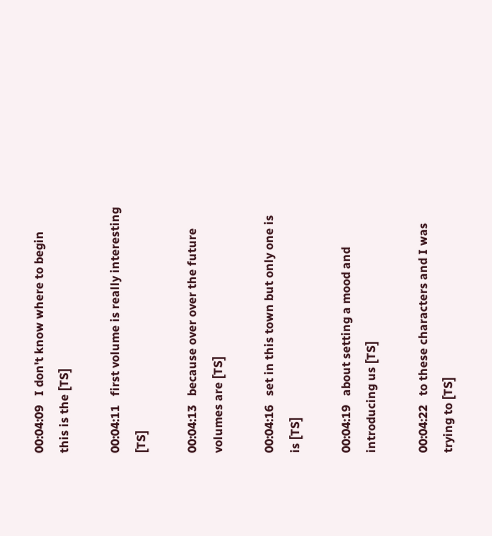00:04:09   I don't know where to begin this is the [TS]

00:04:11   first volume is really interesting [TS]

00:04:13   because over over the future volumes are [TS]

00:04:16   set in this town but only one is is [TS]

00:04:19   about setting a mood and introducing us [TS]

00:04:22   to these characters and I was trying to [TS]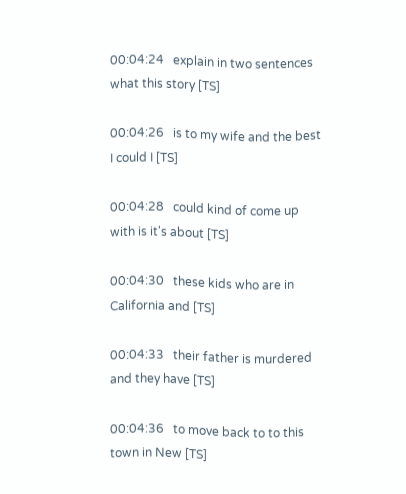00:04:24   explain in two sentences what this story [TS]

00:04:26   is to my wife and the best I could I [TS]

00:04:28   could kind of come up with is it's about [TS]

00:04:30   these kids who are in California and [TS]

00:04:33   their father is murdered and they have [TS]

00:04:36   to move back to to this town in New [TS]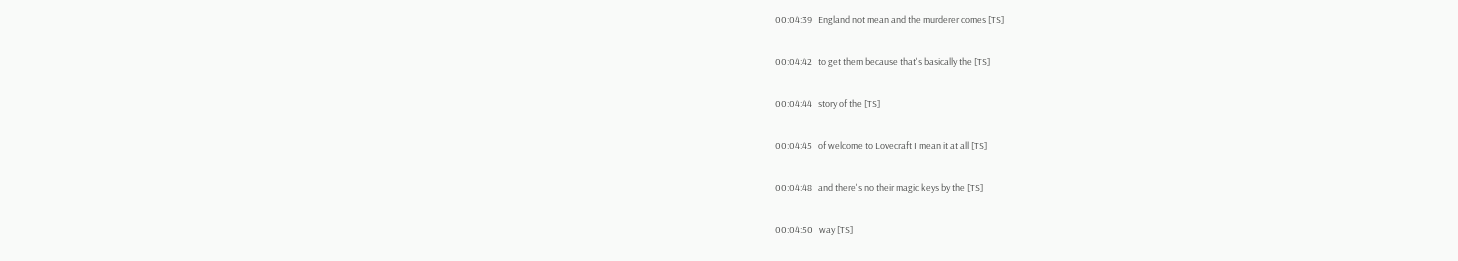00:04:39   England not mean and the murderer comes [TS]

00:04:42   to get them because that's basically the [TS]

00:04:44   story of the [TS]

00:04:45   of welcome to Lovecraft I mean it at all [TS]

00:04:48   and there's no their magic keys by the [TS]

00:04:50   way [TS]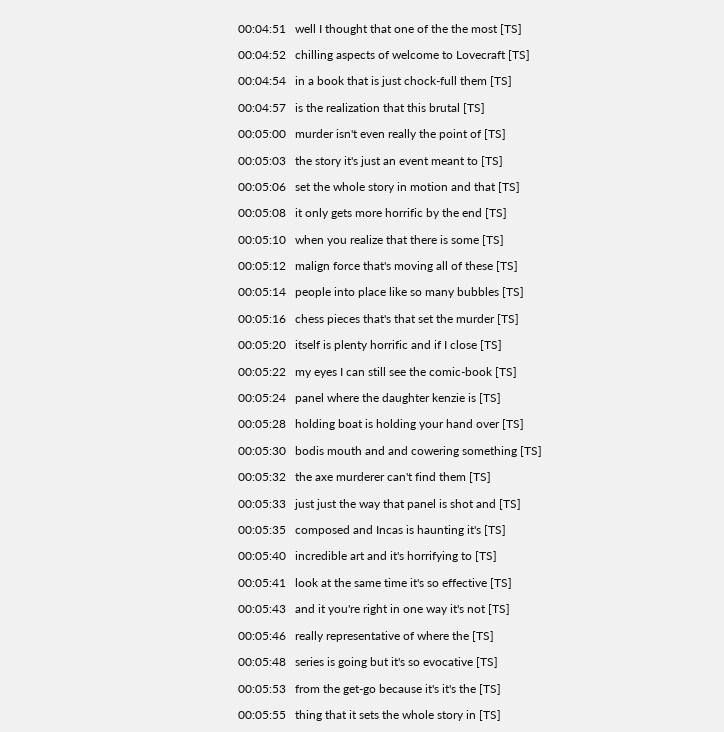00:04:51   well I thought that one of the the most [TS]

00:04:52   chilling aspects of welcome to Lovecraft [TS]

00:04:54   in a book that is just chock-full them [TS]

00:04:57   is the realization that this brutal [TS]

00:05:00   murder isn't even really the point of [TS]

00:05:03   the story it's just an event meant to [TS]

00:05:06   set the whole story in motion and that [TS]

00:05:08   it only gets more horrific by the end [TS]

00:05:10   when you realize that there is some [TS]

00:05:12   malign force that's moving all of these [TS]

00:05:14   people into place like so many bubbles [TS]

00:05:16   chess pieces that's that set the murder [TS]

00:05:20   itself is plenty horrific and if I close [TS]

00:05:22   my eyes I can still see the comic-book [TS]

00:05:24   panel where the daughter kenzie is [TS]

00:05:28   holding boat is holding your hand over [TS]

00:05:30   bodis mouth and and cowering something [TS]

00:05:32   the axe murderer can't find them [TS]

00:05:33   just just the way that panel is shot and [TS]

00:05:35   composed and Incas is haunting it's [TS]

00:05:40   incredible art and it's horrifying to [TS]

00:05:41   look at the same time it's so effective [TS]

00:05:43   and it you're right in one way it's not [TS]

00:05:46   really representative of where the [TS]

00:05:48   series is going but it's so evocative [TS]

00:05:53   from the get-go because it's it's the [TS]

00:05:55   thing that it sets the whole story in [TS]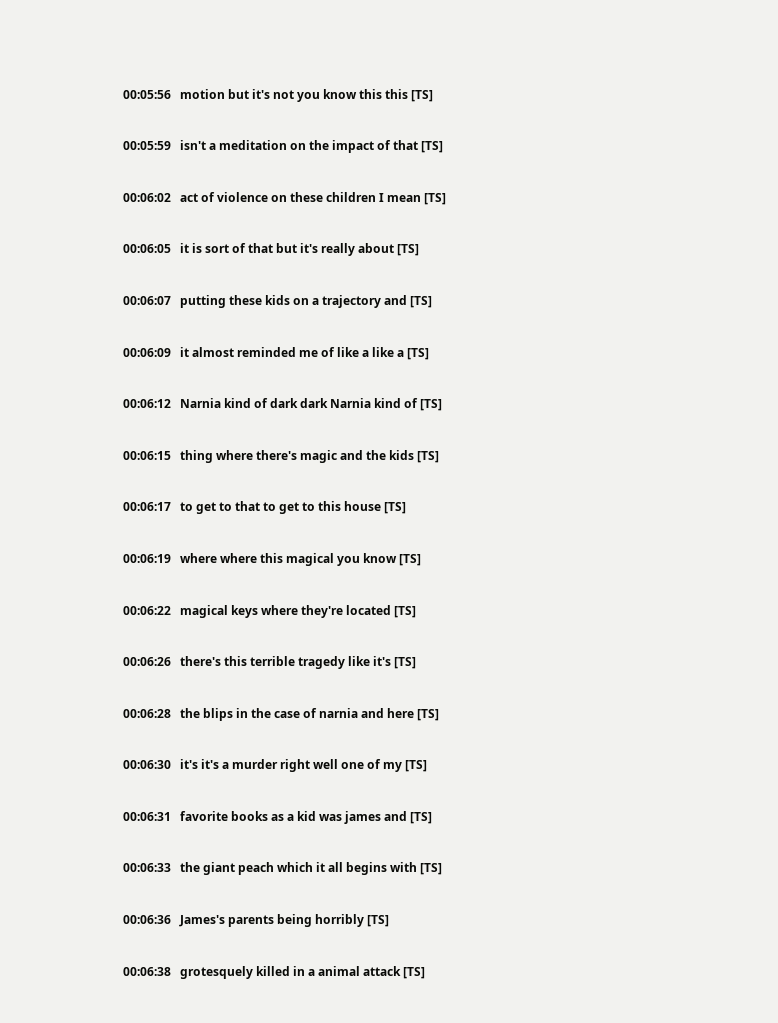00:05:56   motion but it's not you know this this [TS]

00:05:59   isn't a meditation on the impact of that [TS]

00:06:02   act of violence on these children I mean [TS]

00:06:05   it is sort of that but it's really about [TS]

00:06:07   putting these kids on a trajectory and [TS]

00:06:09   it almost reminded me of like a like a [TS]

00:06:12   Narnia kind of dark dark Narnia kind of [TS]

00:06:15   thing where there's magic and the kids [TS]

00:06:17   to get to that to get to this house [TS]

00:06:19   where where this magical you know [TS]

00:06:22   magical keys where they're located [TS]

00:06:26   there's this terrible tragedy like it's [TS]

00:06:28   the blips in the case of narnia and here [TS]

00:06:30   it's it's a murder right well one of my [TS]

00:06:31   favorite books as a kid was james and [TS]

00:06:33   the giant peach which it all begins with [TS]

00:06:36   James's parents being horribly [TS]

00:06:38   grotesquely killed in a animal attack [TS]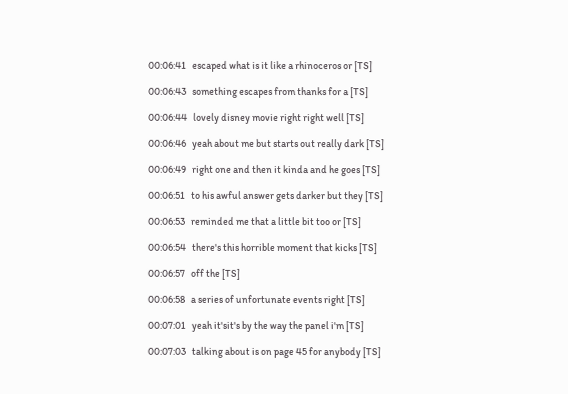00:06:41   escaped what is it like a rhinoceros or [TS]

00:06:43   something escapes from thanks for a [TS]

00:06:44   lovely disney movie right right well [TS]

00:06:46   yeah about me but starts out really dark [TS]

00:06:49   right one and then it kinda and he goes [TS]

00:06:51   to his awful answer gets darker but they [TS]

00:06:53   reminded me that a little bit too or [TS]

00:06:54   there's this horrible moment that kicks [TS]

00:06:57   off the [TS]

00:06:58   a series of unfortunate events right [TS]

00:07:01   yeah it'sit's by the way the panel i'm [TS]

00:07:03   talking about is on page 45 for anybody [TS]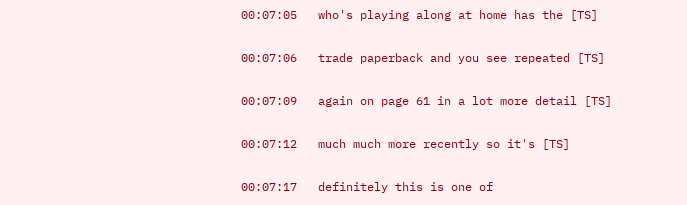00:07:05   who's playing along at home has the [TS]

00:07:06   trade paperback and you see repeated [TS]

00:07:09   again on page 61 in a lot more detail [TS]

00:07:12   much much more recently so it's [TS]

00:07:17   definitely this is one of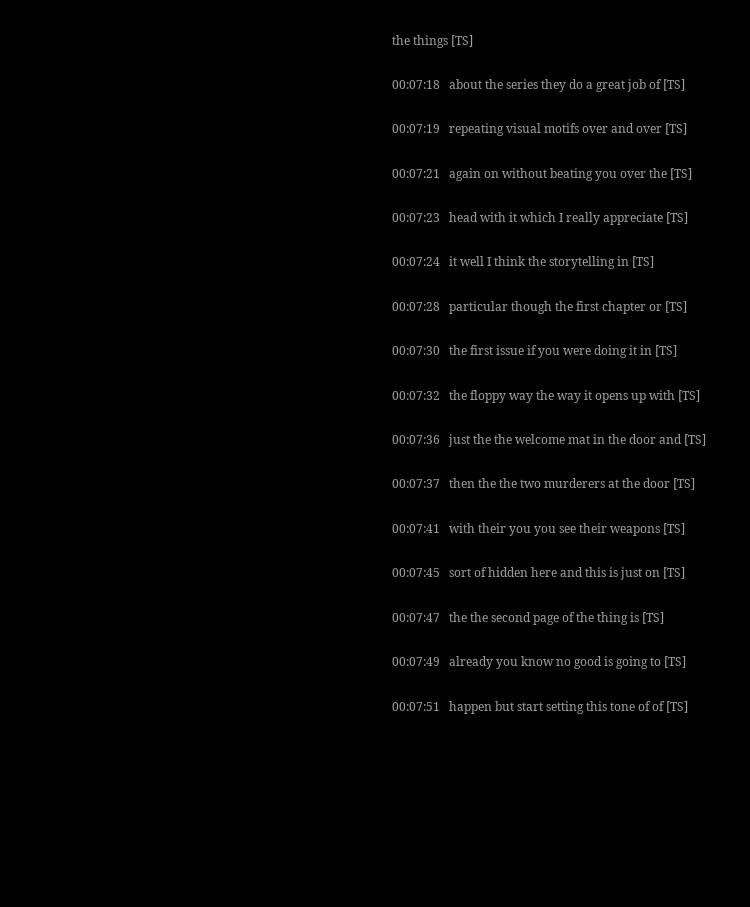the things [TS]

00:07:18   about the series they do a great job of [TS]

00:07:19   repeating visual motifs over and over [TS]

00:07:21   again on without beating you over the [TS]

00:07:23   head with it which I really appreciate [TS]

00:07:24   it well I think the storytelling in [TS]

00:07:28   particular though the first chapter or [TS]

00:07:30   the first issue if you were doing it in [TS]

00:07:32   the floppy way the way it opens up with [TS]

00:07:36   just the the welcome mat in the door and [TS]

00:07:37   then the the two murderers at the door [TS]

00:07:41   with their you you see their weapons [TS]

00:07:45   sort of hidden here and this is just on [TS]

00:07:47   the the second page of the thing is [TS]

00:07:49   already you know no good is going to [TS]

00:07:51   happen but start setting this tone of of [TS]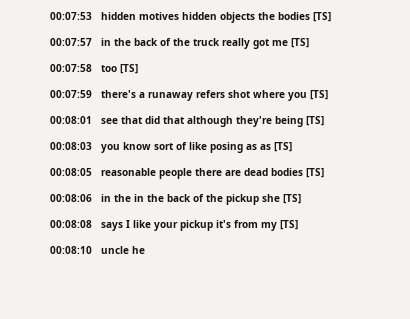00:07:53   hidden motives hidden objects the bodies [TS]

00:07:57   in the back of the truck really got me [TS]

00:07:58   too [TS]

00:07:59   there's a runaway refers shot where you [TS]

00:08:01   see that did that although they're being [TS]

00:08:03   you know sort of like posing as as [TS]

00:08:05   reasonable people there are dead bodies [TS]

00:08:06   in the in the back of the pickup she [TS]

00:08:08   says I like your pickup it's from my [TS]

00:08:10   uncle he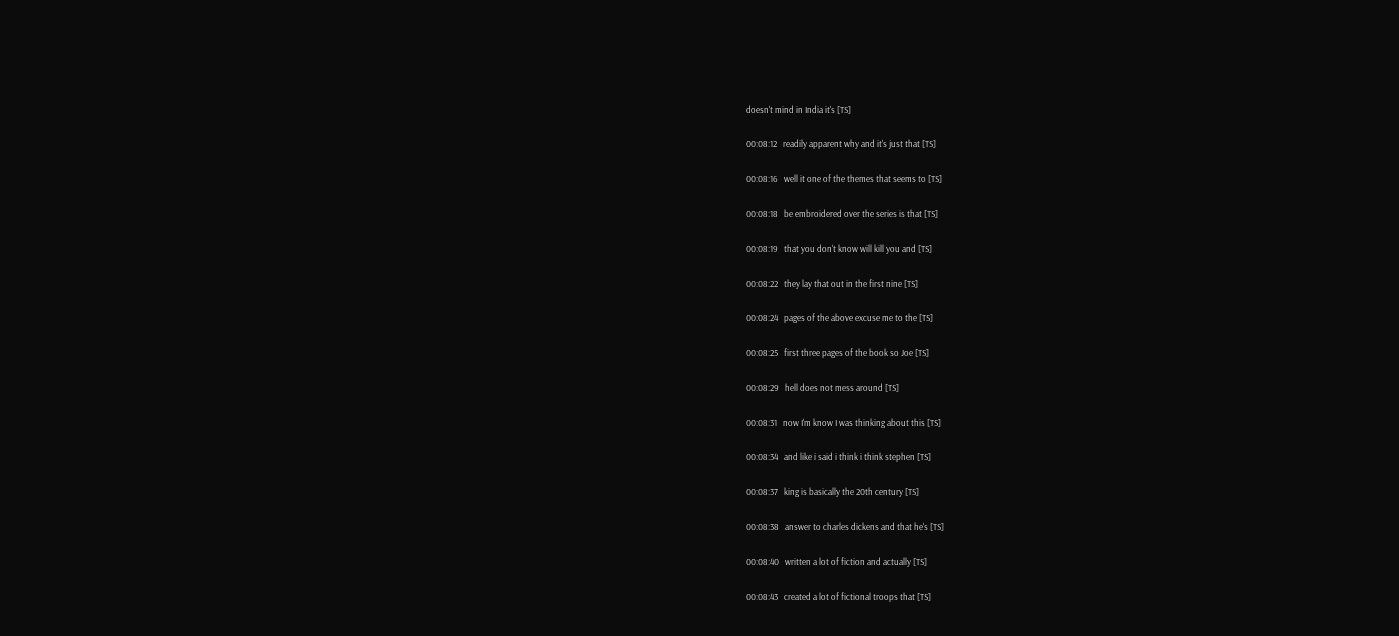doesn't mind in India it's [TS]

00:08:12   readily apparent why and it's just that [TS]

00:08:16   well it one of the themes that seems to [TS]

00:08:18   be embroidered over the series is that [TS]

00:08:19   that you don't know will kill you and [TS]

00:08:22   they lay that out in the first nine [TS]

00:08:24   pages of the above excuse me to the [TS]

00:08:25   first three pages of the book so Joe [TS]

00:08:29   hell does not mess around [TS]

00:08:31   now I'm know I was thinking about this [TS]

00:08:34   and like i said i think i think stephen [TS]

00:08:37   king is basically the 20th century [TS]

00:08:38   answer to charles dickens and that he's [TS]

00:08:40   written a lot of fiction and actually [TS]

00:08:43   created a lot of fictional troops that [TS]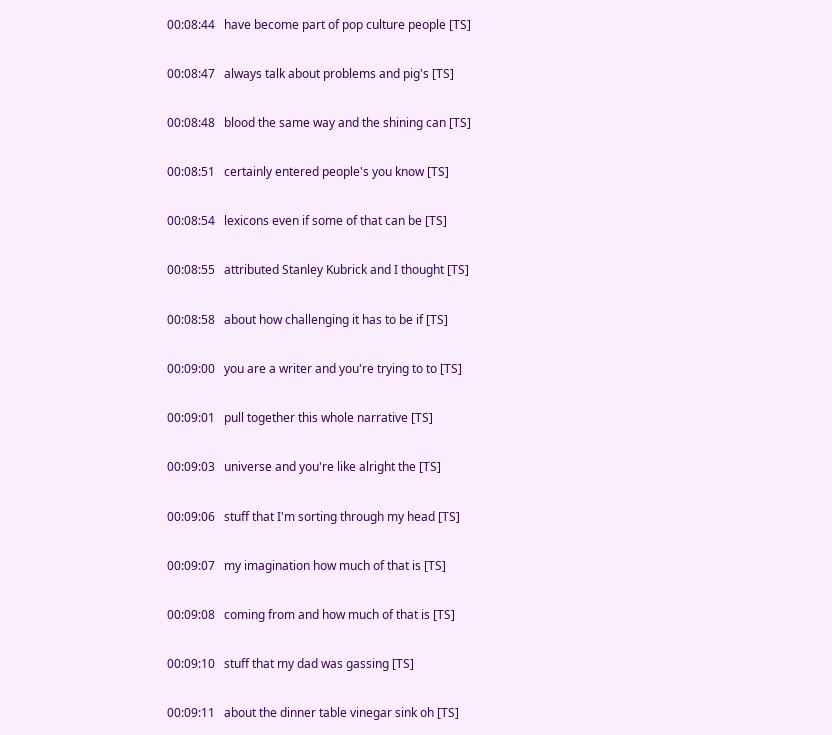00:08:44   have become part of pop culture people [TS]

00:08:47   always talk about problems and pig's [TS]

00:08:48   blood the same way and the shining can [TS]

00:08:51   certainly entered people's you know [TS]

00:08:54   lexicons even if some of that can be [TS]

00:08:55   attributed Stanley Kubrick and I thought [TS]

00:08:58   about how challenging it has to be if [TS]

00:09:00   you are a writer and you're trying to to [TS]

00:09:01   pull together this whole narrative [TS]

00:09:03   universe and you're like alright the [TS]

00:09:06   stuff that I'm sorting through my head [TS]

00:09:07   my imagination how much of that is [TS]

00:09:08   coming from and how much of that is [TS]

00:09:10   stuff that my dad was gassing [TS]

00:09:11   about the dinner table vinegar sink oh [TS]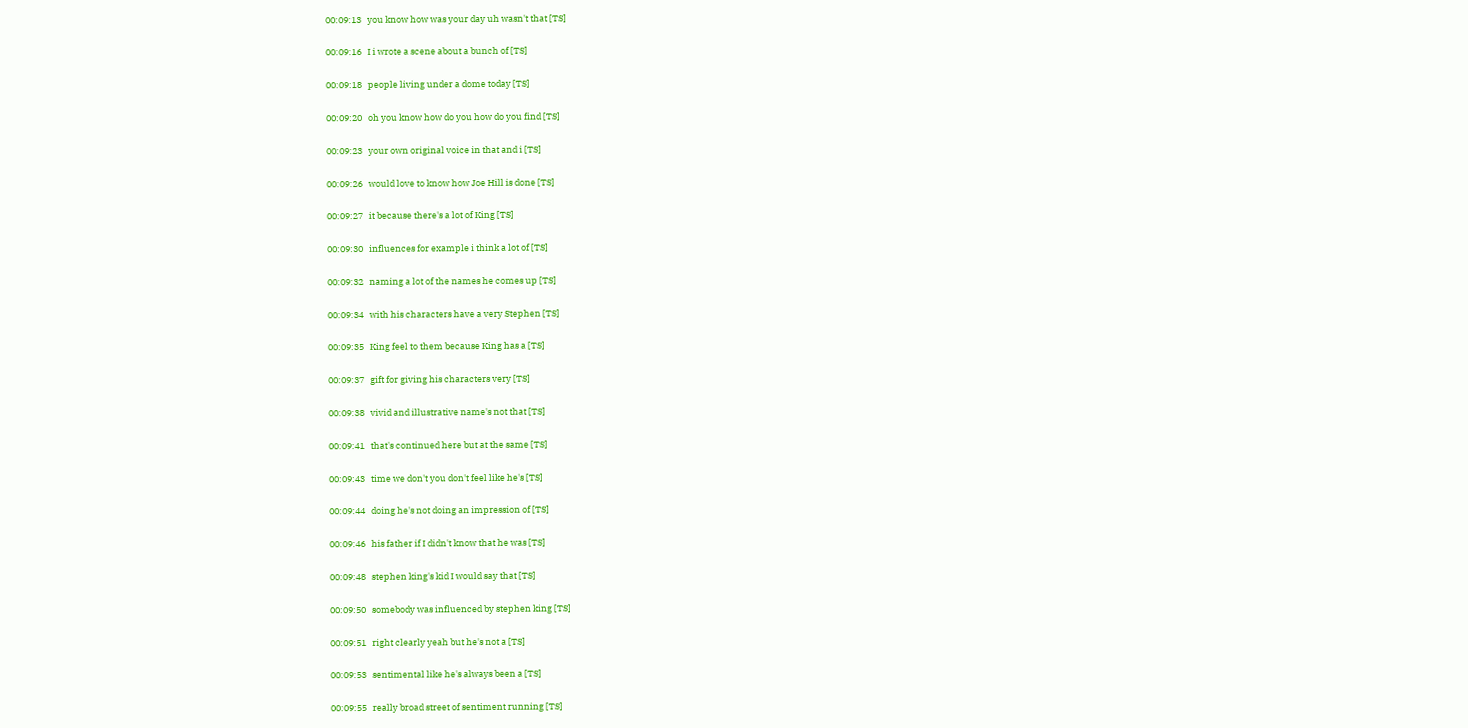00:09:13   you know how was your day uh wasn't that [TS]

00:09:16   I i wrote a scene about a bunch of [TS]

00:09:18   people living under a dome today [TS]

00:09:20   oh you know how do you how do you find [TS]

00:09:23   your own original voice in that and i [TS]

00:09:26   would love to know how Joe Hill is done [TS]

00:09:27   it because there's a lot of King [TS]

00:09:30   influences for example i think a lot of [TS]

00:09:32   naming a lot of the names he comes up [TS]

00:09:34   with his characters have a very Stephen [TS]

00:09:35   King feel to them because King has a [TS]

00:09:37   gift for giving his characters very [TS]

00:09:38   vivid and illustrative name's not that [TS]

00:09:41   that's continued here but at the same [TS]

00:09:43   time we don't you don't feel like he's [TS]

00:09:44   doing he's not doing an impression of [TS]

00:09:46   his father if I didn't know that he was [TS]

00:09:48   stephen king's kid I would say that [TS]

00:09:50   somebody was influenced by stephen king [TS]

00:09:51   right clearly yeah but he's not a [TS]

00:09:53   sentimental like he's always been a [TS]

00:09:55   really broad street of sentiment running [TS]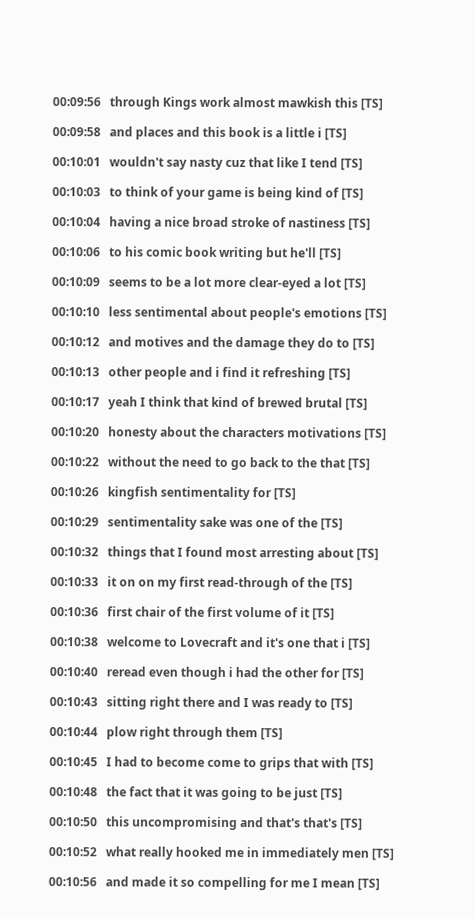00:09:56   through Kings work almost mawkish this [TS]

00:09:58   and places and this book is a little i [TS]

00:10:01   wouldn't say nasty cuz that like I tend [TS]

00:10:03   to think of your game is being kind of [TS]

00:10:04   having a nice broad stroke of nastiness [TS]

00:10:06   to his comic book writing but he'll [TS]

00:10:09   seems to be a lot more clear-eyed a lot [TS]

00:10:10   less sentimental about people's emotions [TS]

00:10:12   and motives and the damage they do to [TS]

00:10:13   other people and i find it refreshing [TS]

00:10:17   yeah I think that kind of brewed brutal [TS]

00:10:20   honesty about the characters motivations [TS]

00:10:22   without the need to go back to the that [TS]

00:10:26   kingfish sentimentality for [TS]

00:10:29   sentimentality sake was one of the [TS]

00:10:32   things that I found most arresting about [TS]

00:10:33   it on on my first read-through of the [TS]

00:10:36   first chair of the first volume of it [TS]

00:10:38   welcome to Lovecraft and it's one that i [TS]

00:10:40   reread even though i had the other for [TS]

00:10:43   sitting right there and I was ready to [TS]

00:10:44   plow right through them [TS]

00:10:45   I had to become come to grips that with [TS]

00:10:48   the fact that it was going to be just [TS]

00:10:50   this uncompromising and that's that's [TS]

00:10:52   what really hooked me in immediately men [TS]

00:10:56   and made it so compelling for me I mean [TS]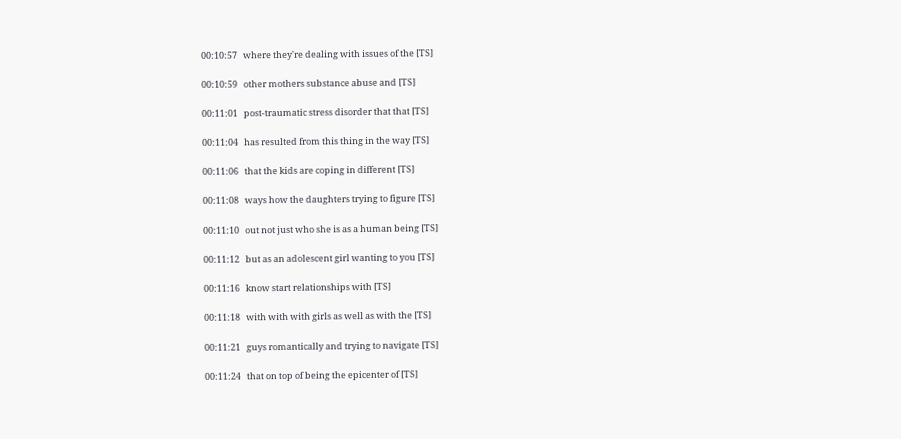00:10:57   where they're dealing with issues of the [TS]

00:10:59   other mothers substance abuse and [TS]

00:11:01   post-traumatic stress disorder that that [TS]

00:11:04   has resulted from this thing in the way [TS]

00:11:06   that the kids are coping in different [TS]

00:11:08   ways how the daughters trying to figure [TS]

00:11:10   out not just who she is as a human being [TS]

00:11:12   but as an adolescent girl wanting to you [TS]

00:11:16   know start relationships with [TS]

00:11:18   with with with girls as well as with the [TS]

00:11:21   guys romantically and trying to navigate [TS]

00:11:24   that on top of being the epicenter of [TS]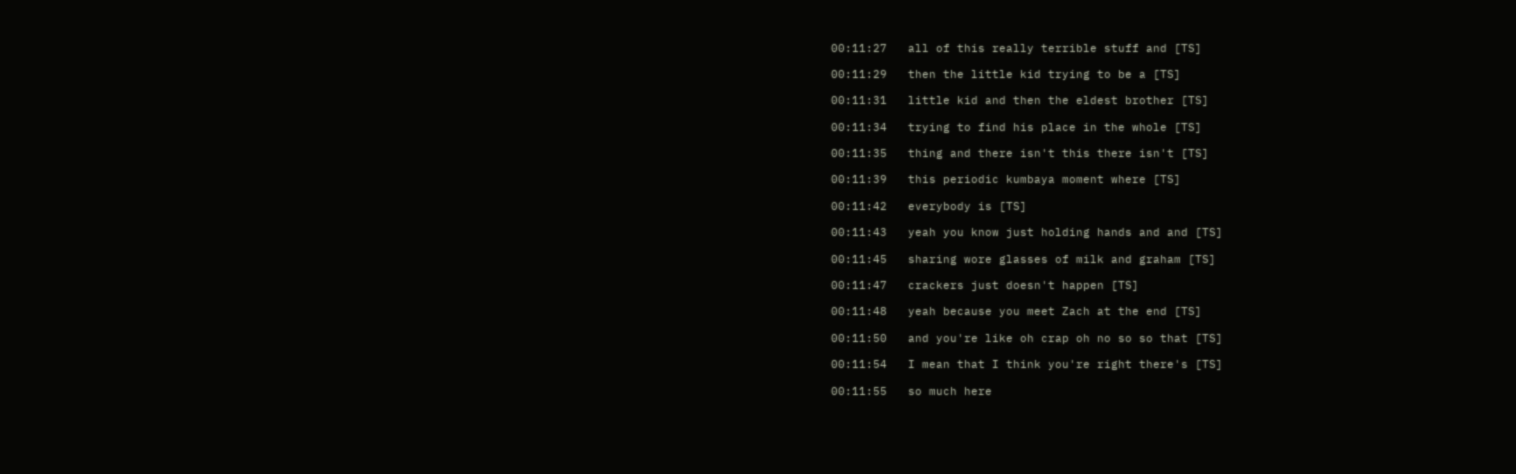00:11:27   all of this really terrible stuff and [TS]

00:11:29   then the little kid trying to be a [TS]

00:11:31   little kid and then the eldest brother [TS]

00:11:34   trying to find his place in the whole [TS]

00:11:35   thing and there isn't this there isn't [TS]

00:11:39   this periodic kumbaya moment where [TS]

00:11:42   everybody is [TS]

00:11:43   yeah you know just holding hands and and [TS]

00:11:45   sharing wore glasses of milk and graham [TS]

00:11:47   crackers just doesn't happen [TS]

00:11:48   yeah because you meet Zach at the end [TS]

00:11:50   and you're like oh crap oh no so so that [TS]

00:11:54   I mean that I think you're right there's [TS]

00:11:55   so much here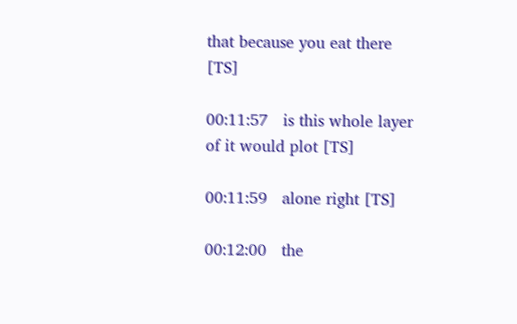that because you eat there [TS]

00:11:57   is this whole layer of it would plot [TS]

00:11:59   alone right [TS]

00:12:00   the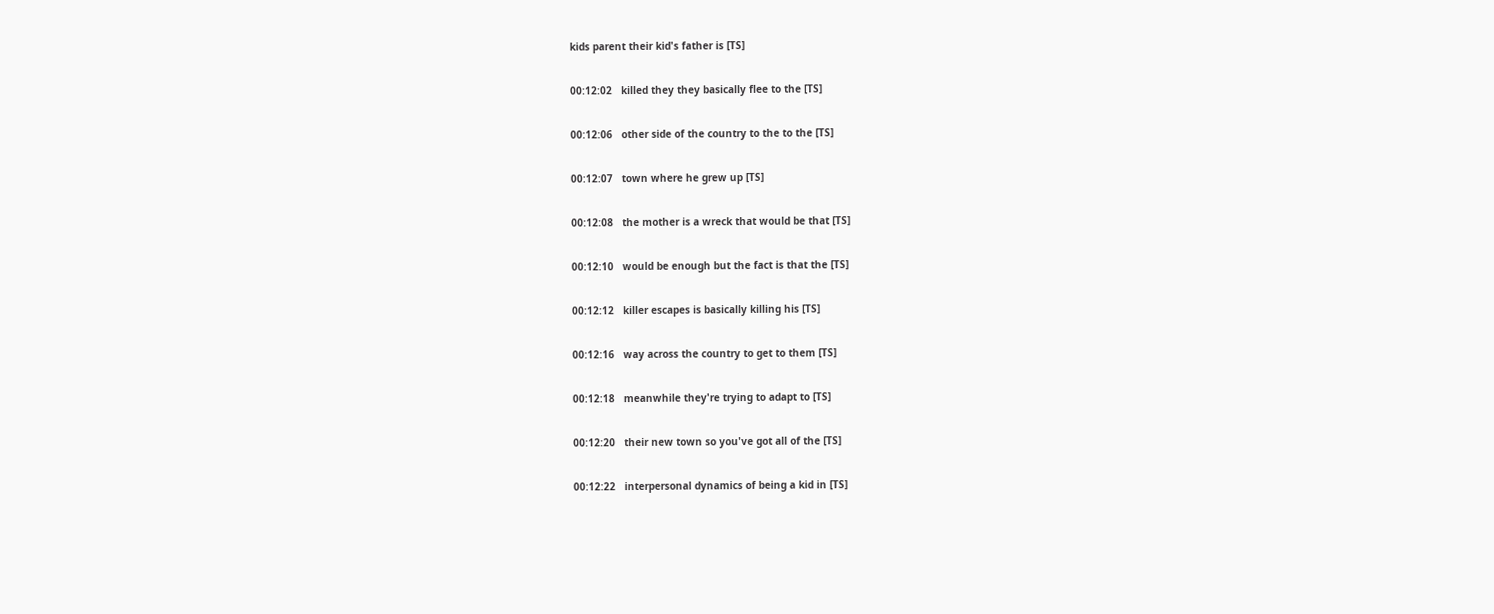kids parent their kid's father is [TS]

00:12:02   killed they they basically flee to the [TS]

00:12:06   other side of the country to the to the [TS]

00:12:07   town where he grew up [TS]

00:12:08   the mother is a wreck that would be that [TS]

00:12:10   would be enough but the fact is that the [TS]

00:12:12   killer escapes is basically killing his [TS]

00:12:16   way across the country to get to them [TS]

00:12:18   meanwhile they're trying to adapt to [TS]

00:12:20   their new town so you've got all of the [TS]

00:12:22   interpersonal dynamics of being a kid in [TS]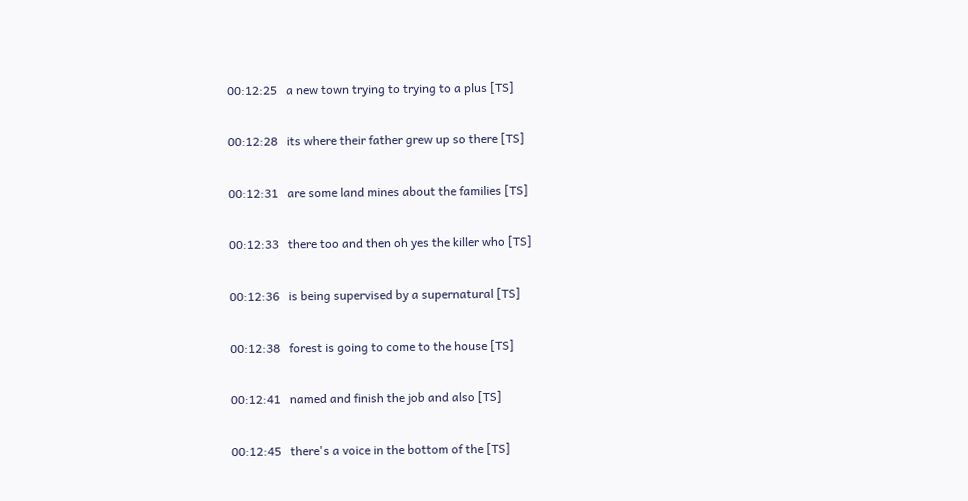00:12:25   a new town trying to trying to a plus [TS]

00:12:28   its where their father grew up so there [TS]

00:12:31   are some land mines about the families [TS]

00:12:33   there too and then oh yes the killer who [TS]

00:12:36   is being supervised by a supernatural [TS]

00:12:38   forest is going to come to the house [TS]

00:12:41   named and finish the job and also [TS]

00:12:45   there's a voice in the bottom of the [TS]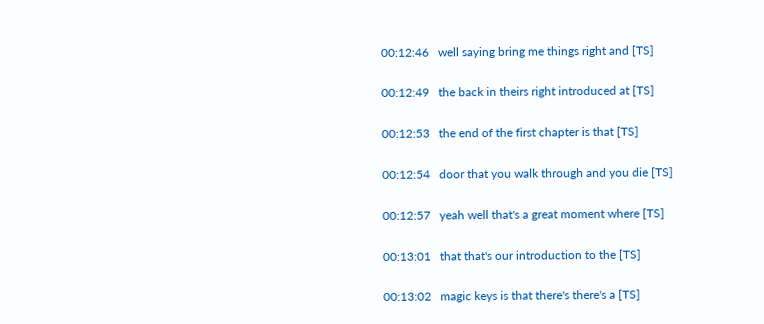00:12:46   well saying bring me things right and [TS]

00:12:49   the back in theirs right introduced at [TS]

00:12:53   the end of the first chapter is that [TS]

00:12:54   door that you walk through and you die [TS]

00:12:57   yeah well that's a great moment where [TS]

00:13:01   that that's our introduction to the [TS]

00:13:02   magic keys is that there's there's a [TS]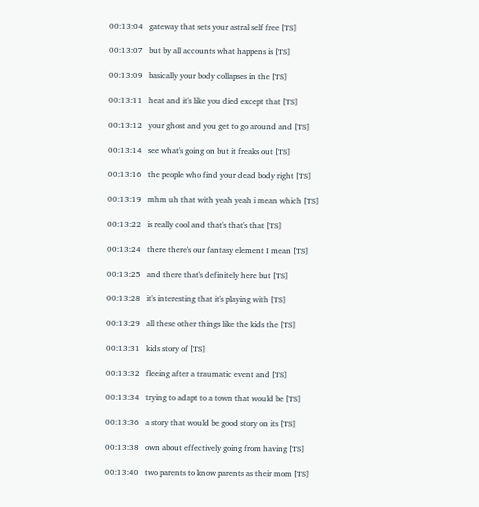00:13:04   gateway that sets your astral self free [TS]

00:13:07   but by all accounts what happens is [TS]

00:13:09   basically your body collapses in the [TS]

00:13:11   heat and it's like you died except that [TS]

00:13:12   your ghost and you get to go around and [TS]

00:13:14   see what's going on but it freaks out [TS]

00:13:16   the people who find your dead body right [TS]

00:13:19   mhm uh that with yeah yeah i mean which [TS]

00:13:22   is really cool and that's that's that [TS]

00:13:24   there there's our fantasy element I mean [TS]

00:13:25   and there that's definitely here but [TS]

00:13:28   it's interesting that it's playing with [TS]

00:13:29   all these other things like the kids the [TS]

00:13:31   kids story of [TS]

00:13:32   fleeing after a traumatic event and [TS]

00:13:34   trying to adapt to a town that would be [TS]

00:13:36   a story that would be good story on its [TS]

00:13:38   own about effectively going from having [TS]

00:13:40   two parents to know parents as their mom [TS]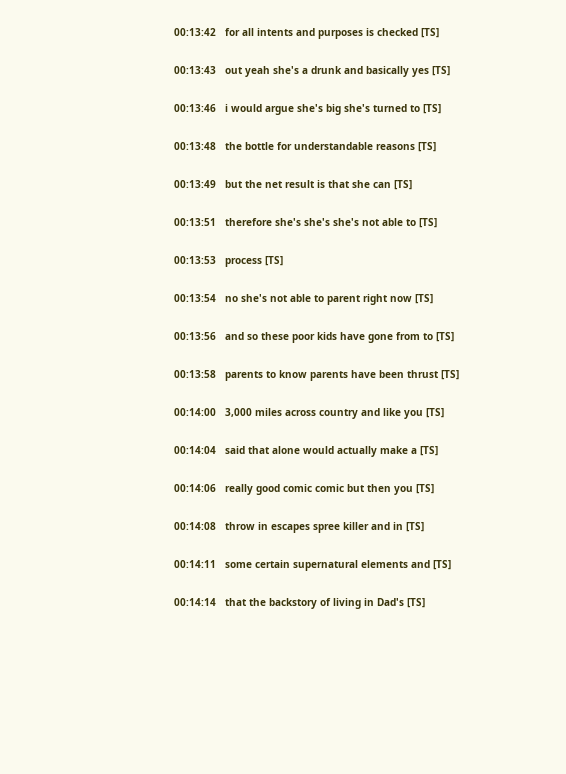00:13:42   for all intents and purposes is checked [TS]

00:13:43   out yeah she's a drunk and basically yes [TS]

00:13:46   i would argue she's big she's turned to [TS]

00:13:48   the bottle for understandable reasons [TS]

00:13:49   but the net result is that she can [TS]

00:13:51   therefore she's she's she's not able to [TS]

00:13:53   process [TS]

00:13:54   no she's not able to parent right now [TS]

00:13:56   and so these poor kids have gone from to [TS]

00:13:58   parents to know parents have been thrust [TS]

00:14:00   3,000 miles across country and like you [TS]

00:14:04   said that alone would actually make a [TS]

00:14:06   really good comic comic but then you [TS]

00:14:08   throw in escapes spree killer and in [TS]

00:14:11   some certain supernatural elements and [TS]

00:14:14   that the backstory of living in Dad's [TS]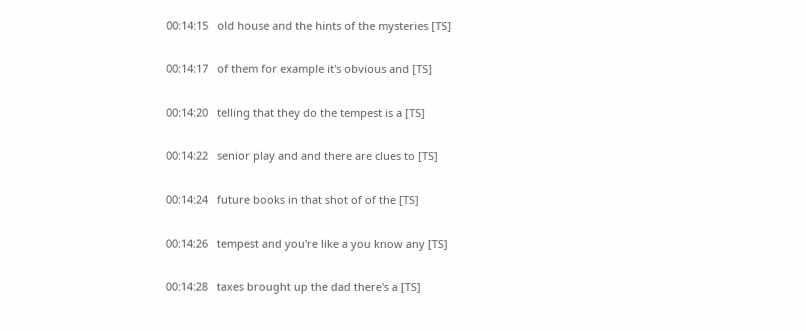00:14:15   old house and the hints of the mysteries [TS]

00:14:17   of them for example it's obvious and [TS]

00:14:20   telling that they do the tempest is a [TS]

00:14:22   senior play and and there are clues to [TS]

00:14:24   future books in that shot of of the [TS]

00:14:26   tempest and you're like a you know any [TS]

00:14:28   taxes brought up the dad there's a [TS]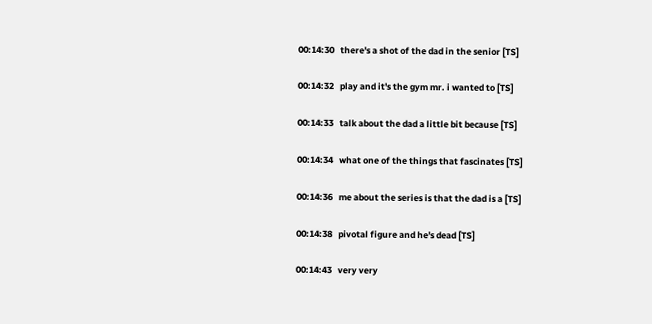00:14:30   there's a shot of the dad in the senior [TS]

00:14:32   play and it's the gym mr. i wanted to [TS]

00:14:33   talk about the dad a little bit because [TS]

00:14:34   what one of the things that fascinates [TS]

00:14:36   me about the series is that the dad is a [TS]

00:14:38   pivotal figure and he's dead [TS]

00:14:43   very very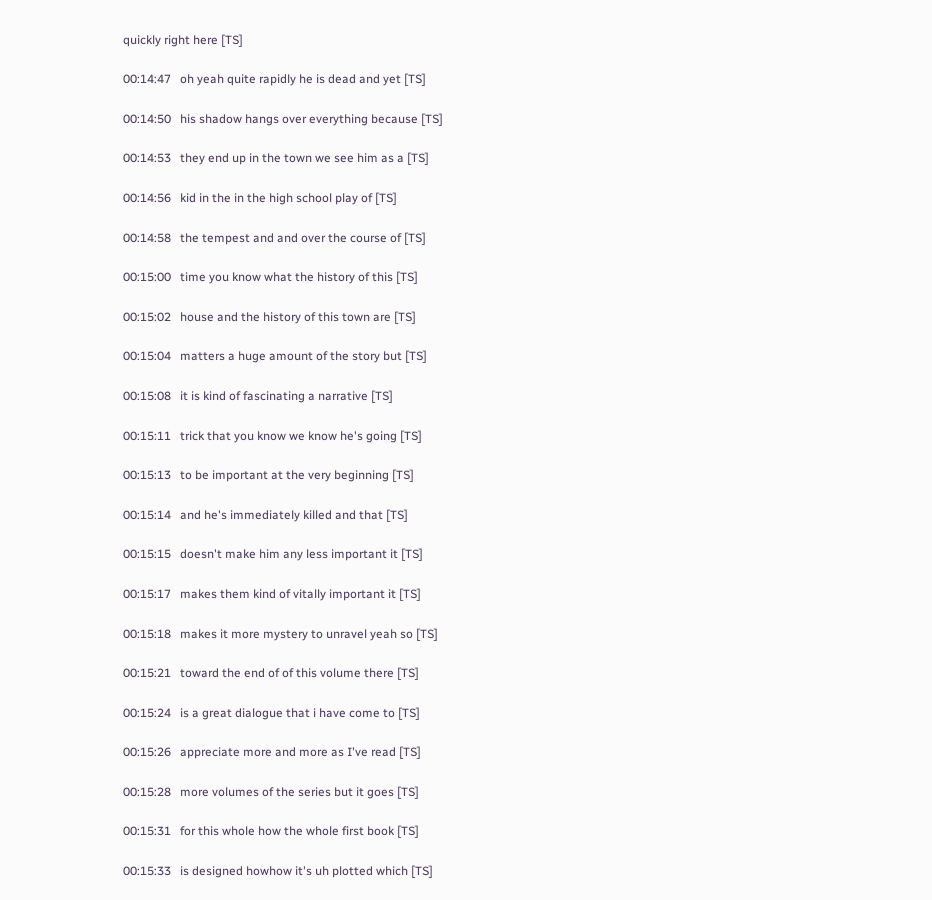quickly right here [TS]

00:14:47   oh yeah quite rapidly he is dead and yet [TS]

00:14:50   his shadow hangs over everything because [TS]

00:14:53   they end up in the town we see him as a [TS]

00:14:56   kid in the in the high school play of [TS]

00:14:58   the tempest and and over the course of [TS]

00:15:00   time you know what the history of this [TS]

00:15:02   house and the history of this town are [TS]

00:15:04   matters a huge amount of the story but [TS]

00:15:08   it is kind of fascinating a narrative [TS]

00:15:11   trick that you know we know he's going [TS]

00:15:13   to be important at the very beginning [TS]

00:15:14   and he's immediately killed and that [TS]

00:15:15   doesn't make him any less important it [TS]

00:15:17   makes them kind of vitally important it [TS]

00:15:18   makes it more mystery to unravel yeah so [TS]

00:15:21   toward the end of of this volume there [TS]

00:15:24   is a great dialogue that i have come to [TS]

00:15:26   appreciate more and more as I've read [TS]

00:15:28   more volumes of the series but it goes [TS]

00:15:31   for this whole how the whole first book [TS]

00:15:33   is designed howhow it's uh plotted which [TS]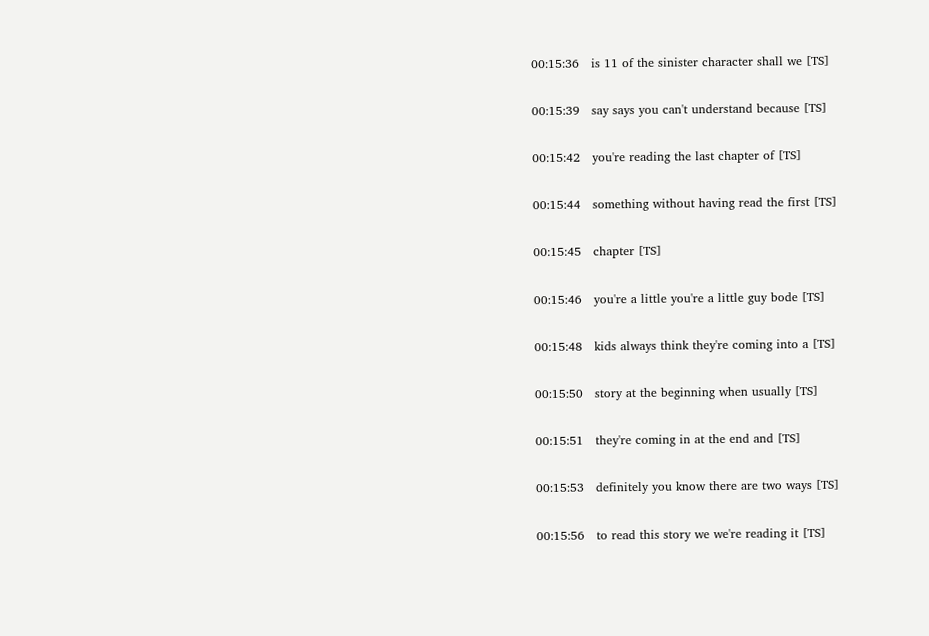00:15:36   is 11 of the sinister character shall we [TS]

00:15:39   say says you can't understand because [TS]

00:15:42   you're reading the last chapter of [TS]

00:15:44   something without having read the first [TS]

00:15:45   chapter [TS]

00:15:46   you're a little you're a little guy bode [TS]

00:15:48   kids always think they're coming into a [TS]

00:15:50   story at the beginning when usually [TS]

00:15:51   they're coming in at the end and [TS]

00:15:53   definitely you know there are two ways [TS]

00:15:56   to read this story we we're reading it [TS]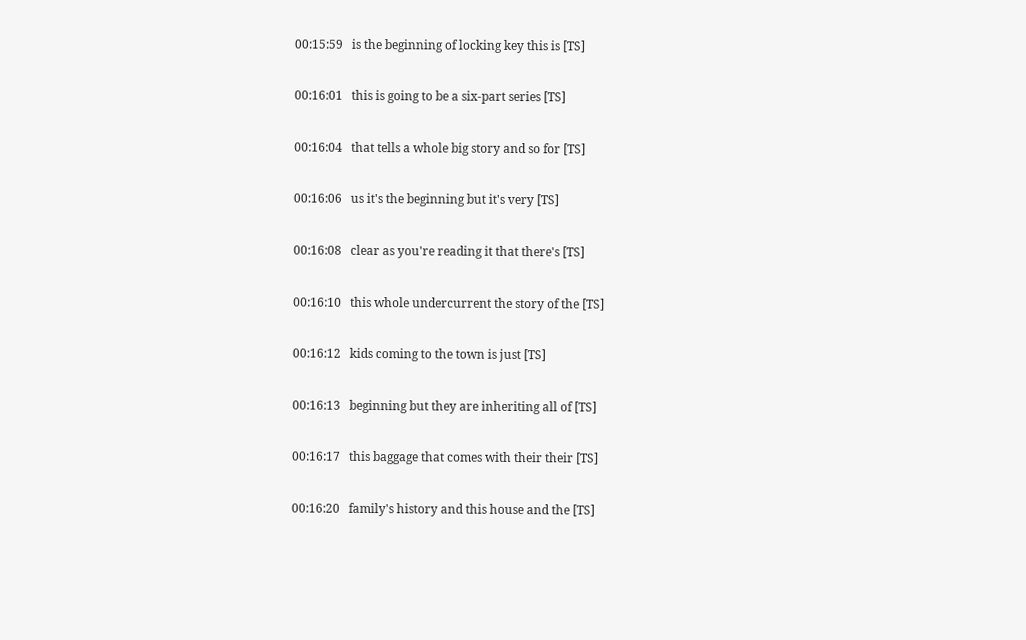00:15:59   is the beginning of locking key this is [TS]

00:16:01   this is going to be a six-part series [TS]

00:16:04   that tells a whole big story and so for [TS]

00:16:06   us it's the beginning but it's very [TS]

00:16:08   clear as you're reading it that there's [TS]

00:16:10   this whole undercurrent the story of the [TS]

00:16:12   kids coming to the town is just [TS]

00:16:13   beginning but they are inheriting all of [TS]

00:16:17   this baggage that comes with their their [TS]

00:16:20   family's history and this house and the [TS]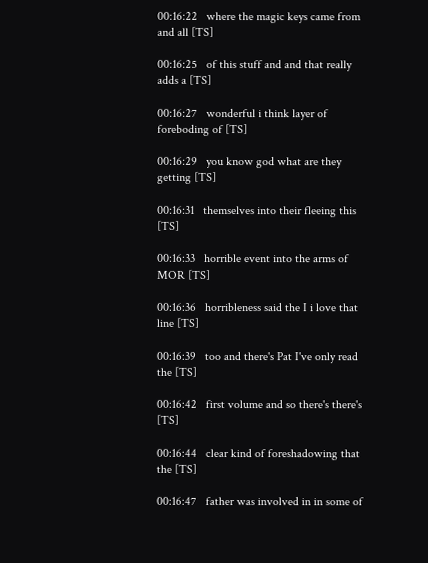00:16:22   where the magic keys came from and all [TS]

00:16:25   of this stuff and and that really adds a [TS]

00:16:27   wonderful i think layer of foreboding of [TS]

00:16:29   you know god what are they getting [TS]

00:16:31   themselves into their fleeing this [TS]

00:16:33   horrible event into the arms of MOR [TS]

00:16:36   horribleness said the I i love that line [TS]

00:16:39   too and there's Pat I've only read the [TS]

00:16:42   first volume and so there's there's [TS]

00:16:44   clear kind of foreshadowing that the [TS]

00:16:47   father was involved in in some of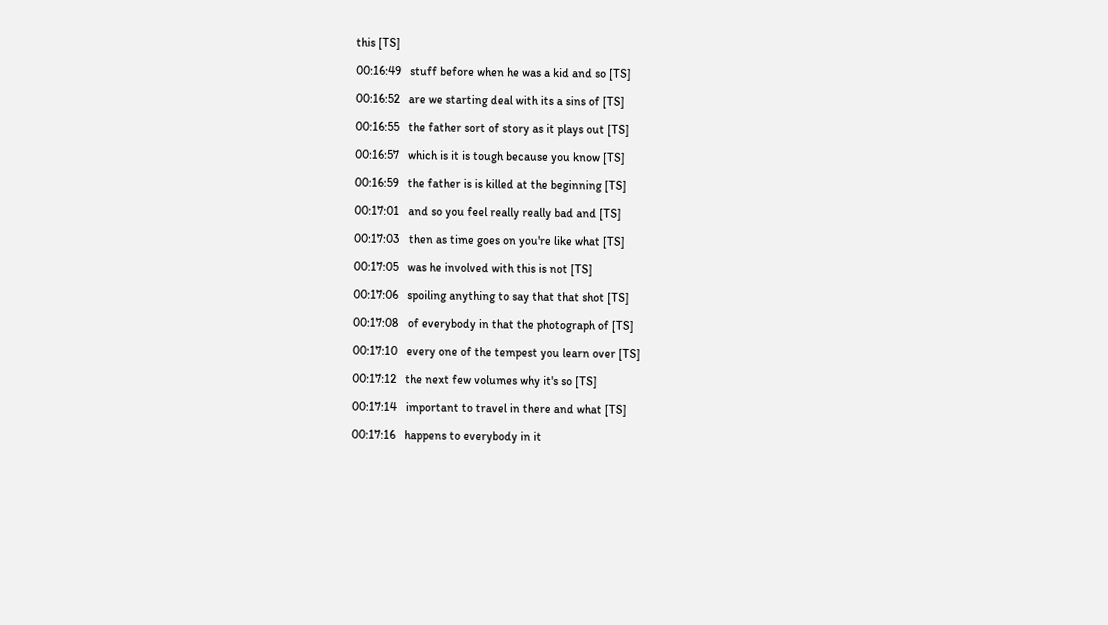this [TS]

00:16:49   stuff before when he was a kid and so [TS]

00:16:52   are we starting deal with its a sins of [TS]

00:16:55   the father sort of story as it plays out [TS]

00:16:57   which is it is tough because you know [TS]

00:16:59   the father is is killed at the beginning [TS]

00:17:01   and so you feel really really bad and [TS]

00:17:03   then as time goes on you're like what [TS]

00:17:05   was he involved with this is not [TS]

00:17:06   spoiling anything to say that that shot [TS]

00:17:08   of everybody in that the photograph of [TS]

00:17:10   every one of the tempest you learn over [TS]

00:17:12   the next few volumes why it's so [TS]

00:17:14   important to travel in there and what [TS]

00:17:16   happens to everybody in it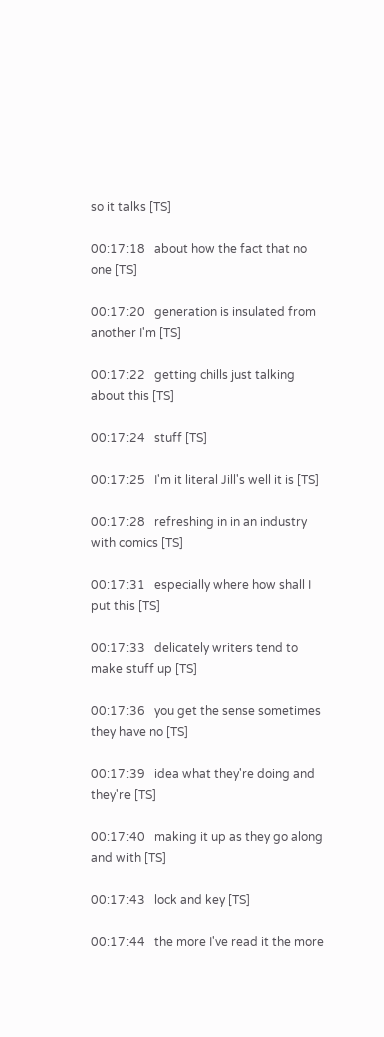so it talks [TS]

00:17:18   about how the fact that no one [TS]

00:17:20   generation is insulated from another I'm [TS]

00:17:22   getting chills just talking about this [TS]

00:17:24   stuff [TS]

00:17:25   I'm it literal Jill's well it is [TS]

00:17:28   refreshing in in an industry with comics [TS]

00:17:31   especially where how shall I put this [TS]

00:17:33   delicately writers tend to make stuff up [TS]

00:17:36   you get the sense sometimes they have no [TS]

00:17:39   idea what they're doing and they're [TS]

00:17:40   making it up as they go along and with [TS]

00:17:43   lock and key [TS]

00:17:44   the more I've read it the more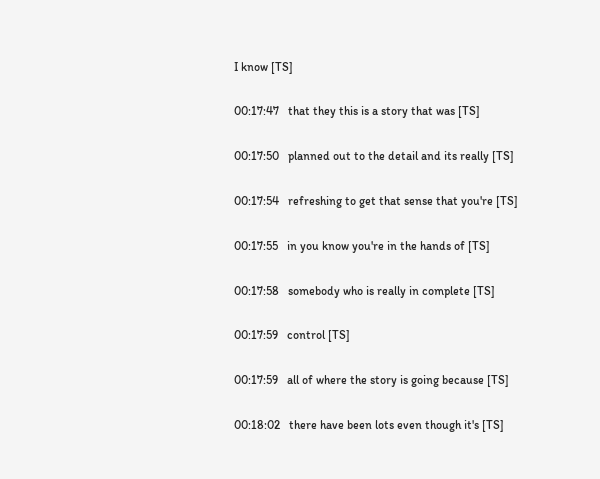I know [TS]

00:17:47   that they this is a story that was [TS]

00:17:50   planned out to the detail and its really [TS]

00:17:54   refreshing to get that sense that you're [TS]

00:17:55   in you know you're in the hands of [TS]

00:17:58   somebody who is really in complete [TS]

00:17:59   control [TS]

00:17:59   all of where the story is going because [TS]

00:18:02   there have been lots even though it's [TS]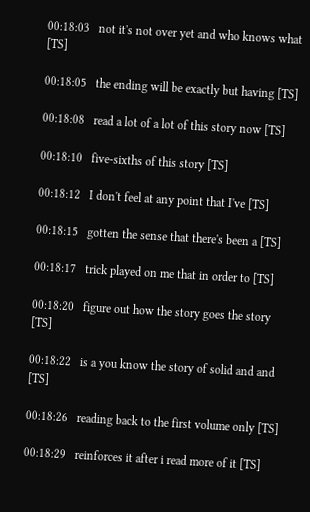00:18:03   not it's not over yet and who knows what [TS]

00:18:05   the ending will be exactly but having [TS]

00:18:08   read a lot of a lot of this story now [TS]

00:18:10   five-sixths of this story [TS]

00:18:12   I don't feel at any point that I've [TS]

00:18:15   gotten the sense that there's been a [TS]

00:18:17   trick played on me that in order to [TS]

00:18:20   figure out how the story goes the story [TS]

00:18:22   is a you know the story of solid and and [TS]

00:18:26   reading back to the first volume only [TS]

00:18:29   reinforces it after i read more of it [TS]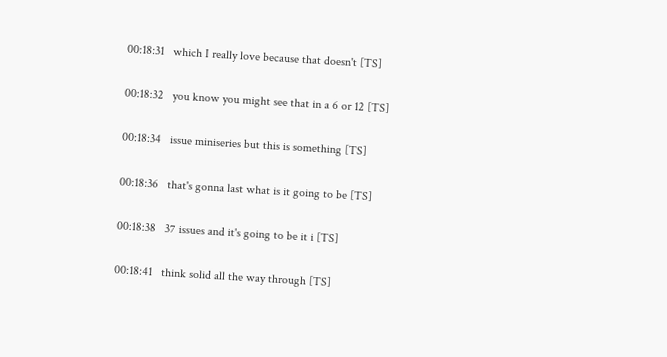00:18:31   which I really love because that doesn't [TS]

00:18:32   you know you might see that in a 6 or 12 [TS]

00:18:34   issue miniseries but this is something [TS]

00:18:36   that's gonna last what is it going to be [TS]

00:18:38   37 issues and it's going to be it i [TS]

00:18:41   think solid all the way through [TS]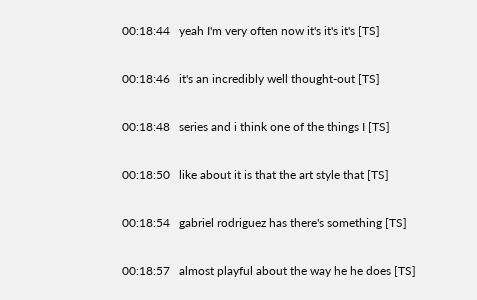00:18:44   yeah I'm very often now it's it's it's [TS]

00:18:46   it's an incredibly well thought-out [TS]

00:18:48   series and i think one of the things I [TS]

00:18:50   like about it is that the art style that [TS]

00:18:54   gabriel rodriguez has there's something [TS]

00:18:57   almost playful about the way he he does [TS]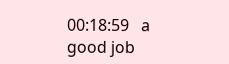00:18:59   a good job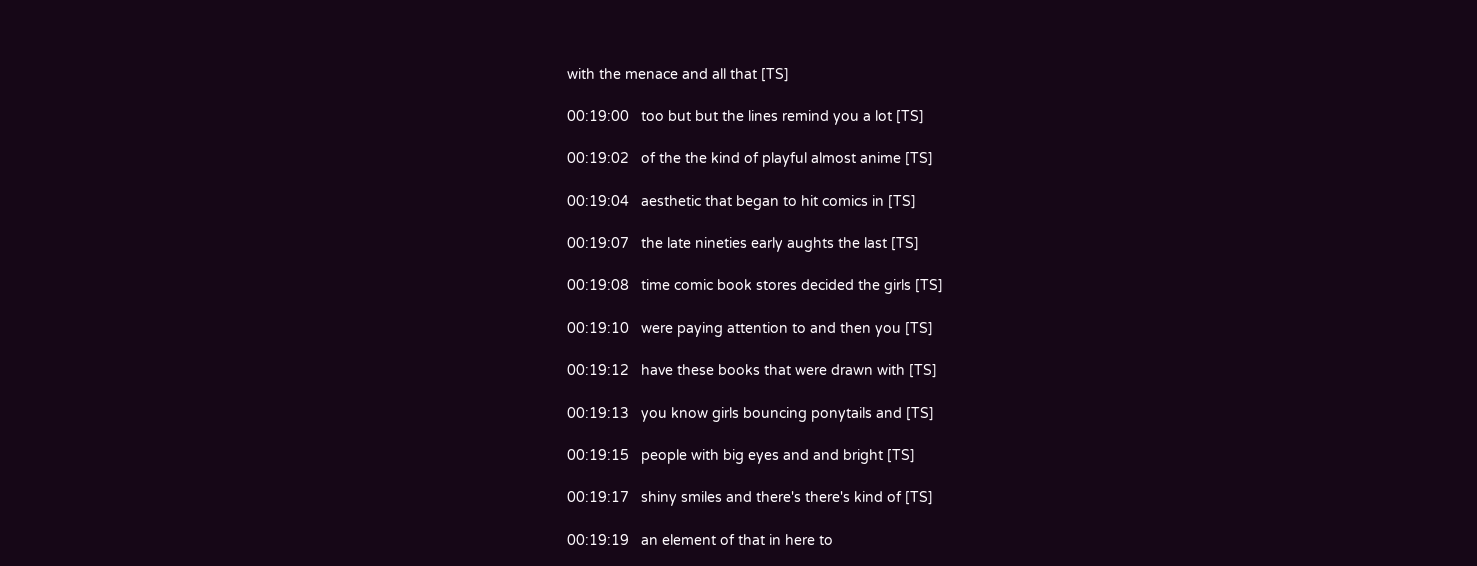with the menace and all that [TS]

00:19:00   too but but the lines remind you a lot [TS]

00:19:02   of the the kind of playful almost anime [TS]

00:19:04   aesthetic that began to hit comics in [TS]

00:19:07   the late nineties early aughts the last [TS]

00:19:08   time comic book stores decided the girls [TS]

00:19:10   were paying attention to and then you [TS]

00:19:12   have these books that were drawn with [TS]

00:19:13   you know girls bouncing ponytails and [TS]

00:19:15   people with big eyes and and bright [TS]

00:19:17   shiny smiles and there's there's kind of [TS]

00:19:19   an element of that in here to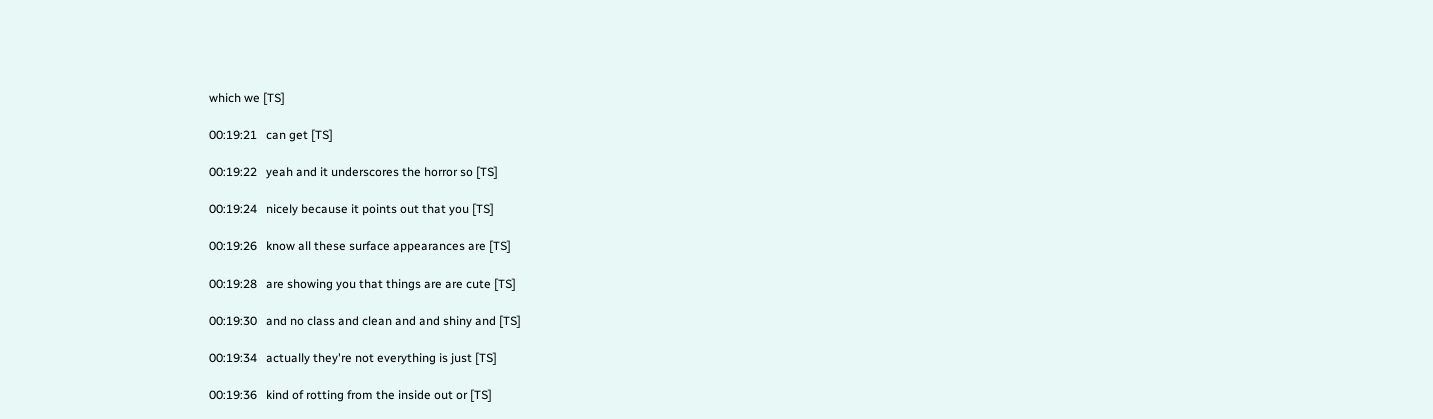which we [TS]

00:19:21   can get [TS]

00:19:22   yeah and it underscores the horror so [TS]

00:19:24   nicely because it points out that you [TS]

00:19:26   know all these surface appearances are [TS]

00:19:28   are showing you that things are are cute [TS]

00:19:30   and no class and clean and and shiny and [TS]

00:19:34   actually they're not everything is just [TS]

00:19:36   kind of rotting from the inside out or [TS]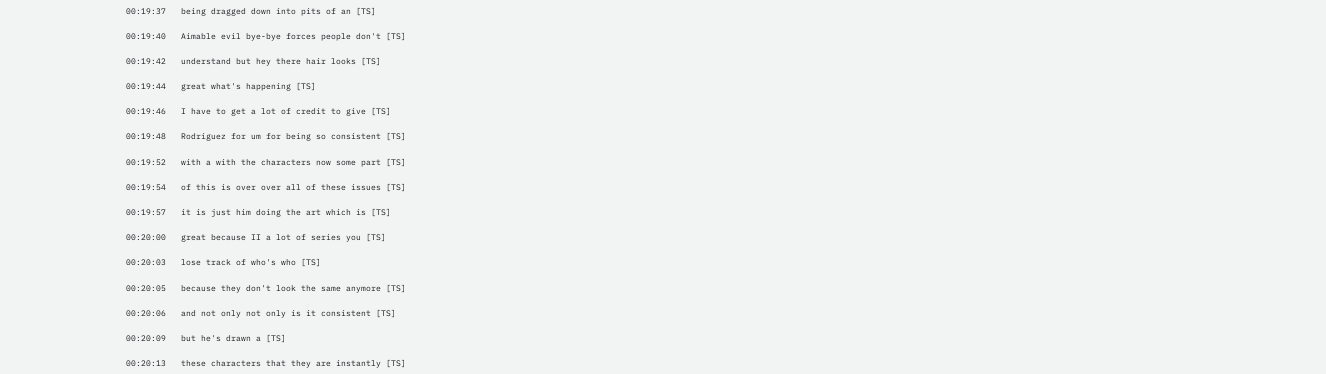00:19:37   being dragged down into pits of an [TS]

00:19:40   Aimable evil bye-bye forces people don't [TS]

00:19:42   understand but hey there hair looks [TS]

00:19:44   great what's happening [TS]

00:19:46   I have to get a lot of credit to give [TS]

00:19:48   Rodriguez for um for being so consistent [TS]

00:19:52   with a with the characters now some part [TS]

00:19:54   of this is over over all of these issues [TS]

00:19:57   it is just him doing the art which is [TS]

00:20:00   great because II a lot of series you [TS]

00:20:03   lose track of who's who [TS]

00:20:05   because they don't look the same anymore [TS]

00:20:06   and not only not only is it consistent [TS]

00:20:09   but he's drawn a [TS]

00:20:13   these characters that they are instantly [TS]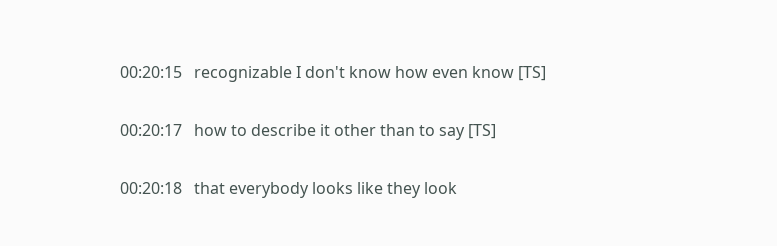00:20:15   recognizable I don't know how even know [TS]

00:20:17   how to describe it other than to say [TS]

00:20:18   that everybody looks like they look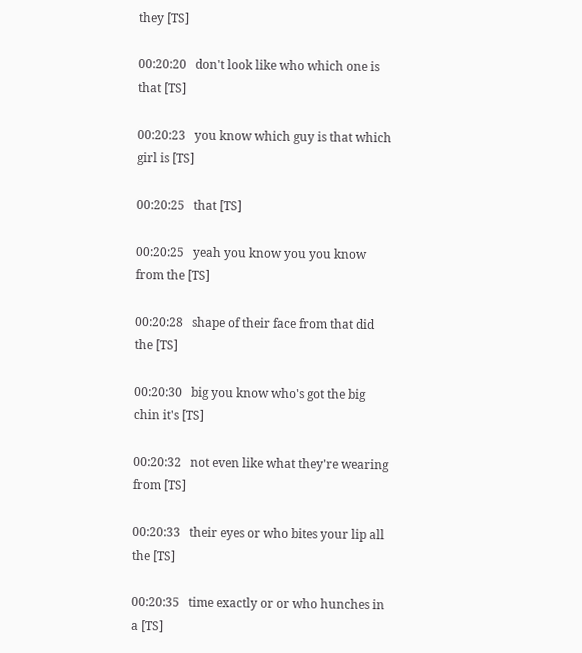they [TS]

00:20:20   don't look like who which one is that [TS]

00:20:23   you know which guy is that which girl is [TS]

00:20:25   that [TS]

00:20:25   yeah you know you you know from the [TS]

00:20:28   shape of their face from that did the [TS]

00:20:30   big you know who's got the big chin it's [TS]

00:20:32   not even like what they're wearing from [TS]

00:20:33   their eyes or who bites your lip all the [TS]

00:20:35   time exactly or or who hunches in a [TS]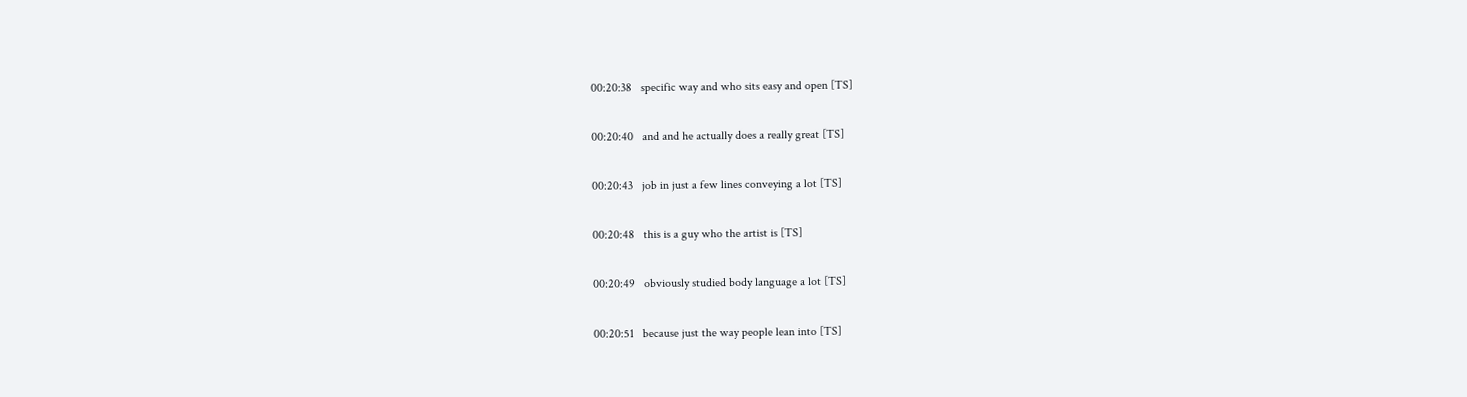00:20:38   specific way and who sits easy and open [TS]

00:20:40   and and he actually does a really great [TS]

00:20:43   job in just a few lines conveying a lot [TS]

00:20:48   this is a guy who the artist is [TS]

00:20:49   obviously studied body language a lot [TS]

00:20:51   because just the way people lean into [TS]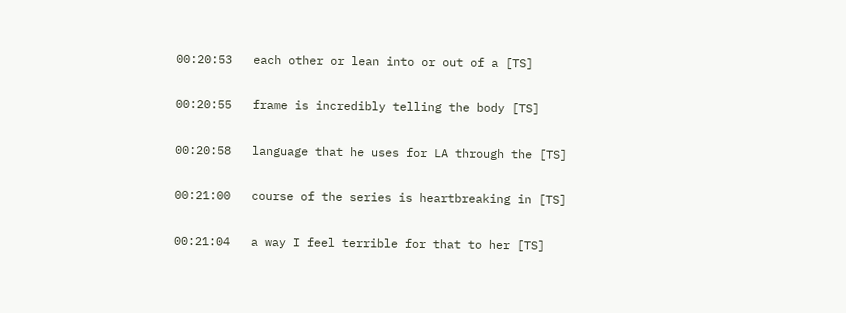00:20:53   each other or lean into or out of a [TS]

00:20:55   frame is incredibly telling the body [TS]

00:20:58   language that he uses for LA through the [TS]

00:21:00   course of the series is heartbreaking in [TS]

00:21:04   a way I feel terrible for that to her [TS]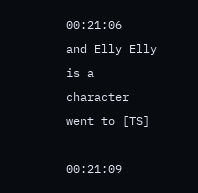00:21:06   and Elly Elly is a character went to [TS]

00:21:09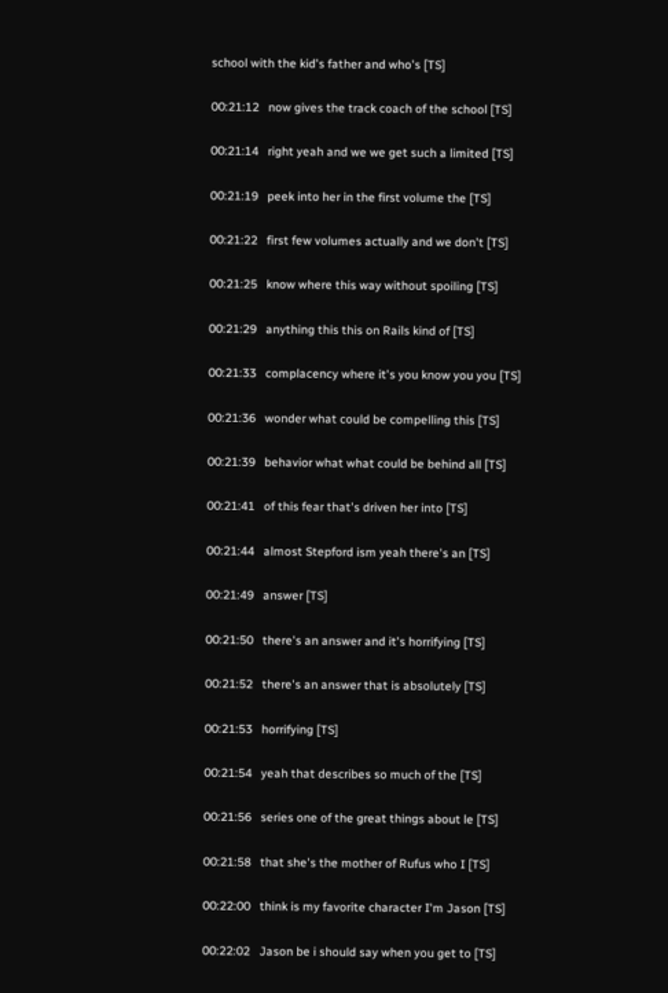school with the kid's father and who's [TS]

00:21:12   now gives the track coach of the school [TS]

00:21:14   right yeah and we we get such a limited [TS]

00:21:19   peek into her in the first volume the [TS]

00:21:22   first few volumes actually and we don't [TS]

00:21:25   know where this way without spoiling [TS]

00:21:29   anything this this on Rails kind of [TS]

00:21:33   complacency where it's you know you you [TS]

00:21:36   wonder what could be compelling this [TS]

00:21:39   behavior what what could be behind all [TS]

00:21:41   of this fear that's driven her into [TS]

00:21:44   almost Stepford ism yeah there's an [TS]

00:21:49   answer [TS]

00:21:50   there's an answer and it's horrifying [TS]

00:21:52   there's an answer that is absolutely [TS]

00:21:53   horrifying [TS]

00:21:54   yeah that describes so much of the [TS]

00:21:56   series one of the great things about le [TS]

00:21:58   that she's the mother of Rufus who I [TS]

00:22:00   think is my favorite character I'm Jason [TS]

00:22:02   Jason be i should say when you get to [TS]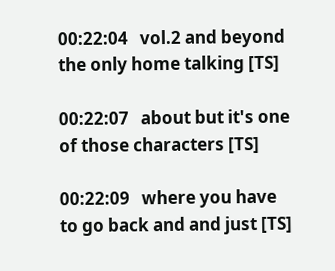00:22:04   vol.2 and beyond the only home talking [TS]

00:22:07   about but it's one of those characters [TS]

00:22:09   where you have to go back and and just [TS]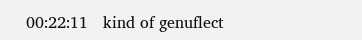00:22:11   kind of genuflect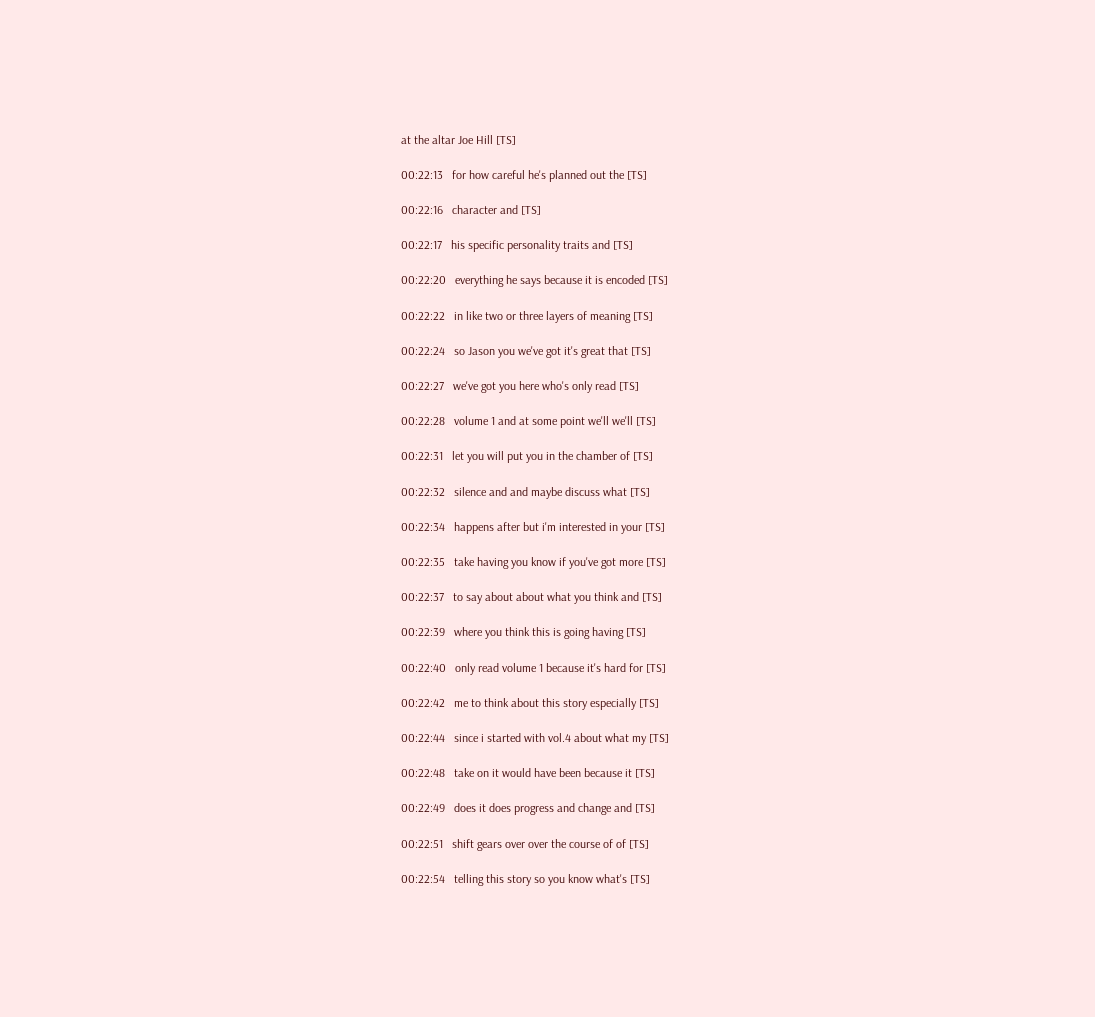at the altar Joe Hill [TS]

00:22:13   for how careful he's planned out the [TS]

00:22:16   character and [TS]

00:22:17   his specific personality traits and [TS]

00:22:20   everything he says because it is encoded [TS]

00:22:22   in like two or three layers of meaning [TS]

00:22:24   so Jason you we've got it's great that [TS]

00:22:27   we've got you here who's only read [TS]

00:22:28   volume 1 and at some point we'll we'll [TS]

00:22:31   let you will put you in the chamber of [TS]

00:22:32   silence and and maybe discuss what [TS]

00:22:34   happens after but i'm interested in your [TS]

00:22:35   take having you know if you've got more [TS]

00:22:37   to say about about what you think and [TS]

00:22:39   where you think this is going having [TS]

00:22:40   only read volume 1 because it's hard for [TS]

00:22:42   me to think about this story especially [TS]

00:22:44   since i started with vol.4 about what my [TS]

00:22:48   take on it would have been because it [TS]

00:22:49   does it does progress and change and [TS]

00:22:51   shift gears over over the course of of [TS]

00:22:54   telling this story so you know what's [TS]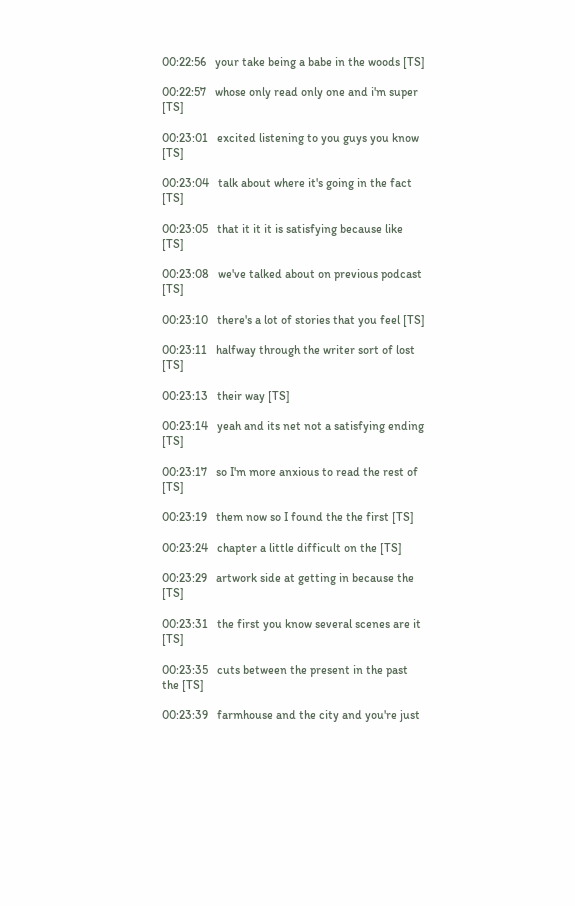00:22:56   your take being a babe in the woods [TS]

00:22:57   whose only read only one and i'm super [TS]

00:23:01   excited listening to you guys you know [TS]

00:23:04   talk about where it's going in the fact [TS]

00:23:05   that it it it is satisfying because like [TS]

00:23:08   we've talked about on previous podcast [TS]

00:23:10   there's a lot of stories that you feel [TS]

00:23:11   halfway through the writer sort of lost [TS]

00:23:13   their way [TS]

00:23:14   yeah and its net not a satisfying ending [TS]

00:23:17   so I'm more anxious to read the rest of [TS]

00:23:19   them now so I found the the first [TS]

00:23:24   chapter a little difficult on the [TS]

00:23:29   artwork side at getting in because the [TS]

00:23:31   the first you know several scenes are it [TS]

00:23:35   cuts between the present in the past the [TS]

00:23:39   farmhouse and the city and you're just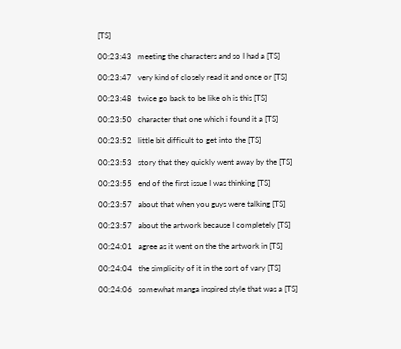[TS]

00:23:43   meeting the characters and so I had a [TS]

00:23:47   very kind of closely read it and once or [TS]

00:23:48   twice go back to be like oh is this [TS]

00:23:50   character that one which i found it a [TS]

00:23:52   little bit difficult to get into the [TS]

00:23:53   story that they quickly went away by the [TS]

00:23:55   end of the first issue I was thinking [TS]

00:23:57   about that when you guys were talking [TS]

00:23:57   about the artwork because I completely [TS]

00:24:01   agree as it went on the the artwork in [TS]

00:24:04   the simplicity of it in the sort of vary [TS]

00:24:06   somewhat manga inspired style that was a [TS]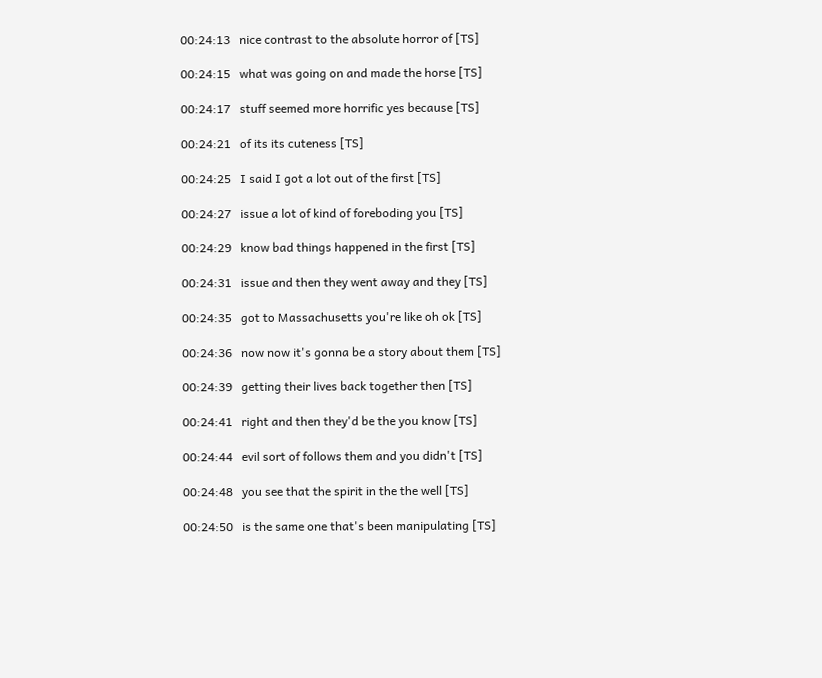00:24:13   nice contrast to the absolute horror of [TS]

00:24:15   what was going on and made the horse [TS]

00:24:17   stuff seemed more horrific yes because [TS]

00:24:21   of its its cuteness [TS]

00:24:25   I said I got a lot out of the first [TS]

00:24:27   issue a lot of kind of foreboding you [TS]

00:24:29   know bad things happened in the first [TS]

00:24:31   issue and then they went away and they [TS]

00:24:35   got to Massachusetts you're like oh ok [TS]

00:24:36   now now it's gonna be a story about them [TS]

00:24:39   getting their lives back together then [TS]

00:24:41   right and then they'd be the you know [TS]

00:24:44   evil sort of follows them and you didn't [TS]

00:24:48   you see that the spirit in the the well [TS]

00:24:50   is the same one that's been manipulating [TS]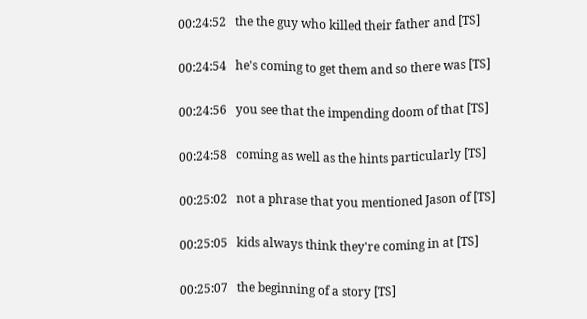00:24:52   the the guy who killed their father and [TS]

00:24:54   he's coming to get them and so there was [TS]

00:24:56   you see that the impending doom of that [TS]

00:24:58   coming as well as the hints particularly [TS]

00:25:02   not a phrase that you mentioned Jason of [TS]

00:25:05   kids always think they're coming in at [TS]

00:25:07   the beginning of a story [TS]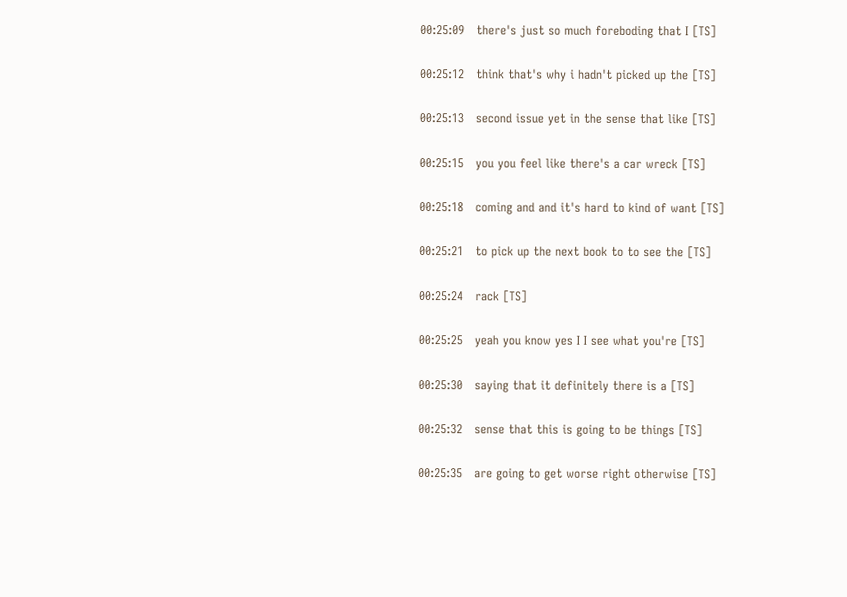00:25:09   there's just so much foreboding that I [TS]

00:25:12   think that's why i hadn't picked up the [TS]

00:25:13   second issue yet in the sense that like [TS]

00:25:15   you you feel like there's a car wreck [TS]

00:25:18   coming and and it's hard to kind of want [TS]

00:25:21   to pick up the next book to to see the [TS]

00:25:24   rack [TS]

00:25:25   yeah you know yes I I see what you're [TS]

00:25:30   saying that it definitely there is a [TS]

00:25:32   sense that this is going to be things [TS]

00:25:35   are going to get worse right otherwise [TS]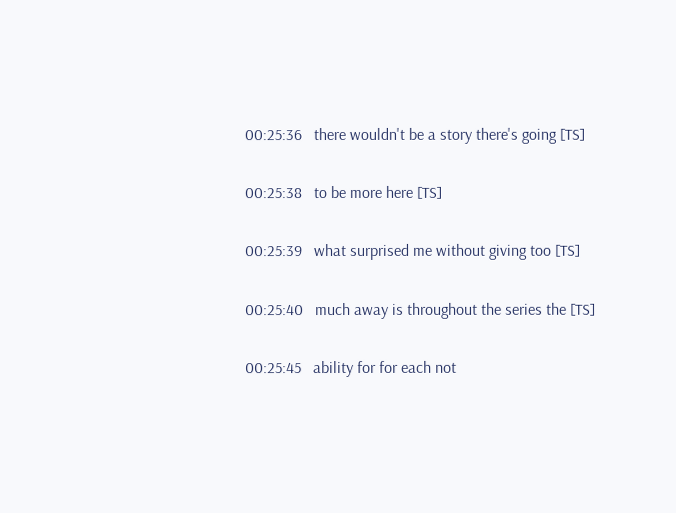00:25:36   there wouldn't be a story there's going [TS]

00:25:38   to be more here [TS]

00:25:39   what surprised me without giving too [TS]

00:25:40   much away is throughout the series the [TS]

00:25:45   ability for for each not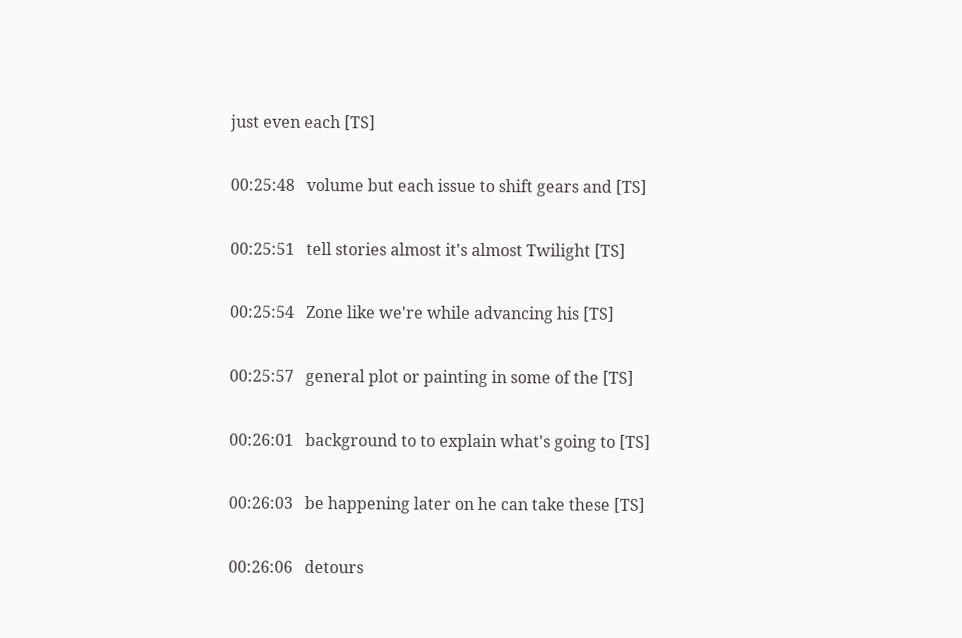just even each [TS]

00:25:48   volume but each issue to shift gears and [TS]

00:25:51   tell stories almost it's almost Twilight [TS]

00:25:54   Zone like we're while advancing his [TS]

00:25:57   general plot or painting in some of the [TS]

00:26:01   background to to explain what's going to [TS]

00:26:03   be happening later on he can take these [TS]

00:26:06   detours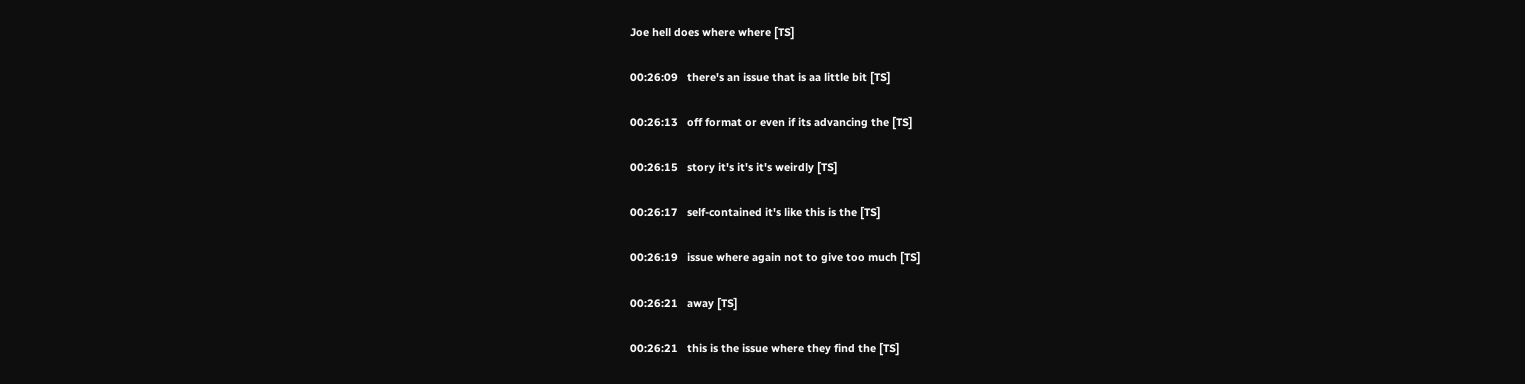Joe hell does where where [TS]

00:26:09   there's an issue that is aa little bit [TS]

00:26:13   off format or even if its advancing the [TS]

00:26:15   story it's it's it's weirdly [TS]

00:26:17   self-contained it's like this is the [TS]

00:26:19   issue where again not to give too much [TS]

00:26:21   away [TS]

00:26:21   this is the issue where they find the [TS]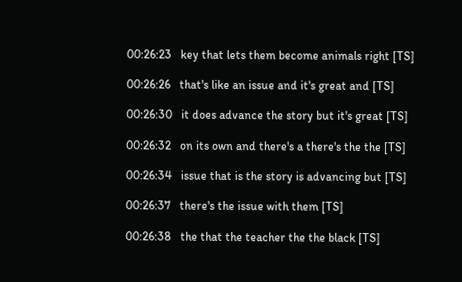00:26:23   key that lets them become animals right [TS]

00:26:26   that's like an issue and it's great and [TS]

00:26:30   it does advance the story but it's great [TS]

00:26:32   on its own and there's a there's the the [TS]

00:26:34   issue that is the story is advancing but [TS]

00:26:37   there's the issue with them [TS]

00:26:38   the that the teacher the the black [TS]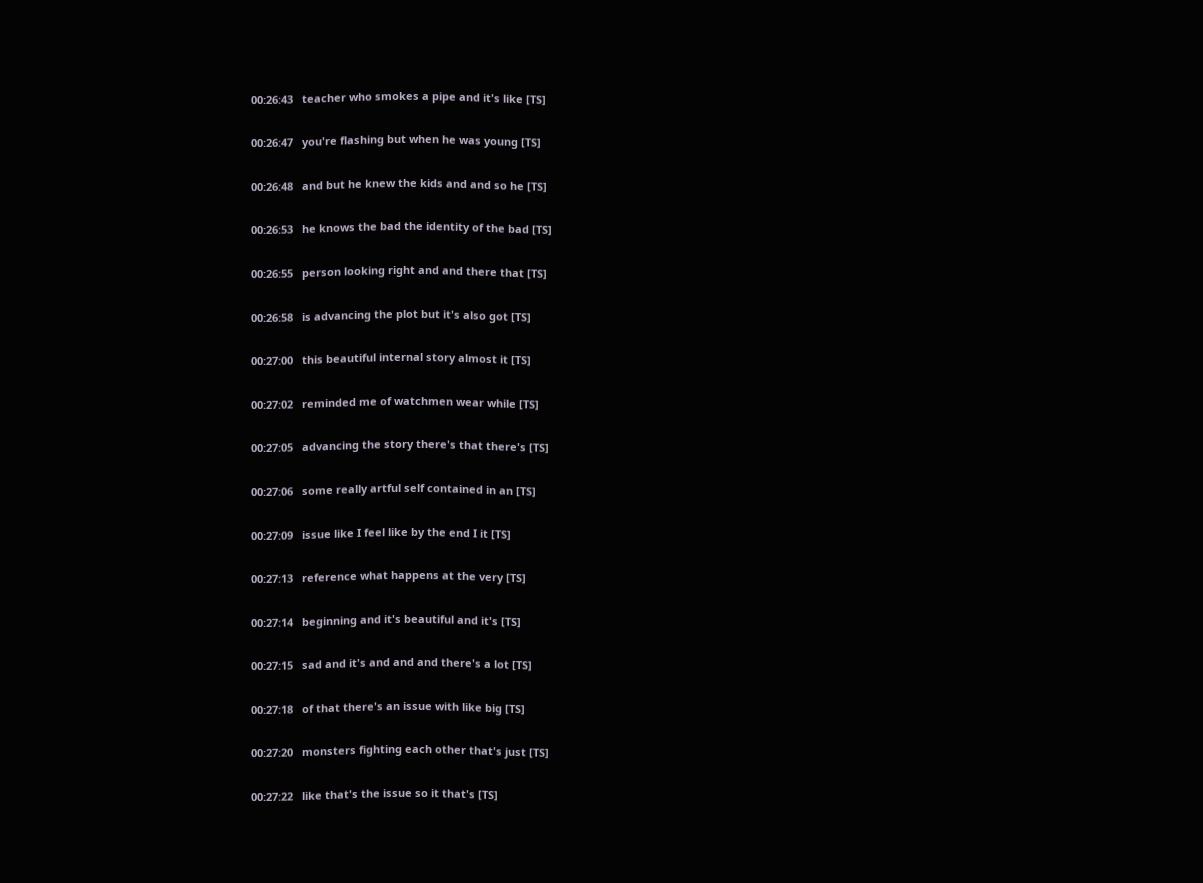00:26:43   teacher who smokes a pipe and it's like [TS]

00:26:47   you're flashing but when he was young [TS]

00:26:48   and but he knew the kids and and so he [TS]

00:26:53   he knows the bad the identity of the bad [TS]

00:26:55   person looking right and and there that [TS]

00:26:58   is advancing the plot but it's also got [TS]

00:27:00   this beautiful internal story almost it [TS]

00:27:02   reminded me of watchmen wear while [TS]

00:27:05   advancing the story there's that there's [TS]

00:27:06   some really artful self contained in an [TS]

00:27:09   issue like I feel like by the end I it [TS]

00:27:13   reference what happens at the very [TS]

00:27:14   beginning and it's beautiful and it's [TS]

00:27:15   sad and it's and and and there's a lot [TS]

00:27:18   of that there's an issue with like big [TS]

00:27:20   monsters fighting each other that's just [TS]

00:27:22   like that's the issue so it that's [TS]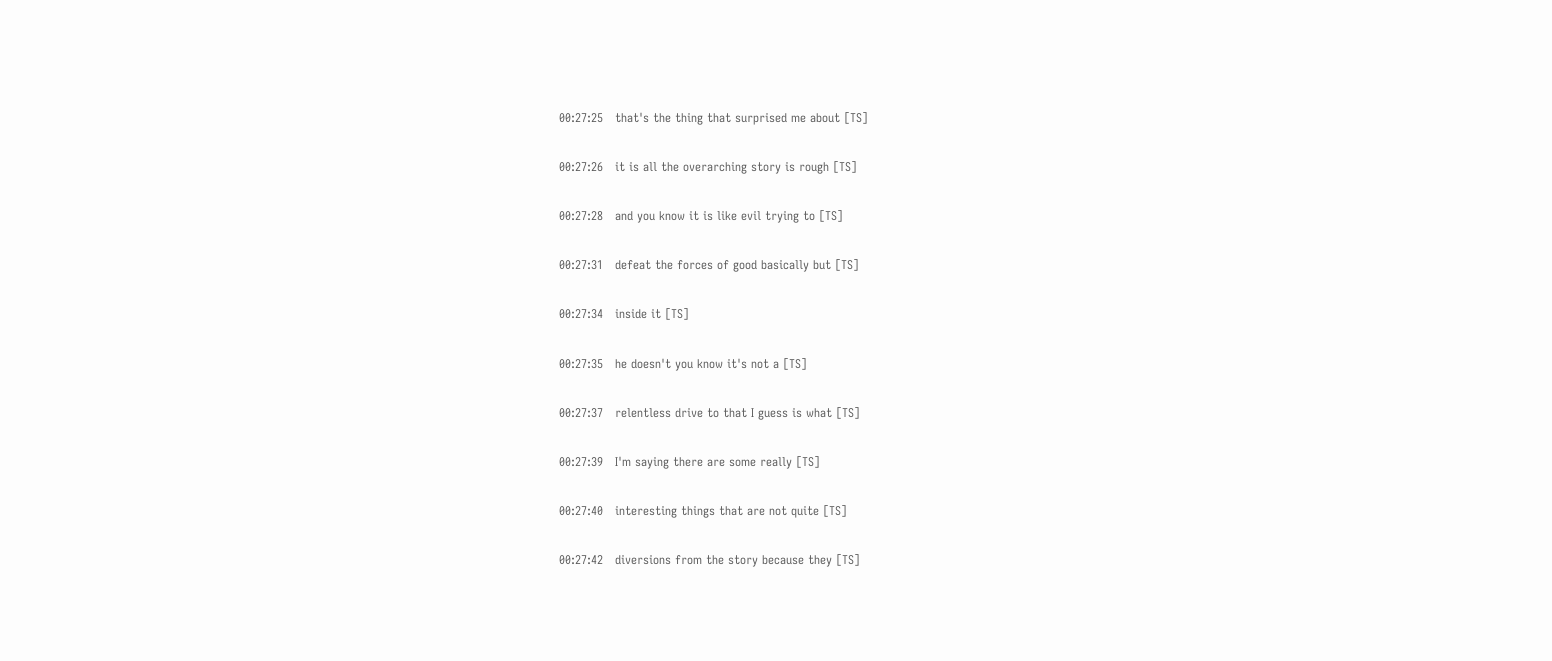00:27:25   that's the thing that surprised me about [TS]

00:27:26   it is all the overarching story is rough [TS]

00:27:28   and you know it is like evil trying to [TS]

00:27:31   defeat the forces of good basically but [TS]

00:27:34   inside it [TS]

00:27:35   he doesn't you know it's not a [TS]

00:27:37   relentless drive to that I guess is what [TS]

00:27:39   I'm saying there are some really [TS]

00:27:40   interesting things that are not quite [TS]

00:27:42   diversions from the story because they [TS]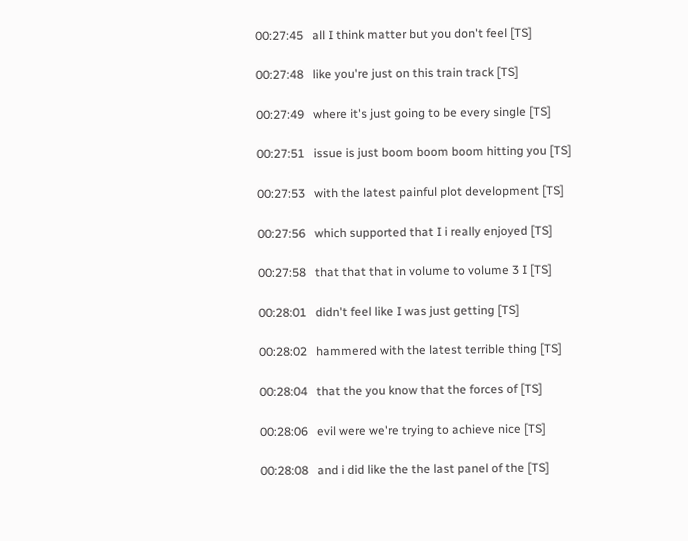00:27:45   all I think matter but you don't feel [TS]

00:27:48   like you're just on this train track [TS]

00:27:49   where it's just going to be every single [TS]

00:27:51   issue is just boom boom boom hitting you [TS]

00:27:53   with the latest painful plot development [TS]

00:27:56   which supported that I i really enjoyed [TS]

00:27:58   that that that in volume to volume 3 I [TS]

00:28:01   didn't feel like I was just getting [TS]

00:28:02   hammered with the latest terrible thing [TS]

00:28:04   that the you know that the forces of [TS]

00:28:06   evil were we're trying to achieve nice [TS]

00:28:08   and i did like the the last panel of the [TS]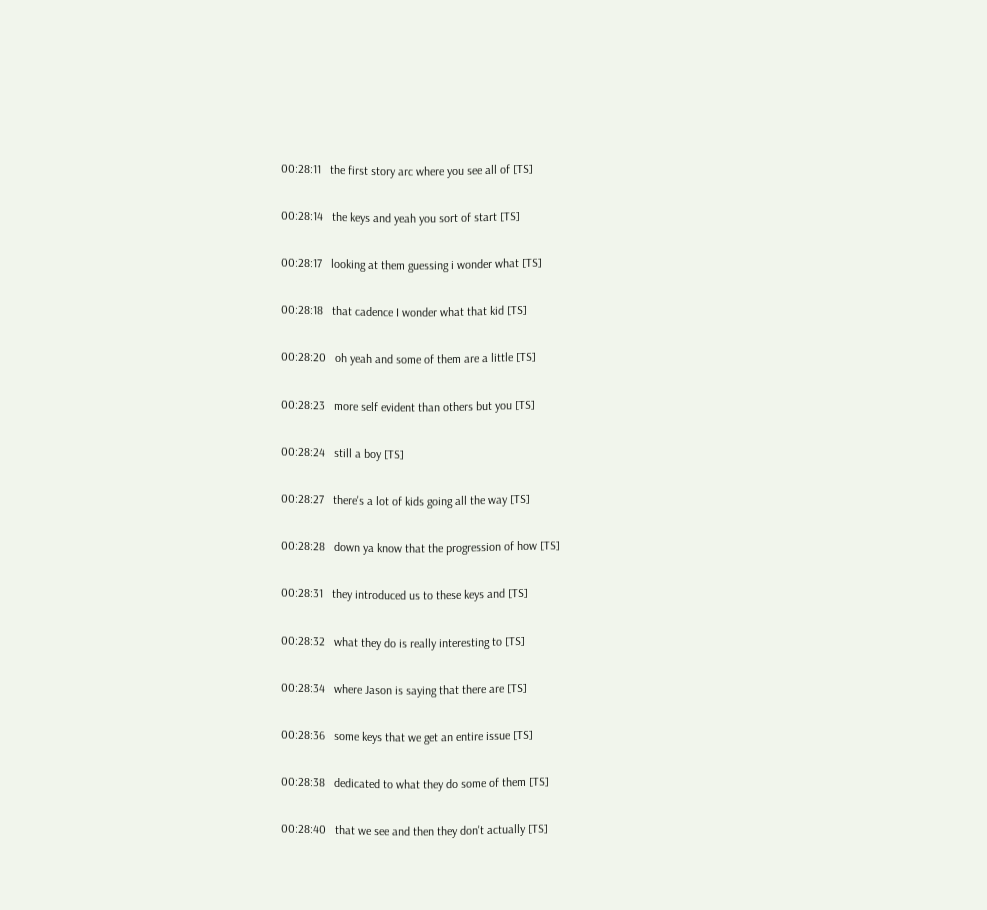00:28:11   the first story arc where you see all of [TS]

00:28:14   the keys and yeah you sort of start [TS]

00:28:17   looking at them guessing i wonder what [TS]

00:28:18   that cadence I wonder what that kid [TS]

00:28:20   oh yeah and some of them are a little [TS]

00:28:23   more self evident than others but you [TS]

00:28:24   still a boy [TS]

00:28:27   there's a lot of kids going all the way [TS]

00:28:28   down ya know that the progression of how [TS]

00:28:31   they introduced us to these keys and [TS]

00:28:32   what they do is really interesting to [TS]

00:28:34   where Jason is saying that there are [TS]

00:28:36   some keys that we get an entire issue [TS]

00:28:38   dedicated to what they do some of them [TS]

00:28:40   that we see and then they don't actually [TS]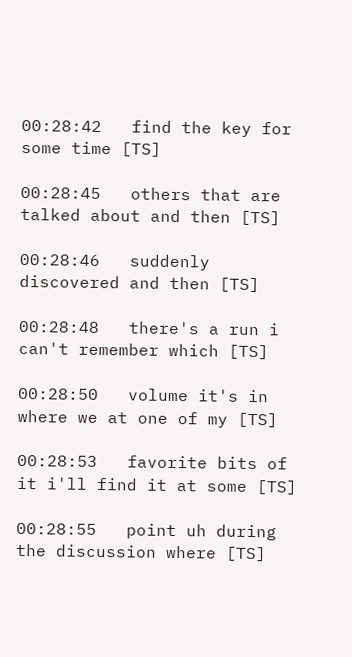00:28:42   find the key for some time [TS]

00:28:45   others that are talked about and then [TS]

00:28:46   suddenly discovered and then [TS]

00:28:48   there's a run i can't remember which [TS]

00:28:50   volume it's in where we at one of my [TS]

00:28:53   favorite bits of it i'll find it at some [TS]

00:28:55   point uh during the discussion where [TS]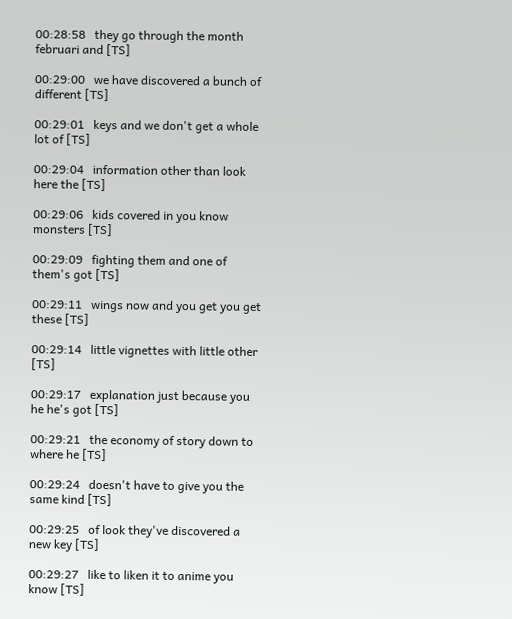00:28:58   they go through the month februari and [TS]

00:29:00   we have discovered a bunch of different [TS]

00:29:01   keys and we don't get a whole lot of [TS]

00:29:04   information other than look here the [TS]

00:29:06   kids covered in you know monsters [TS]

00:29:09   fighting them and one of them's got [TS]

00:29:11   wings now and you get you get these [TS]

00:29:14   little vignettes with little other [TS]

00:29:17   explanation just because you he he's got [TS]

00:29:21   the economy of story down to where he [TS]

00:29:24   doesn't have to give you the same kind [TS]

00:29:25   of look they've discovered a new key [TS]

00:29:27   like to liken it to anime you know [TS]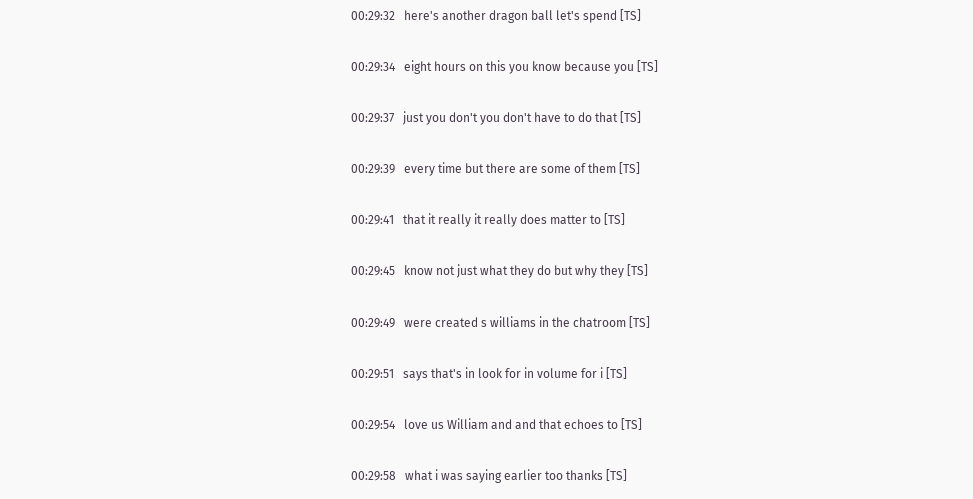00:29:32   here's another dragon ball let's spend [TS]

00:29:34   eight hours on this you know because you [TS]

00:29:37   just you don't you don't have to do that [TS]

00:29:39   every time but there are some of them [TS]

00:29:41   that it really it really does matter to [TS]

00:29:45   know not just what they do but why they [TS]

00:29:49   were created s williams in the chatroom [TS]

00:29:51   says that's in look for in volume for i [TS]

00:29:54   love us William and and that echoes to [TS]

00:29:58   what i was saying earlier too thanks [TS]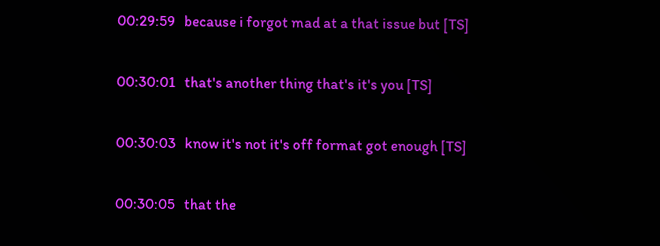00:29:59   because i forgot mad at a that issue but [TS]

00:30:01   that's another thing that's it's you [TS]

00:30:03   know it's not it's off format got enough [TS]

00:30:05   that the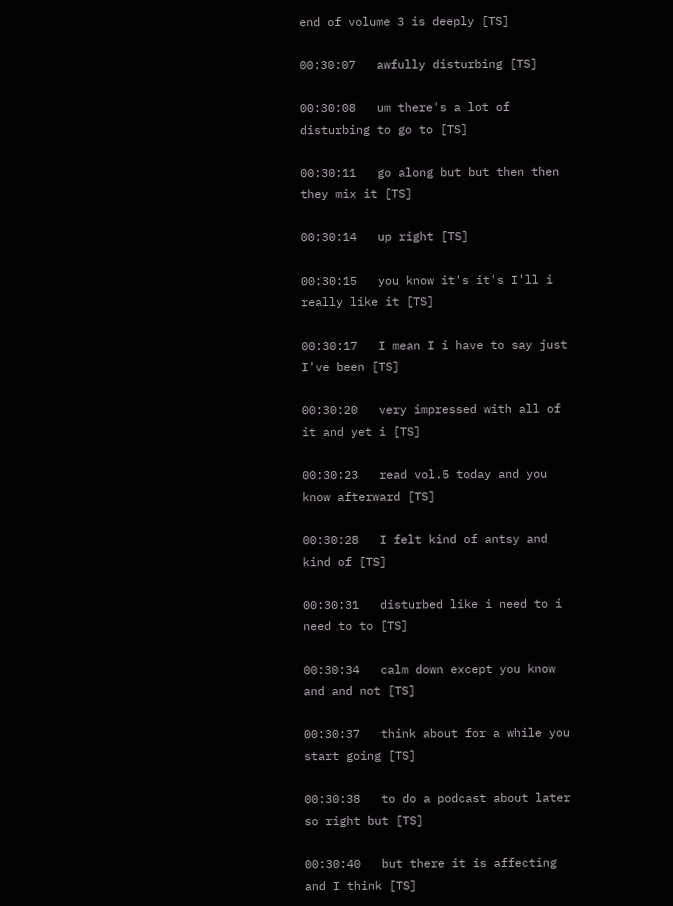end of volume 3 is deeply [TS]

00:30:07   awfully disturbing [TS]

00:30:08   um there's a lot of disturbing to go to [TS]

00:30:11   go along but but then then they mix it [TS]

00:30:14   up right [TS]

00:30:15   you know it's it's I'll i really like it [TS]

00:30:17   I mean I i have to say just I've been [TS]

00:30:20   very impressed with all of it and yet i [TS]

00:30:23   read vol.5 today and you know afterward [TS]

00:30:28   I felt kind of antsy and kind of [TS]

00:30:31   disturbed like i need to i need to to [TS]

00:30:34   calm down except you know and and not [TS]

00:30:37   think about for a while you start going [TS]

00:30:38   to do a podcast about later so right but [TS]

00:30:40   but there it is affecting and I think [TS]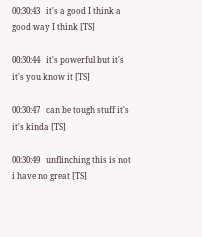00:30:43   it's a good I think a good way I think [TS]

00:30:44   it's powerful but it's it's you know it [TS]

00:30:47   can be tough stuff it's it's kinda [TS]

00:30:49   unflinching this is not i have no great [TS]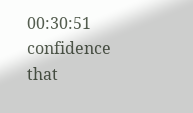00:30:51   confidence that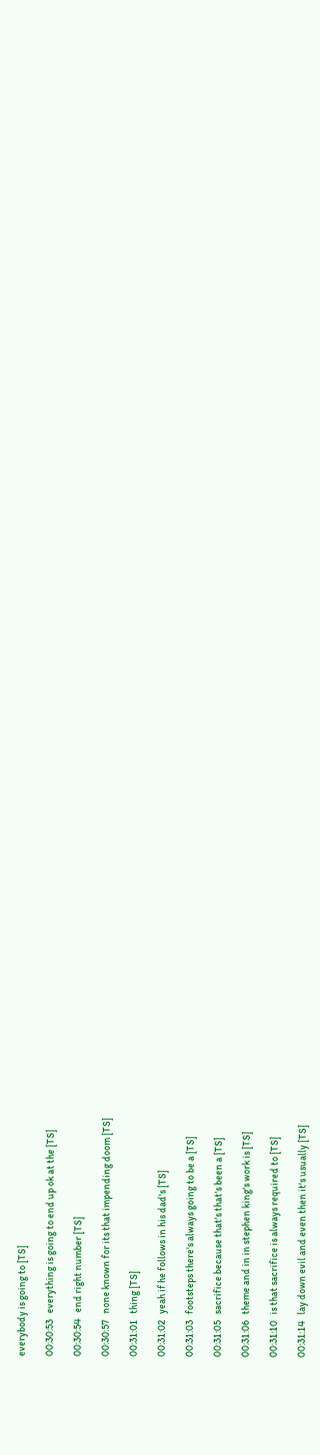everybody is going to [TS]

00:30:53   everything is going to end up ok at the [TS]

00:30:54   end right number [TS]

00:30:57   none known for its that impending doom [TS]

00:31:01   thing [TS]

00:31:02   yeah if he follows in his dad's [TS]

00:31:03   footsteps there's always going to be a [TS]

00:31:05   sacrifice because that's that's been a [TS]

00:31:06   theme and in in stephen king's work is [TS]

00:31:10   is that sacrifice is always required to [TS]

00:31:14   lay down evil and even then it's usually [TS]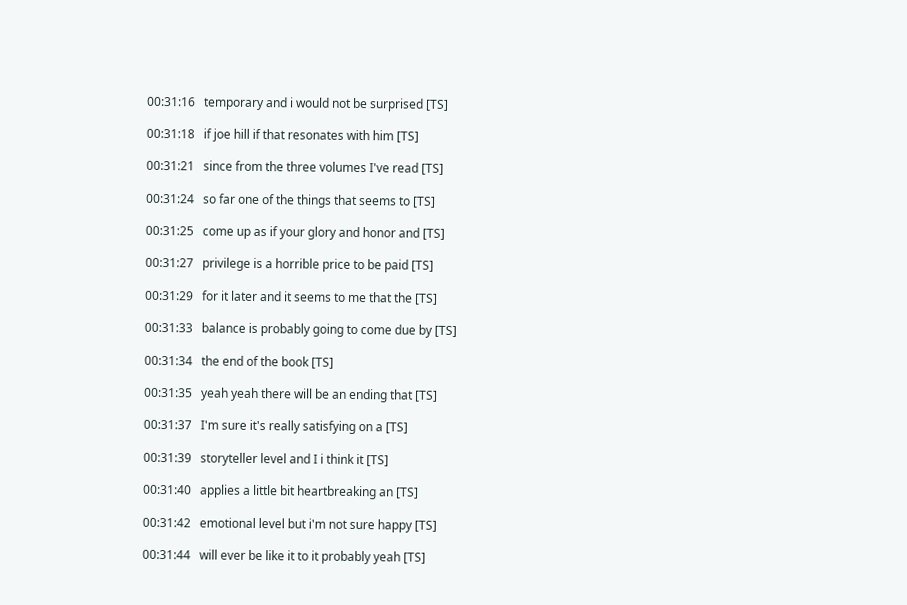00:31:16   temporary and i would not be surprised [TS]

00:31:18   if joe hill if that resonates with him [TS]

00:31:21   since from the three volumes I've read [TS]

00:31:24   so far one of the things that seems to [TS]

00:31:25   come up as if your glory and honor and [TS]

00:31:27   privilege is a horrible price to be paid [TS]

00:31:29   for it later and it seems to me that the [TS]

00:31:33   balance is probably going to come due by [TS]

00:31:34   the end of the book [TS]

00:31:35   yeah yeah there will be an ending that [TS]

00:31:37   I'm sure it's really satisfying on a [TS]

00:31:39   storyteller level and I i think it [TS]

00:31:40   applies a little bit heartbreaking an [TS]

00:31:42   emotional level but i'm not sure happy [TS]

00:31:44   will ever be like it to it probably yeah [TS]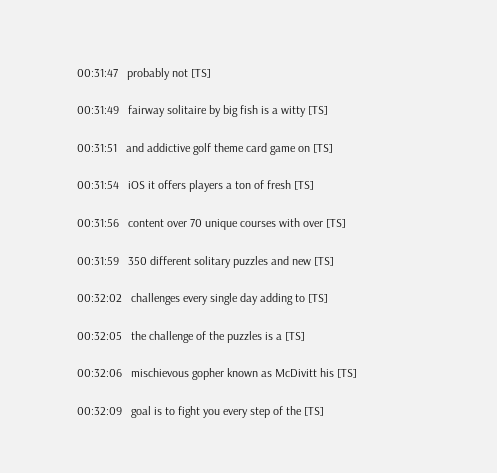00:31:47   probably not [TS]

00:31:49   fairway solitaire by big fish is a witty [TS]

00:31:51   and addictive golf theme card game on [TS]

00:31:54   iOS it offers players a ton of fresh [TS]

00:31:56   content over 70 unique courses with over [TS]

00:31:59   350 different solitary puzzles and new [TS]

00:32:02   challenges every single day adding to [TS]

00:32:05   the challenge of the puzzles is a [TS]

00:32:06   mischievous gopher known as McDivitt his [TS]

00:32:09   goal is to fight you every step of the [TS]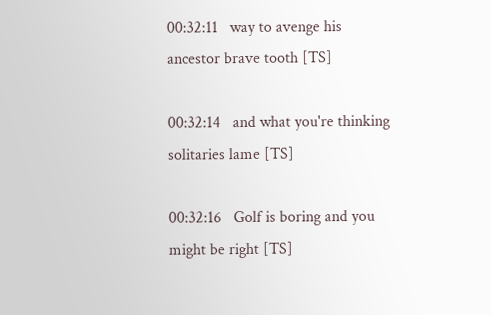00:32:11   way to avenge his ancestor brave tooth [TS]

00:32:14   and what you're thinking solitaries lame [TS]

00:32:16   Golf is boring and you might be right [TS]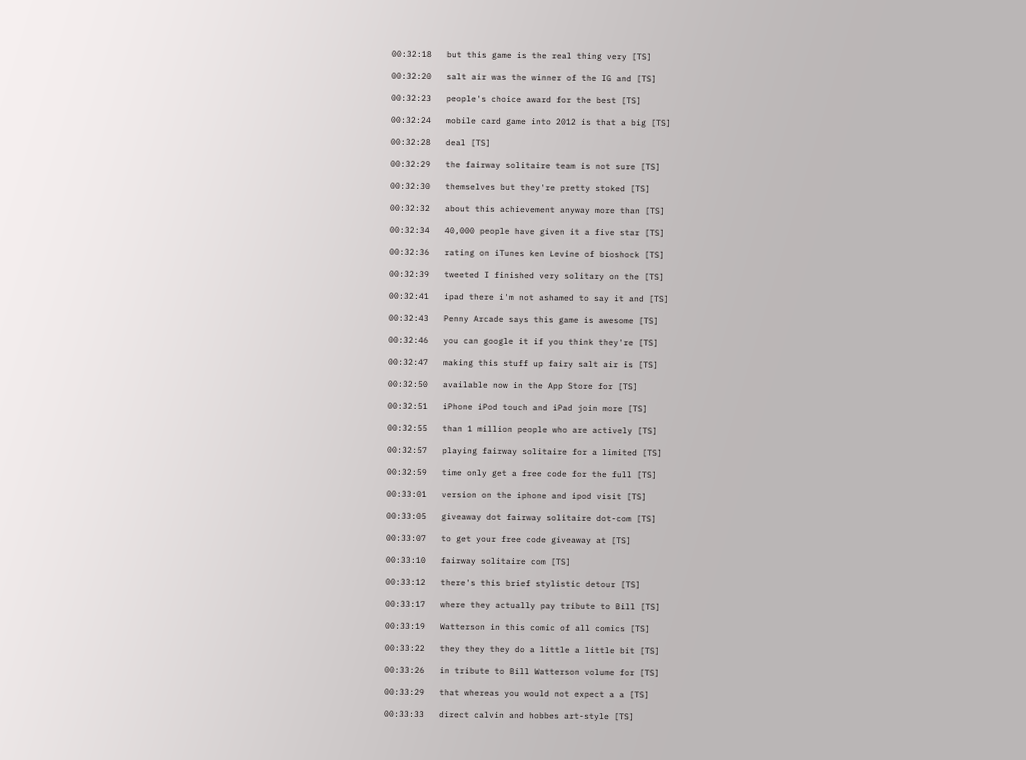00:32:18   but this game is the real thing very [TS]

00:32:20   salt air was the winner of the IG and [TS]

00:32:23   people's choice award for the best [TS]

00:32:24   mobile card game into 2012 is that a big [TS]

00:32:28   deal [TS]

00:32:29   the fairway solitaire team is not sure [TS]

00:32:30   themselves but they're pretty stoked [TS]

00:32:32   about this achievement anyway more than [TS]

00:32:34   40,000 people have given it a five star [TS]

00:32:36   rating on iTunes ken Levine of bioshock [TS]

00:32:39   tweeted I finished very solitary on the [TS]

00:32:41   ipad there i'm not ashamed to say it and [TS]

00:32:43   Penny Arcade says this game is awesome [TS]

00:32:46   you can google it if you think they're [TS]

00:32:47   making this stuff up fairy salt air is [TS]

00:32:50   available now in the App Store for [TS]

00:32:51   iPhone iPod touch and iPad join more [TS]

00:32:55   than 1 million people who are actively [TS]

00:32:57   playing fairway solitaire for a limited [TS]

00:32:59   time only get a free code for the full [TS]

00:33:01   version on the iphone and ipod visit [TS]

00:33:05   giveaway dot fairway solitaire dot-com [TS]

00:33:07   to get your free code giveaway at [TS]

00:33:10   fairway solitaire com [TS]

00:33:12   there's this brief stylistic detour [TS]

00:33:17   where they actually pay tribute to Bill [TS]

00:33:19   Watterson in this comic of all comics [TS]

00:33:22   they they they do a little a little bit [TS]

00:33:26   in tribute to Bill Watterson volume for [TS]

00:33:29   that whereas you would not expect a a [TS]

00:33:33   direct calvin and hobbes art-style [TS]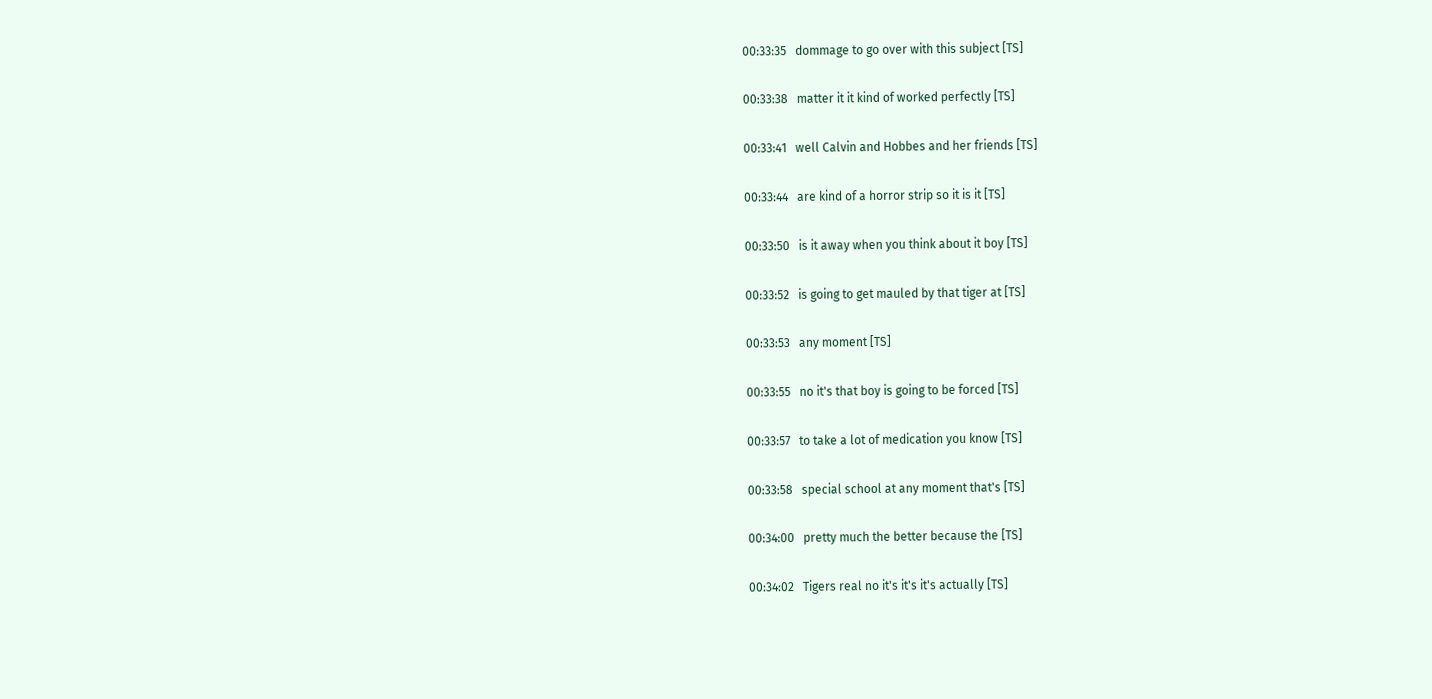00:33:35   dommage to go over with this subject [TS]

00:33:38   matter it it kind of worked perfectly [TS]

00:33:41   well Calvin and Hobbes and her friends [TS]

00:33:44   are kind of a horror strip so it is it [TS]

00:33:50   is it away when you think about it boy [TS]

00:33:52   is going to get mauled by that tiger at [TS]

00:33:53   any moment [TS]

00:33:55   no it's that boy is going to be forced [TS]

00:33:57   to take a lot of medication you know [TS]

00:33:58   special school at any moment that's [TS]

00:34:00   pretty much the better because the [TS]

00:34:02   Tigers real no it's it's it's actually [TS]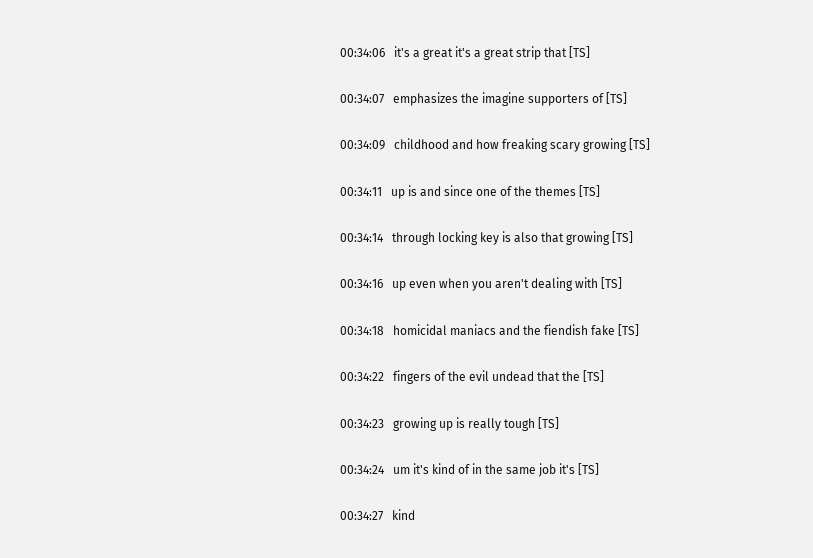00:34:06   it's a great it's a great strip that [TS]

00:34:07   emphasizes the imagine supporters of [TS]

00:34:09   childhood and how freaking scary growing [TS]

00:34:11   up is and since one of the themes [TS]

00:34:14   through locking key is also that growing [TS]

00:34:16   up even when you aren't dealing with [TS]

00:34:18   homicidal maniacs and the fiendish fake [TS]

00:34:22   fingers of the evil undead that the [TS]

00:34:23   growing up is really tough [TS]

00:34:24   um it's kind of in the same job it's [TS]

00:34:27   kind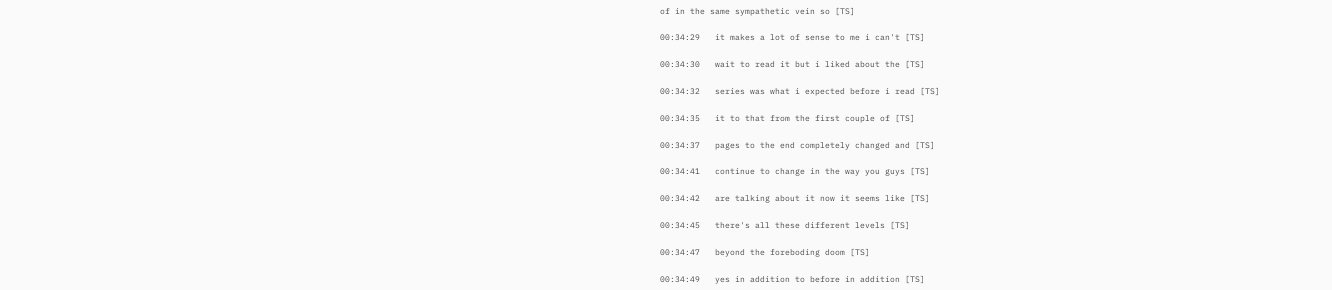of in the same sympathetic vein so [TS]

00:34:29   it makes a lot of sense to me i can't [TS]

00:34:30   wait to read it but i liked about the [TS]

00:34:32   series was what i expected before i read [TS]

00:34:35   it to that from the first couple of [TS]

00:34:37   pages to the end completely changed and [TS]

00:34:41   continue to change in the way you guys [TS]

00:34:42   are talking about it now it seems like [TS]

00:34:45   there's all these different levels [TS]

00:34:47   beyond the foreboding doom [TS]

00:34:49   yes in addition to before in addition [TS]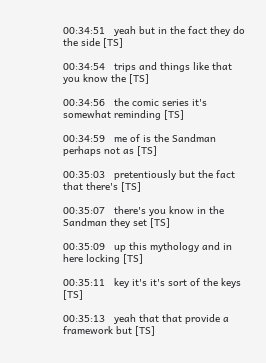00:34:51   yeah but in the fact they do the side [TS]

00:34:54   trips and things like that you know the [TS]

00:34:56   the comic series it's somewhat reminding [TS]

00:34:59   me of is the Sandman perhaps not as [TS]

00:35:03   pretentiously but the fact that there's [TS]

00:35:07   there's you know in the Sandman they set [TS]

00:35:09   up this mythology and in here locking [TS]

00:35:11   key it's it's sort of the keys [TS]

00:35:13   yeah that that provide a framework but [TS]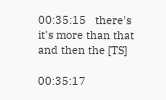00:35:15   there's it's more than that and then the [TS]

00:35:17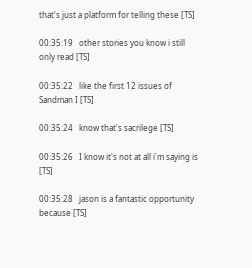that's just a platform for telling these [TS]

00:35:19   other stories you know i still only read [TS]

00:35:22   like the first 12 issues of Sandman I [TS]

00:35:24   know that's sacrilege [TS]

00:35:26   I know it's not at all i'm saying is [TS]

00:35:28   jason is a fantastic opportunity because [TS]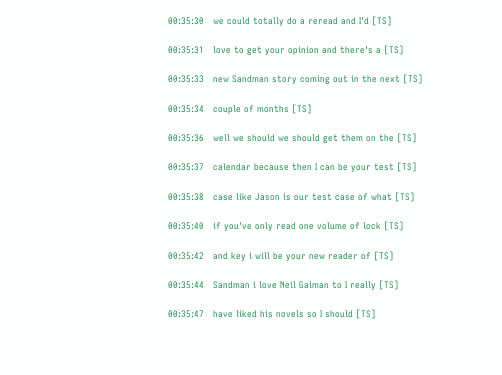00:35:30   we could totally do a reread and I'd [TS]

00:35:31   love to get your opinion and there's a [TS]

00:35:33   new Sandman story coming out in the next [TS]

00:35:34   couple of months [TS]

00:35:36   well we should we should get them on the [TS]

00:35:37   calendar because then I can be your test [TS]

00:35:38   case like Jason is our test case of what [TS]

00:35:40   if you've only read one volume of lock [TS]

00:35:42   and key i will be your new reader of [TS]

00:35:44   Sandman i love Neil Gaiman to I really [TS]

00:35:47   have liked his novels so I should [TS]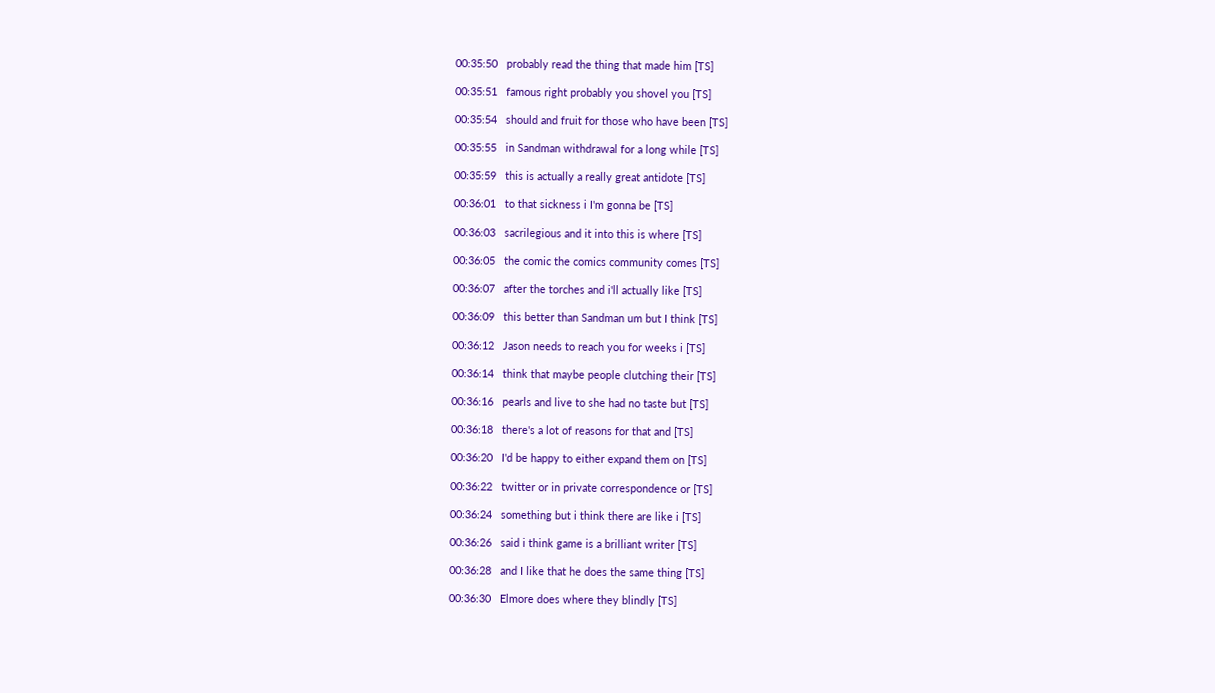00:35:50   probably read the thing that made him [TS]

00:35:51   famous right probably you shovel you [TS]

00:35:54   should and fruit for those who have been [TS]

00:35:55   in Sandman withdrawal for a long while [TS]

00:35:59   this is actually a really great antidote [TS]

00:36:01   to that sickness i I'm gonna be [TS]

00:36:03   sacrilegious and it into this is where [TS]

00:36:05   the comic the comics community comes [TS]

00:36:07   after the torches and i'll actually like [TS]

00:36:09   this better than Sandman um but I think [TS]

00:36:12   Jason needs to reach you for weeks i [TS]

00:36:14   think that maybe people clutching their [TS]

00:36:16   pearls and live to she had no taste but [TS]

00:36:18   there's a lot of reasons for that and [TS]

00:36:20   I'd be happy to either expand them on [TS]

00:36:22   twitter or in private correspondence or [TS]

00:36:24   something but i think there are like i [TS]

00:36:26   said i think game is a brilliant writer [TS]

00:36:28   and I like that he does the same thing [TS]

00:36:30   Elmore does where they blindly [TS]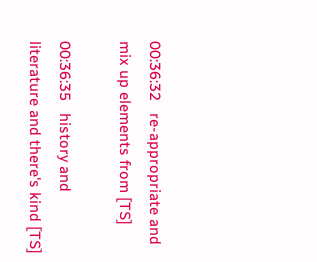00:36:32   re-appropriate and mix up elements from [TS]

00:36:35   history and literature and there's kind [TS]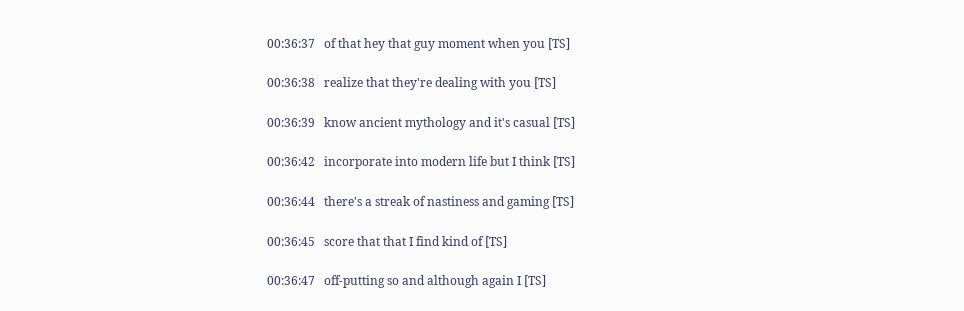00:36:37   of that hey that guy moment when you [TS]

00:36:38   realize that they're dealing with you [TS]

00:36:39   know ancient mythology and it's casual [TS]

00:36:42   incorporate into modern life but I think [TS]

00:36:44   there's a streak of nastiness and gaming [TS]

00:36:45   score that that I find kind of [TS]

00:36:47   off-putting so and although again I [TS]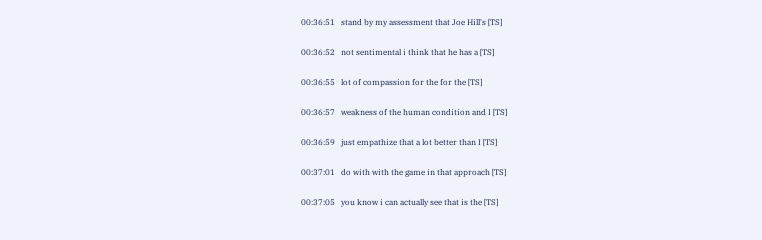00:36:51   stand by my assessment that Joe Hill's [TS]

00:36:52   not sentimental i think that he has a [TS]

00:36:55   lot of compassion for the for the [TS]

00:36:57   weakness of the human condition and I [TS]

00:36:59   just empathize that a lot better than I [TS]

00:37:01   do with with the game in that approach [TS]

00:37:05   you know i can actually see that is the [TS]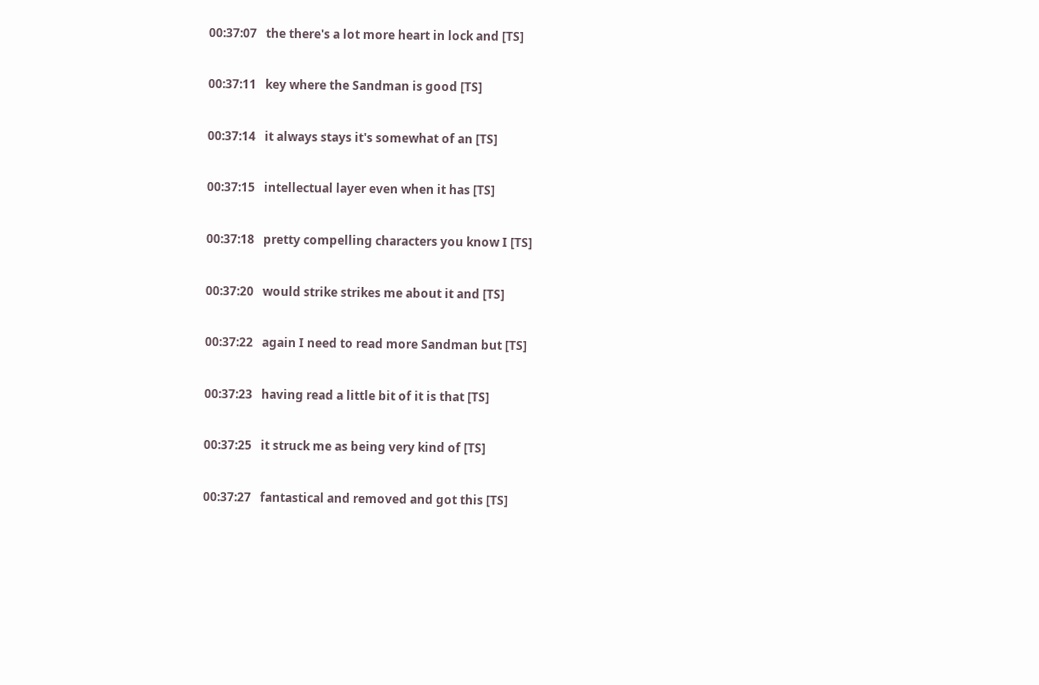00:37:07   the there's a lot more heart in lock and [TS]

00:37:11   key where the Sandman is good [TS]

00:37:14   it always stays it's somewhat of an [TS]

00:37:15   intellectual layer even when it has [TS]

00:37:18   pretty compelling characters you know I [TS]

00:37:20   would strike strikes me about it and [TS]

00:37:22   again I need to read more Sandman but [TS]

00:37:23   having read a little bit of it is that [TS]

00:37:25   it struck me as being very kind of [TS]

00:37:27   fantastical and removed and got this [TS]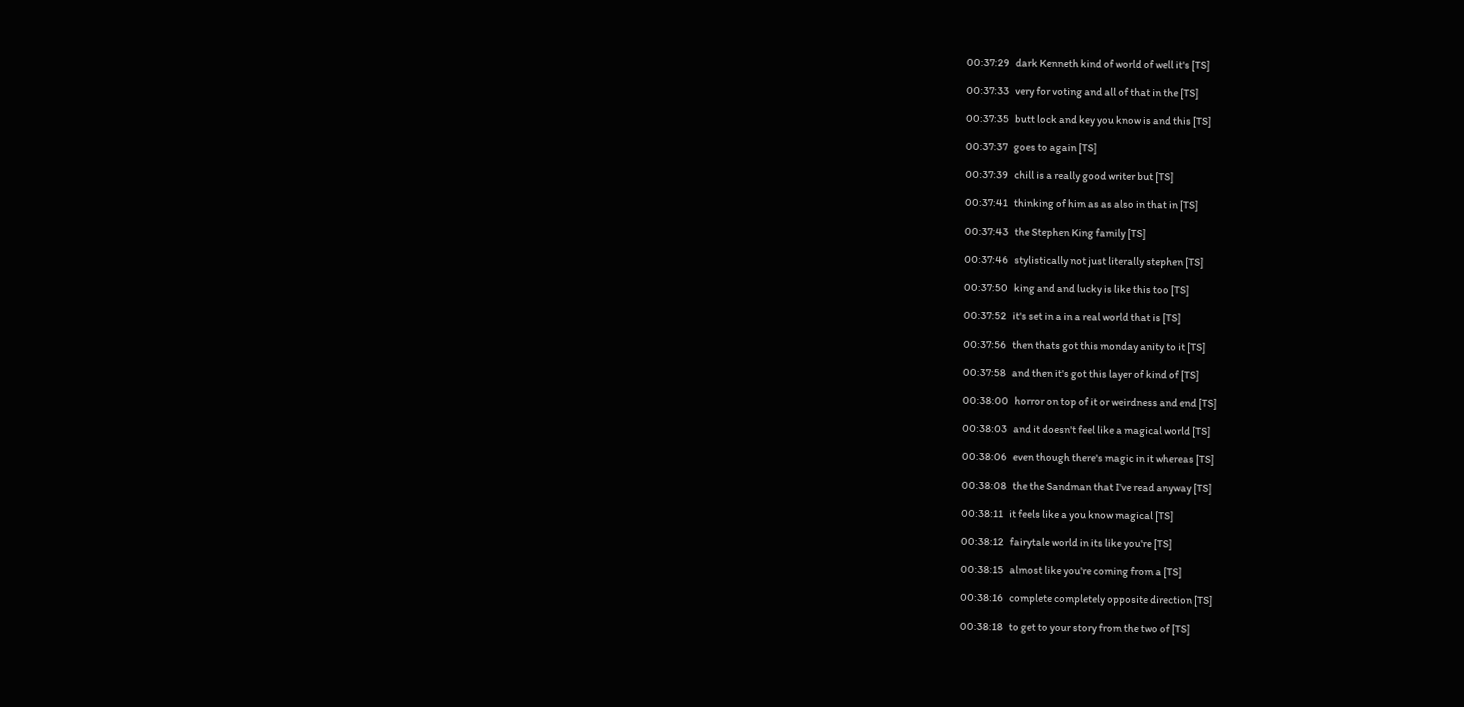00:37:29   dark Kenneth kind of world of well it's [TS]

00:37:33   very for voting and all of that in the [TS]

00:37:35   butt lock and key you know is and this [TS]

00:37:37   goes to again [TS]

00:37:39   chill is a really good writer but [TS]

00:37:41   thinking of him as as also in that in [TS]

00:37:43   the Stephen King family [TS]

00:37:46   stylistically not just literally stephen [TS]

00:37:50   king and and lucky is like this too [TS]

00:37:52   it's set in a in a real world that is [TS]

00:37:56   then thats got this monday anity to it [TS]

00:37:58   and then it's got this layer of kind of [TS]

00:38:00   horror on top of it or weirdness and end [TS]

00:38:03   and it doesn't feel like a magical world [TS]

00:38:06   even though there's magic in it whereas [TS]

00:38:08   the the Sandman that I've read anyway [TS]

00:38:11   it feels like a you know magical [TS]

00:38:12   fairytale world in its like you're [TS]

00:38:15   almost like you're coming from a [TS]

00:38:16   complete completely opposite direction [TS]

00:38:18   to get to your story from the two of [TS]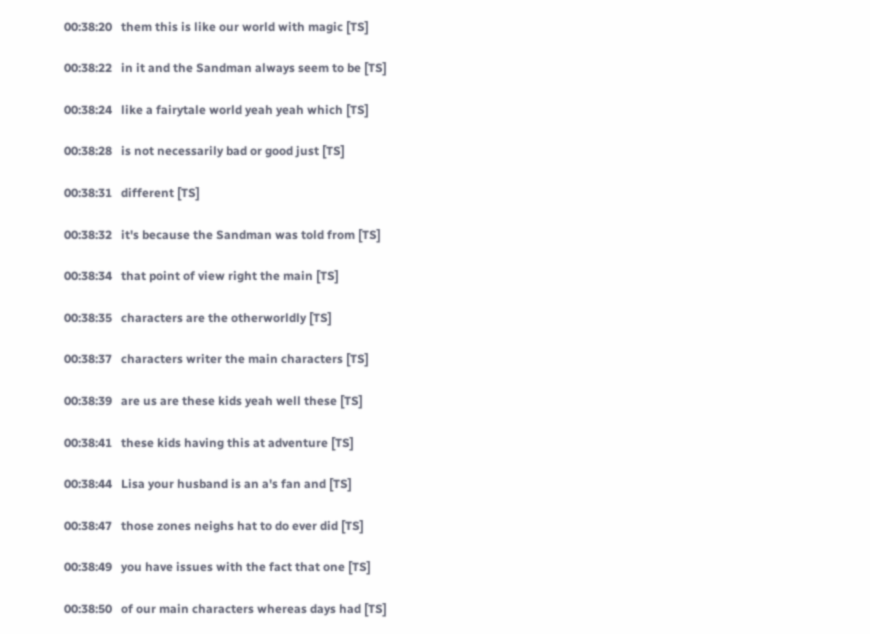00:38:20   them this is like our world with magic [TS]

00:38:22   in it and the Sandman always seem to be [TS]

00:38:24   like a fairytale world yeah yeah which [TS]

00:38:28   is not necessarily bad or good just [TS]

00:38:31   different [TS]

00:38:32   it's because the Sandman was told from [TS]

00:38:34   that point of view right the main [TS]

00:38:35   characters are the otherworldly [TS]

00:38:37   characters writer the main characters [TS]

00:38:39   are us are these kids yeah well these [TS]

00:38:41   these kids having this at adventure [TS]

00:38:44   Lisa your husband is an a's fan and [TS]

00:38:47   those zones neighs hat to do ever did [TS]

00:38:49   you have issues with the fact that one [TS]

00:38:50   of our main characters whereas days had [TS]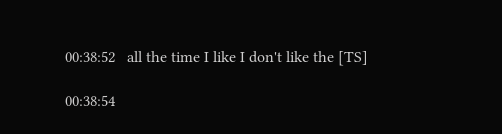00:38:52   all the time I like I don't like the [TS]

00:38:54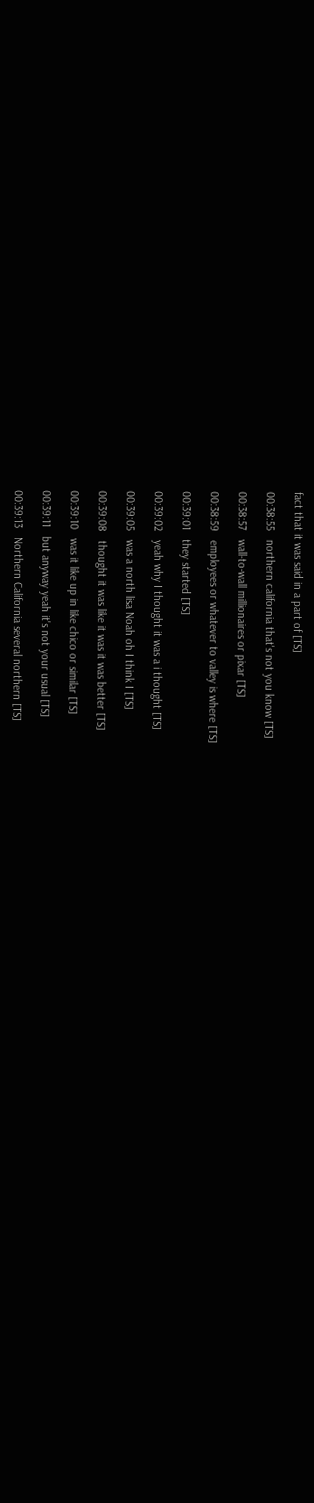fact that it was said in a part of [TS]

00:38:55   northern california that's not you know [TS]

00:38:57   wall-to-wall millionaires or pixar [TS]

00:38:59   employees or whatever to valley is where [TS]

00:39:01   they started [TS]

00:39:02   yeah why I thought it was a i thought [TS]

00:39:05   was a north lisa Noah oh I think I [TS]

00:39:08   thought it was like it was it was better [TS]

00:39:10   was it like up in like chico or similar [TS]

00:39:11   but anyway yeah it's not your usual [TS]

00:39:13   Northern California several northern [TS]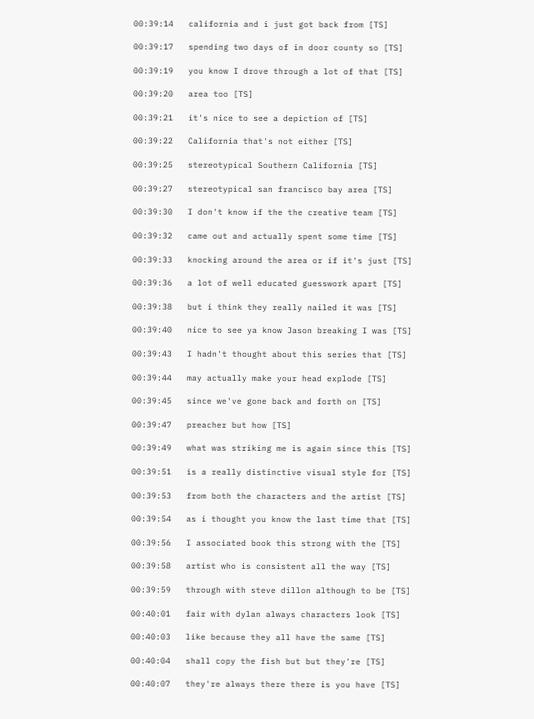00:39:14   california and i just got back from [TS]

00:39:17   spending two days of in door county so [TS]

00:39:19   you know I drove through a lot of that [TS]

00:39:20   area too [TS]

00:39:21   it's nice to see a depiction of [TS]

00:39:22   California that's not either [TS]

00:39:25   stereotypical Southern California [TS]

00:39:27   stereotypical san francisco bay area [TS]

00:39:30   I don't know if the the creative team [TS]

00:39:32   came out and actually spent some time [TS]

00:39:33   knocking around the area or if it's just [TS]

00:39:36   a lot of well educated guesswork apart [TS]

00:39:38   but i think they really nailed it was [TS]

00:39:40   nice to see ya know Jason breaking I was [TS]

00:39:43   I hadn't thought about this series that [TS]

00:39:44   may actually make your head explode [TS]

00:39:45   since we've gone back and forth on [TS]

00:39:47   preacher but how [TS]

00:39:49   what was striking me is again since this [TS]

00:39:51   is a really distinctive visual style for [TS]

00:39:53   from both the characters and the artist [TS]

00:39:54   as i thought you know the last time that [TS]

00:39:56   I associated book this strong with the [TS]

00:39:58   artist who is consistent all the way [TS]

00:39:59   through with steve dillon although to be [TS]

00:40:01   fair with dylan always characters look [TS]

00:40:03   like because they all have the same [TS]

00:40:04   shall copy the fish but but they're [TS]

00:40:07   they're always there there is you have [TS]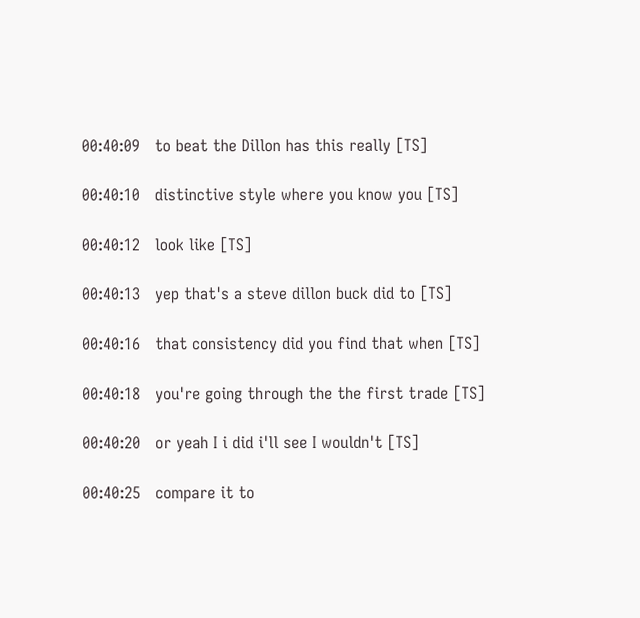00:40:09   to beat the Dillon has this really [TS]

00:40:10   distinctive style where you know you [TS]

00:40:12   look like [TS]

00:40:13   yep that's a steve dillon buck did to [TS]

00:40:16   that consistency did you find that when [TS]

00:40:18   you're going through the the first trade [TS]

00:40:20   or yeah I i did i'll see I wouldn't [TS]

00:40:25   compare it to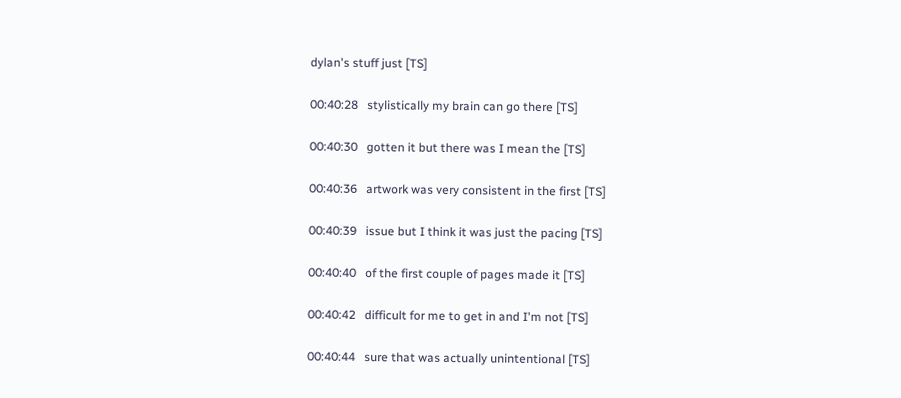dylan's stuff just [TS]

00:40:28   stylistically my brain can go there [TS]

00:40:30   gotten it but there was I mean the [TS]

00:40:36   artwork was very consistent in the first [TS]

00:40:39   issue but I think it was just the pacing [TS]

00:40:40   of the first couple of pages made it [TS]

00:40:42   difficult for me to get in and I'm not [TS]

00:40:44   sure that was actually unintentional [TS]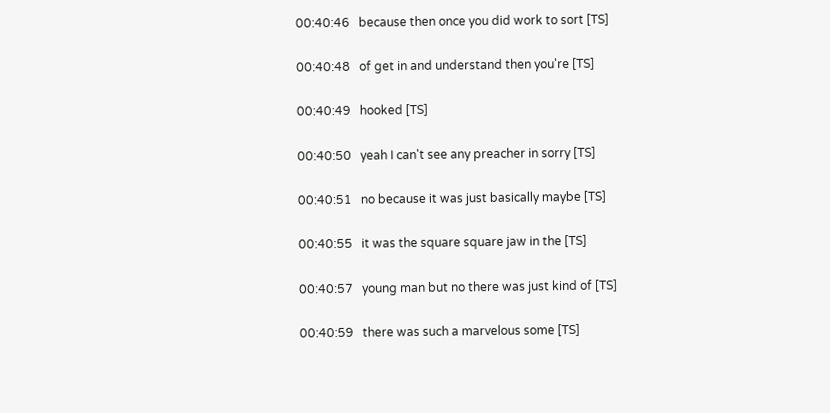00:40:46   because then once you did work to sort [TS]

00:40:48   of get in and understand then you're [TS]

00:40:49   hooked [TS]

00:40:50   yeah I can't see any preacher in sorry [TS]

00:40:51   no because it was just basically maybe [TS]

00:40:55   it was the square square jaw in the [TS]

00:40:57   young man but no there was just kind of [TS]

00:40:59   there was such a marvelous some [TS]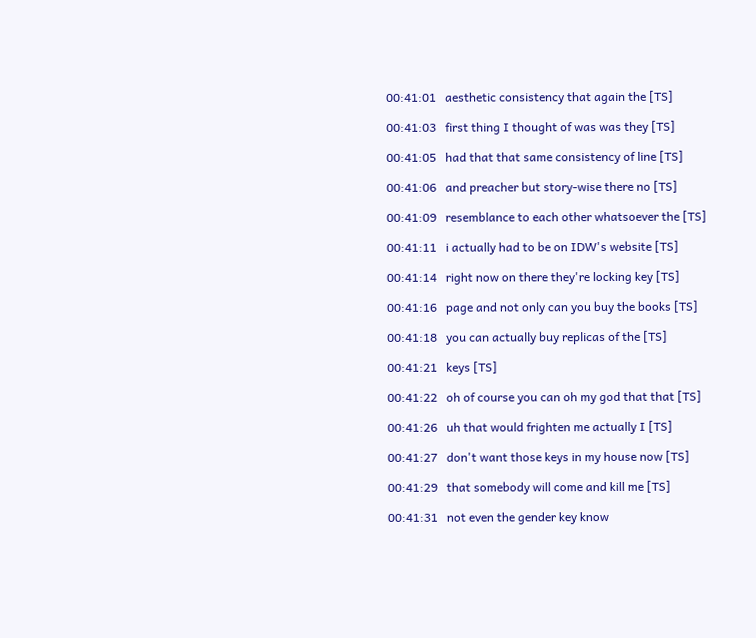00:41:01   aesthetic consistency that again the [TS]

00:41:03   first thing I thought of was was they [TS]

00:41:05   had that that same consistency of line [TS]

00:41:06   and preacher but story-wise there no [TS]

00:41:09   resemblance to each other whatsoever the [TS]

00:41:11   i actually had to be on IDW's website [TS]

00:41:14   right now on there they're locking key [TS]

00:41:16   page and not only can you buy the books [TS]

00:41:18   you can actually buy replicas of the [TS]

00:41:21   keys [TS]

00:41:22   oh of course you can oh my god that that [TS]

00:41:26   uh that would frighten me actually I [TS]

00:41:27   don't want those keys in my house now [TS]

00:41:29   that somebody will come and kill me [TS]

00:41:31   not even the gender key know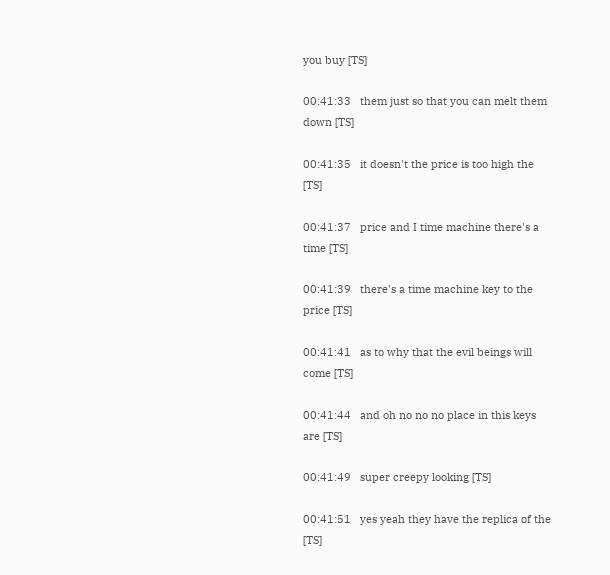you buy [TS]

00:41:33   them just so that you can melt them down [TS]

00:41:35   it doesn't the price is too high the [TS]

00:41:37   price and I time machine there's a time [TS]

00:41:39   there's a time machine key to the price [TS]

00:41:41   as to why that the evil beings will come [TS]

00:41:44   and oh no no no place in this keys are [TS]

00:41:49   super creepy looking [TS]

00:41:51   yes yeah they have the replica of the [TS]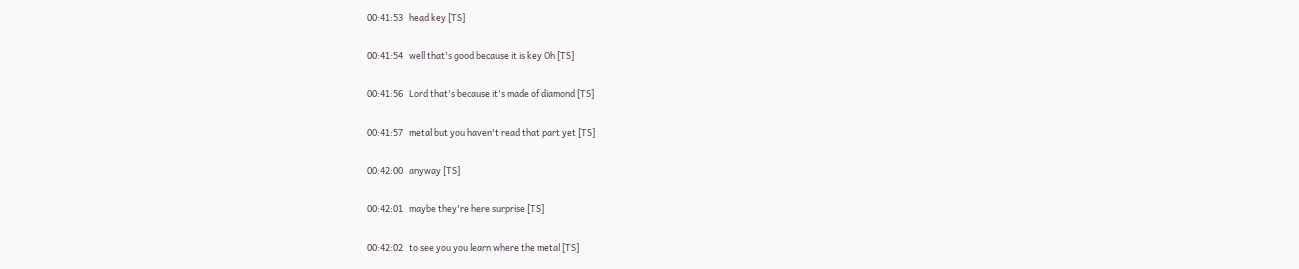00:41:53   head key [TS]

00:41:54   well that's good because it is key Oh [TS]

00:41:56   Lord that's because it's made of diamond [TS]

00:41:57   metal but you haven't read that part yet [TS]

00:42:00   anyway [TS]

00:42:01   maybe they're here surprise [TS]

00:42:02   to see you you learn where the metal [TS]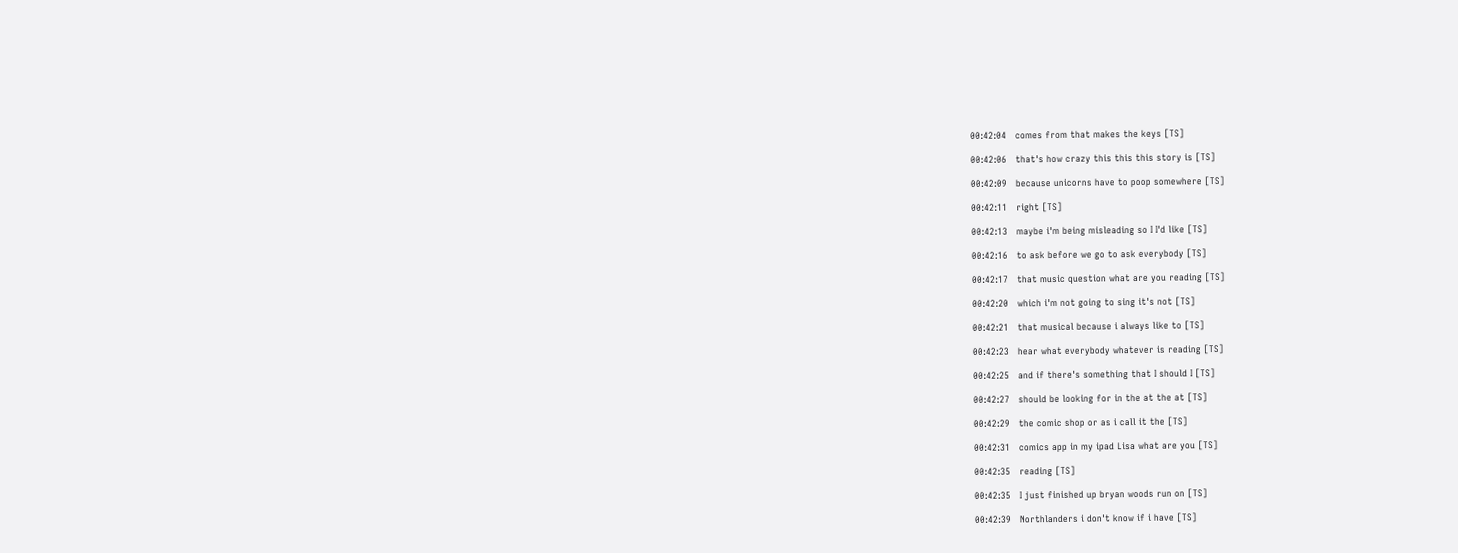00:42:04   comes from that makes the keys [TS]

00:42:06   that's how crazy this this this story is [TS]

00:42:09   because unicorns have to poop somewhere [TS]

00:42:11   right [TS]

00:42:13   maybe i'm being misleading so I I'd like [TS]

00:42:16   to ask before we go to ask everybody [TS]

00:42:17   that music question what are you reading [TS]

00:42:20   which i'm not going to sing it's not [TS]

00:42:21   that musical because i always like to [TS]

00:42:23   hear what everybody whatever is reading [TS]

00:42:25   and if there's something that I should I [TS]

00:42:27   should be looking for in the at the at [TS]

00:42:29   the comic shop or as i call it the [TS]

00:42:31   comics app in my ipad Lisa what are you [TS]

00:42:35   reading [TS]

00:42:35   I just finished up bryan woods run on [TS]

00:42:39   Northlanders i don't know if i have [TS]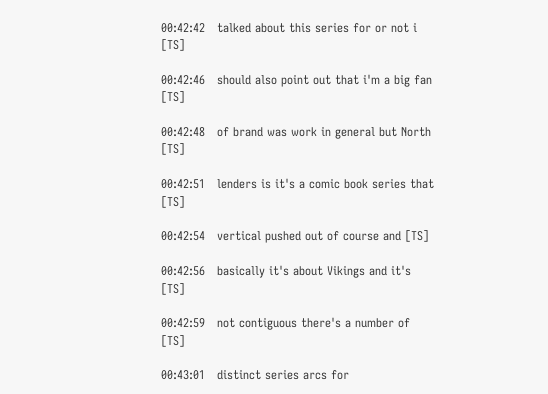00:42:42   talked about this series for or not i [TS]

00:42:46   should also point out that i'm a big fan [TS]

00:42:48   of brand was work in general but North [TS]

00:42:51   lenders is it's a comic book series that [TS]

00:42:54   vertical pushed out of course and [TS]

00:42:56   basically it's about Vikings and it's [TS]

00:42:59   not contiguous there's a number of [TS]

00:43:01   distinct series arcs for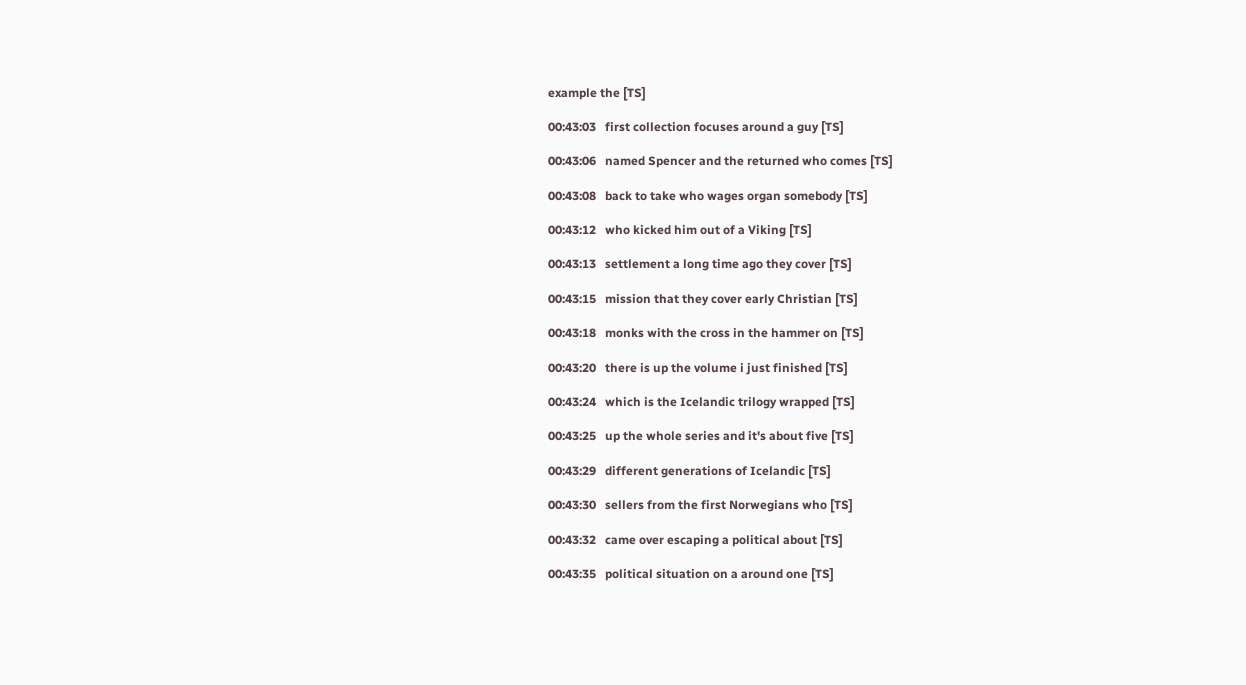example the [TS]

00:43:03   first collection focuses around a guy [TS]

00:43:06   named Spencer and the returned who comes [TS]

00:43:08   back to take who wages organ somebody [TS]

00:43:12   who kicked him out of a Viking [TS]

00:43:13   settlement a long time ago they cover [TS]

00:43:15   mission that they cover early Christian [TS]

00:43:18   monks with the cross in the hammer on [TS]

00:43:20   there is up the volume i just finished [TS]

00:43:24   which is the Icelandic trilogy wrapped [TS]

00:43:25   up the whole series and it's about five [TS]

00:43:29   different generations of Icelandic [TS]

00:43:30   sellers from the first Norwegians who [TS]

00:43:32   came over escaping a political about [TS]

00:43:35   political situation on a around one [TS]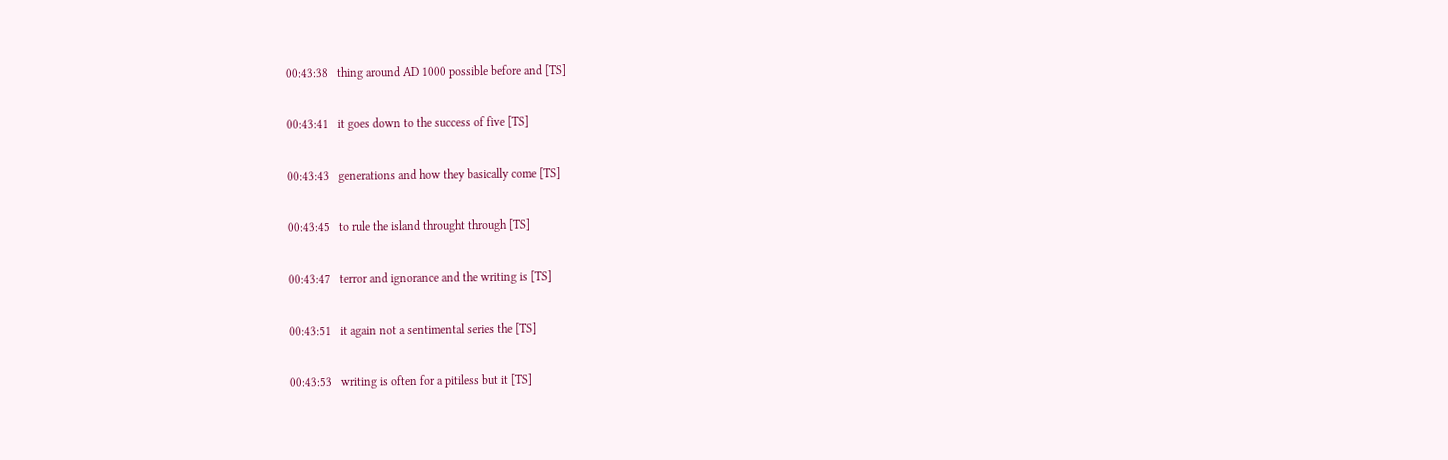00:43:38   thing around AD 1000 possible before and [TS]

00:43:41   it goes down to the success of five [TS]

00:43:43   generations and how they basically come [TS]

00:43:45   to rule the island throught through [TS]

00:43:47   terror and ignorance and the writing is [TS]

00:43:51   it again not a sentimental series the [TS]

00:43:53   writing is often for a pitiless but it [TS]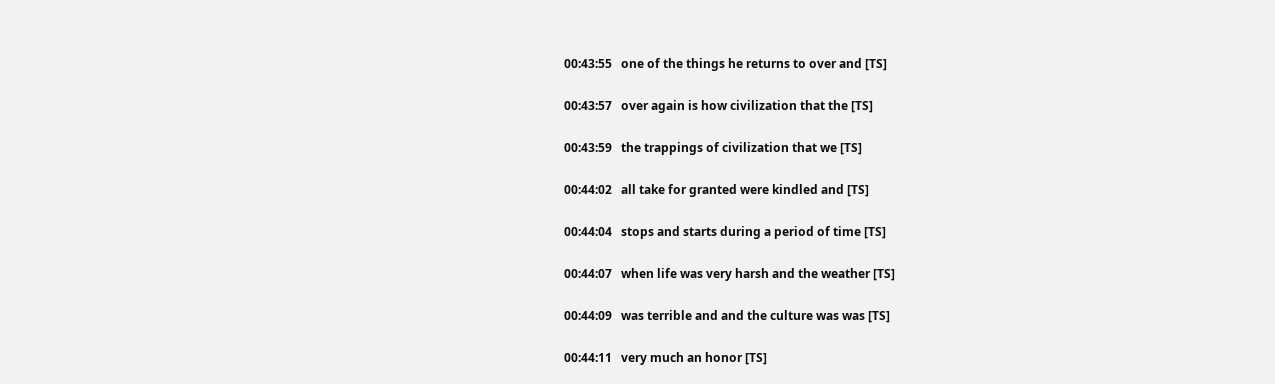00:43:55   one of the things he returns to over and [TS]

00:43:57   over again is how civilization that the [TS]

00:43:59   the trappings of civilization that we [TS]

00:44:02   all take for granted were kindled and [TS]

00:44:04   stops and starts during a period of time [TS]

00:44:07   when life was very harsh and the weather [TS]

00:44:09   was terrible and and the culture was was [TS]

00:44:11   very much an honor [TS]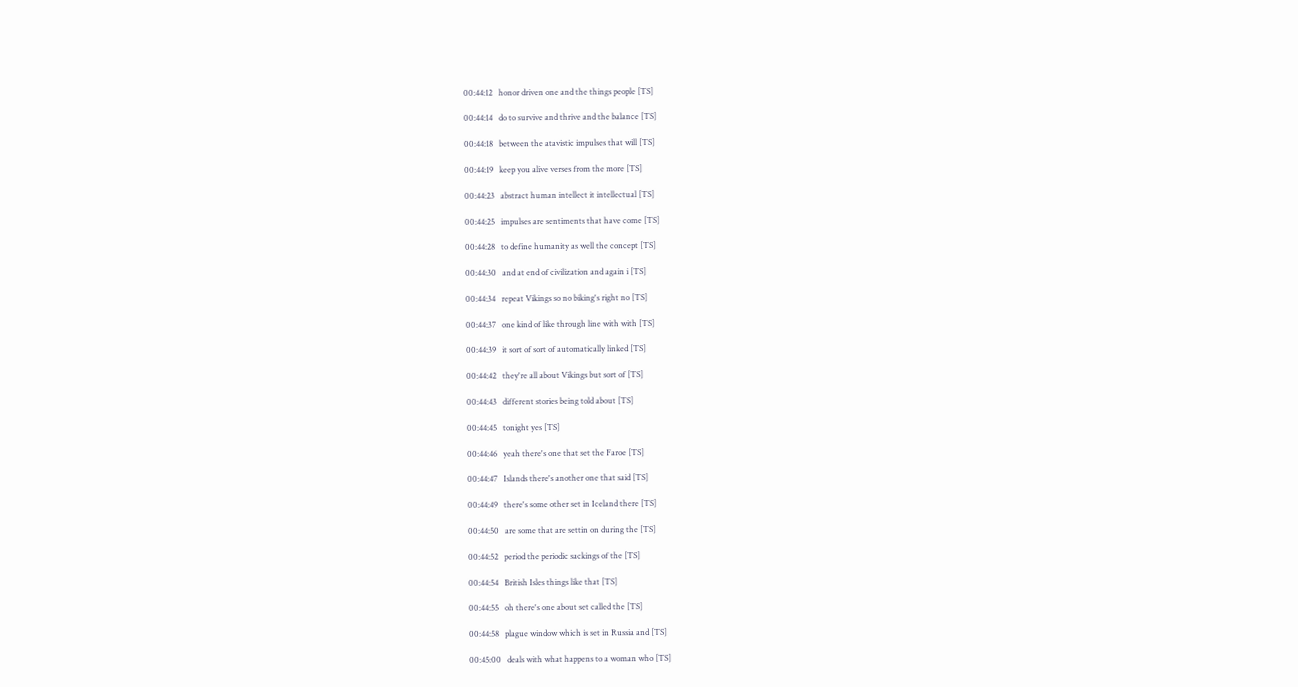00:44:12   honor driven one and the things people [TS]

00:44:14   do to survive and thrive and the balance [TS]

00:44:18   between the atavistic impulses that will [TS]

00:44:19   keep you alive verses from the more [TS]

00:44:23   abstract human intellect it intellectual [TS]

00:44:25   impulses are sentiments that have come [TS]

00:44:28   to define humanity as well the concept [TS]

00:44:30   and at end of civilization and again i [TS]

00:44:34   repeat Vikings so no biking's right no [TS]

00:44:37   one kind of like through line with with [TS]

00:44:39   it sort of sort of automatically linked [TS]

00:44:42   they're all about Vikings but sort of [TS]

00:44:43   different stories being told about [TS]

00:44:45   tonight yes [TS]

00:44:46   yeah there's one that set the Faroe [TS]

00:44:47   Islands there's another one that said [TS]

00:44:49   there's some other set in Iceland there [TS]

00:44:50   are some that are settin on during the [TS]

00:44:52   period the periodic sackings of the [TS]

00:44:54   British Isles things like that [TS]

00:44:55   oh there's one about set called the [TS]

00:44:58   plague window which is set in Russia and [TS]

00:45:00   deals with what happens to a woman who [TS]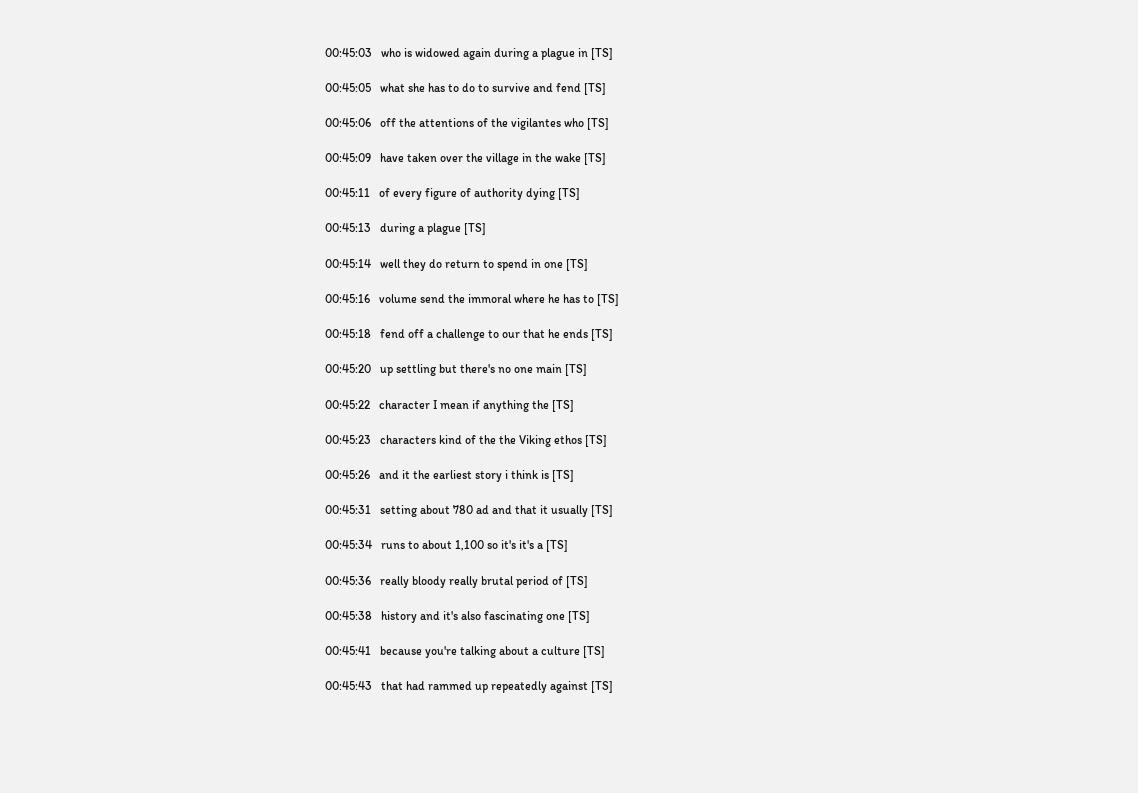00:45:03   who is widowed again during a plague in [TS]

00:45:05   what she has to do to survive and fend [TS]

00:45:06   off the attentions of the vigilantes who [TS]

00:45:09   have taken over the village in the wake [TS]

00:45:11   of every figure of authority dying [TS]

00:45:13   during a plague [TS]

00:45:14   well they do return to spend in one [TS]

00:45:16   volume send the immoral where he has to [TS]

00:45:18   fend off a challenge to our that he ends [TS]

00:45:20   up settling but there's no one main [TS]

00:45:22   character I mean if anything the [TS]

00:45:23   characters kind of the the Viking ethos [TS]

00:45:26   and it the earliest story i think is [TS]

00:45:31   setting about 780 ad and that it usually [TS]

00:45:34   runs to about 1,100 so it's it's a [TS]

00:45:36   really bloody really brutal period of [TS]

00:45:38   history and it's also fascinating one [TS]

00:45:41   because you're talking about a culture [TS]

00:45:43   that had rammed up repeatedly against [TS]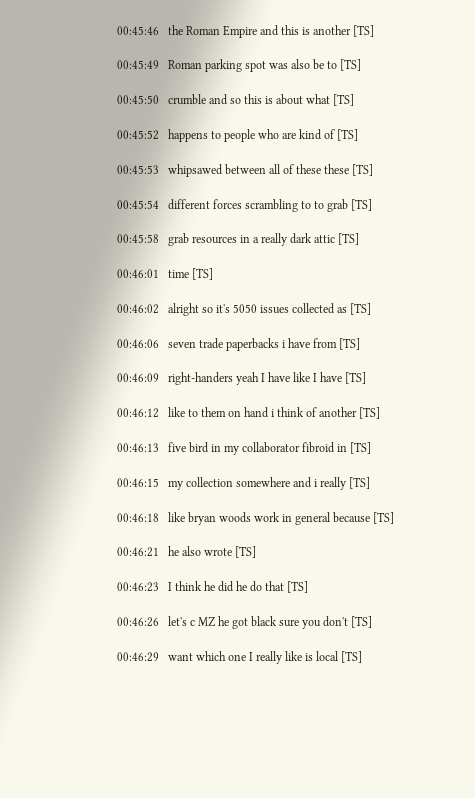00:45:46   the Roman Empire and this is another [TS]

00:45:49   Roman parking spot was also be to [TS]

00:45:50   crumble and so this is about what [TS]

00:45:52   happens to people who are kind of [TS]

00:45:53   whipsawed between all of these these [TS]

00:45:54   different forces scrambling to to grab [TS]

00:45:58   grab resources in a really dark attic [TS]

00:46:01   time [TS]

00:46:02   alright so it's 5050 issues collected as [TS]

00:46:06   seven trade paperbacks i have from [TS]

00:46:09   right-handers yeah I have like I have [TS]

00:46:12   like to them on hand i think of another [TS]

00:46:13   five bird in my collaborator fibroid in [TS]

00:46:15   my collection somewhere and i really [TS]

00:46:18   like bryan woods work in general because [TS]

00:46:21   he also wrote [TS]

00:46:23   I think he did he do that [TS]

00:46:26   let's c MZ he got black sure you don't [TS]

00:46:29   want which one I really like is local [TS]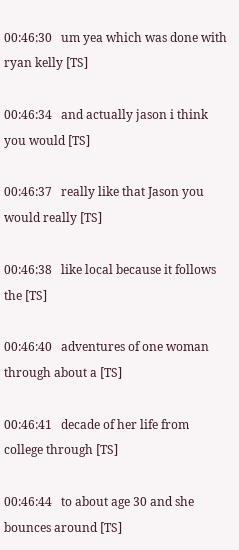00:46:30   um yea which was done with ryan kelly [TS]

00:46:34   and actually jason i think you would [TS]

00:46:37   really like that Jason you would really [TS]

00:46:38   like local because it follows the [TS]

00:46:40   adventures of one woman through about a [TS]

00:46:41   decade of her life from college through [TS]

00:46:44   to about age 30 and she bounces around [TS]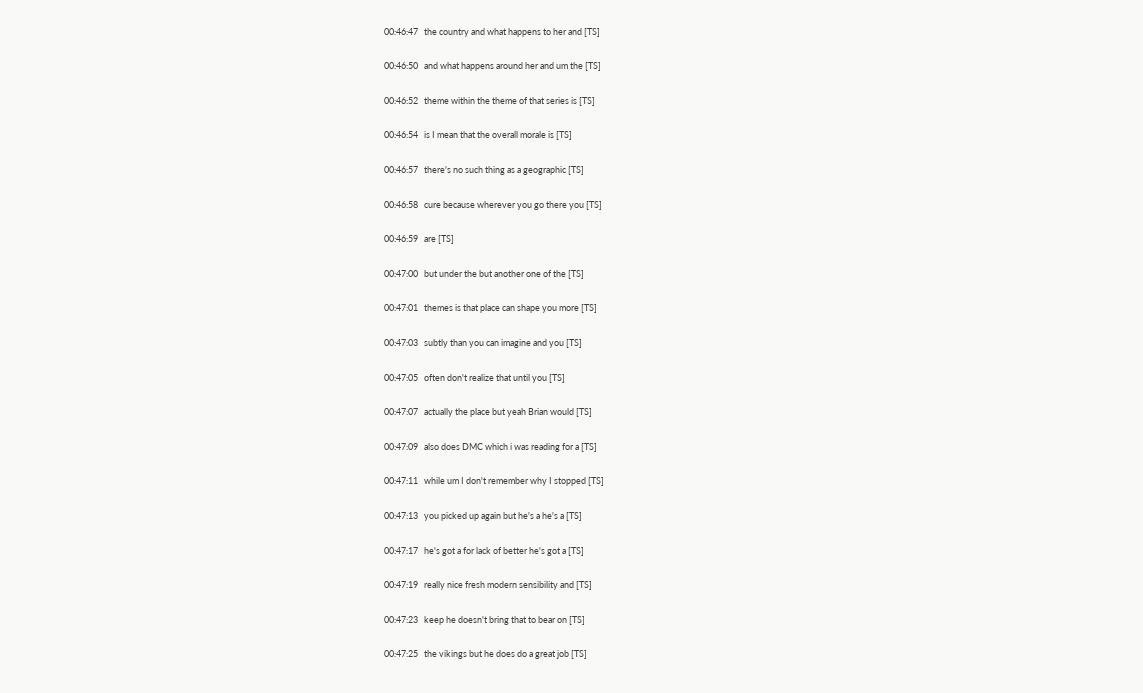00:46:47   the country and what happens to her and [TS]

00:46:50   and what happens around her and um the [TS]

00:46:52   theme within the theme of that series is [TS]

00:46:54   is I mean that the overall morale is [TS]

00:46:57   there's no such thing as a geographic [TS]

00:46:58   cure because wherever you go there you [TS]

00:46:59   are [TS]

00:47:00   but under the but another one of the [TS]

00:47:01   themes is that place can shape you more [TS]

00:47:03   subtly than you can imagine and you [TS]

00:47:05   often don't realize that until you [TS]

00:47:07   actually the place but yeah Brian would [TS]

00:47:09   also does DMC which i was reading for a [TS]

00:47:11   while um I don't remember why I stopped [TS]

00:47:13   you picked up again but he's a he's a [TS]

00:47:17   he's got a for lack of better he's got a [TS]

00:47:19   really nice fresh modern sensibility and [TS]

00:47:23   keep he doesn't bring that to bear on [TS]

00:47:25   the vikings but he does do a great job [TS]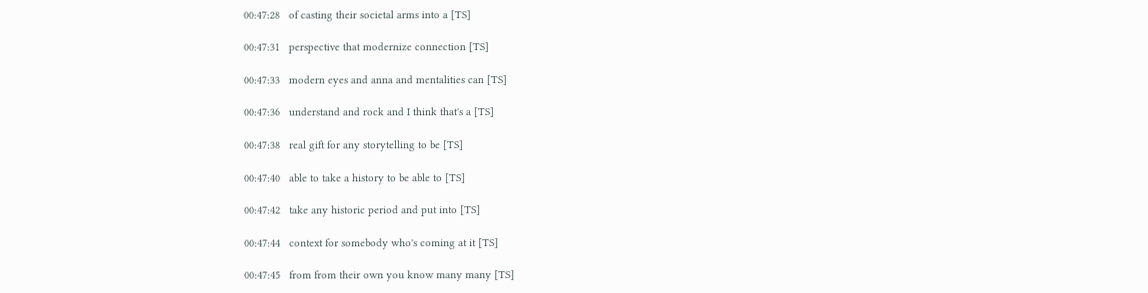00:47:28   of casting their societal arms into a [TS]

00:47:31   perspective that modernize connection [TS]

00:47:33   modern eyes and anna and mentalities can [TS]

00:47:36   understand and rock and I think that's a [TS]

00:47:38   real gift for any storytelling to be [TS]

00:47:40   able to take a history to be able to [TS]

00:47:42   take any historic period and put into [TS]

00:47:44   context for somebody who's coming at it [TS]

00:47:45   from from their own you know many many [TS]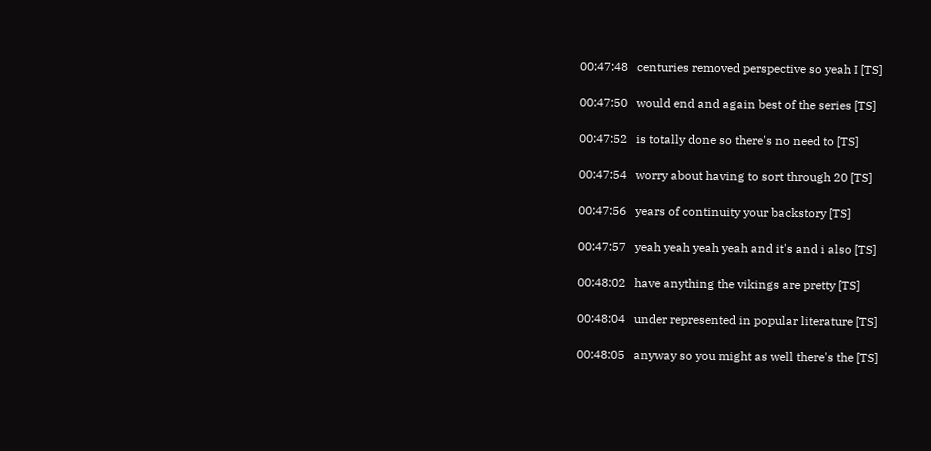00:47:48   centuries removed perspective so yeah I [TS]

00:47:50   would end and again best of the series [TS]

00:47:52   is totally done so there's no need to [TS]

00:47:54   worry about having to sort through 20 [TS]

00:47:56   years of continuity your backstory [TS]

00:47:57   yeah yeah yeah yeah and it's and i also [TS]

00:48:02   have anything the vikings are pretty [TS]

00:48:04   under represented in popular literature [TS]

00:48:05   anyway so you might as well there's the [TS]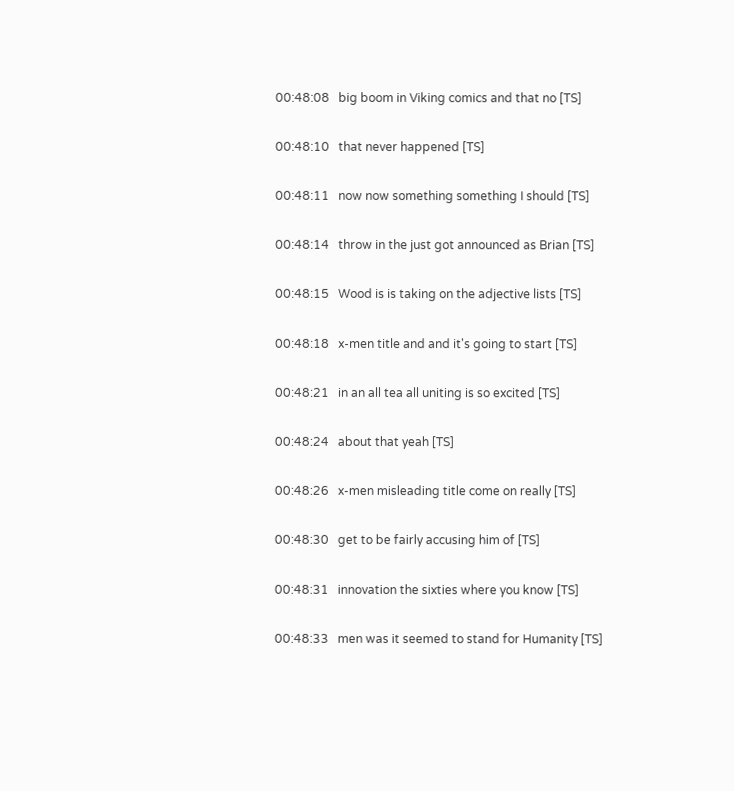00:48:08   big boom in Viking comics and that no [TS]

00:48:10   that never happened [TS]

00:48:11   now now something something I should [TS]

00:48:14   throw in the just got announced as Brian [TS]

00:48:15   Wood is is taking on the adjective lists [TS]

00:48:18   x-men title and and it's going to start [TS]

00:48:21   in an all tea all uniting is so excited [TS]

00:48:24   about that yeah [TS]

00:48:26   x-men misleading title come on really [TS]

00:48:30   get to be fairly accusing him of [TS]

00:48:31   innovation the sixties where you know [TS]

00:48:33   men was it seemed to stand for Humanity [TS]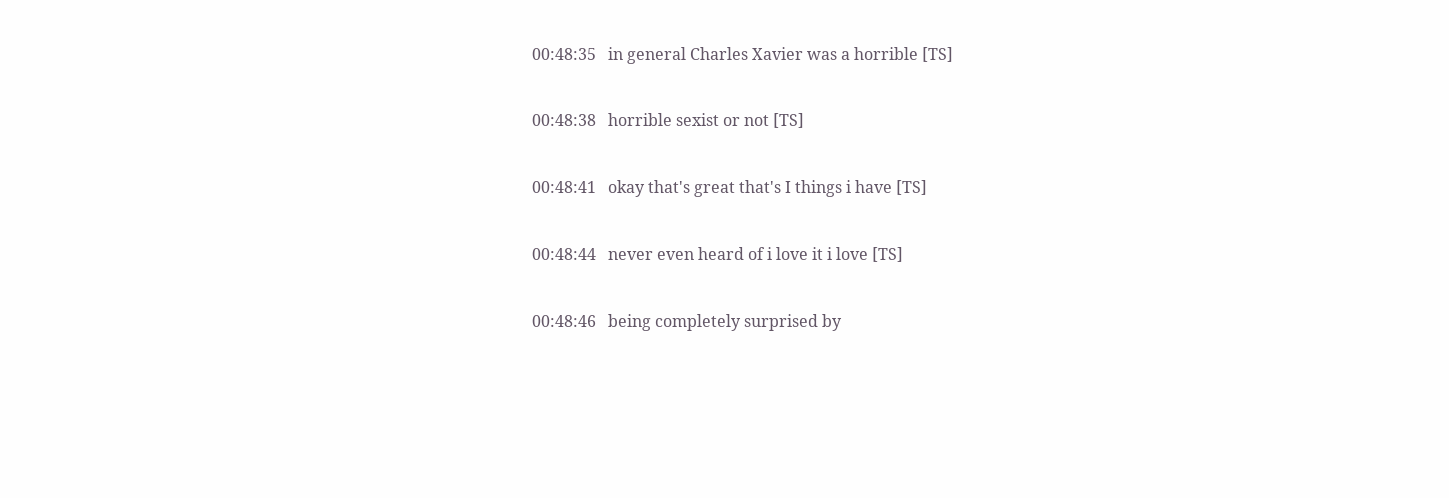00:48:35   in general Charles Xavier was a horrible [TS]

00:48:38   horrible sexist or not [TS]

00:48:41   okay that's great that's I things i have [TS]

00:48:44   never even heard of i love it i love [TS]

00:48:46   being completely surprised by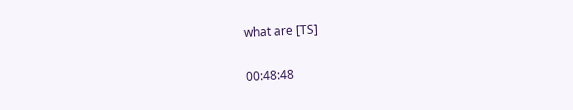what are [TS]

00:48:48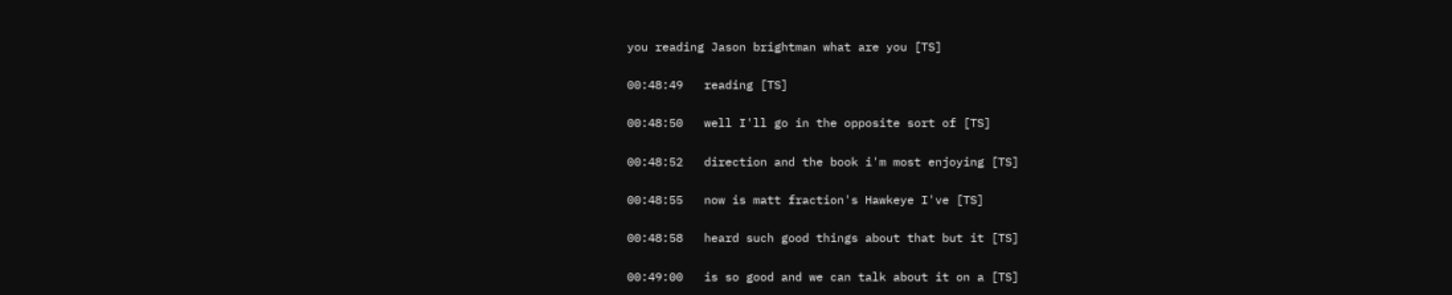you reading Jason brightman what are you [TS]

00:48:49   reading [TS]

00:48:50   well I'll go in the opposite sort of [TS]

00:48:52   direction and the book i'm most enjoying [TS]

00:48:55   now is matt fraction's Hawkeye I've [TS]

00:48:58   heard such good things about that but it [TS]

00:49:00   is so good and we can talk about it on a [TS]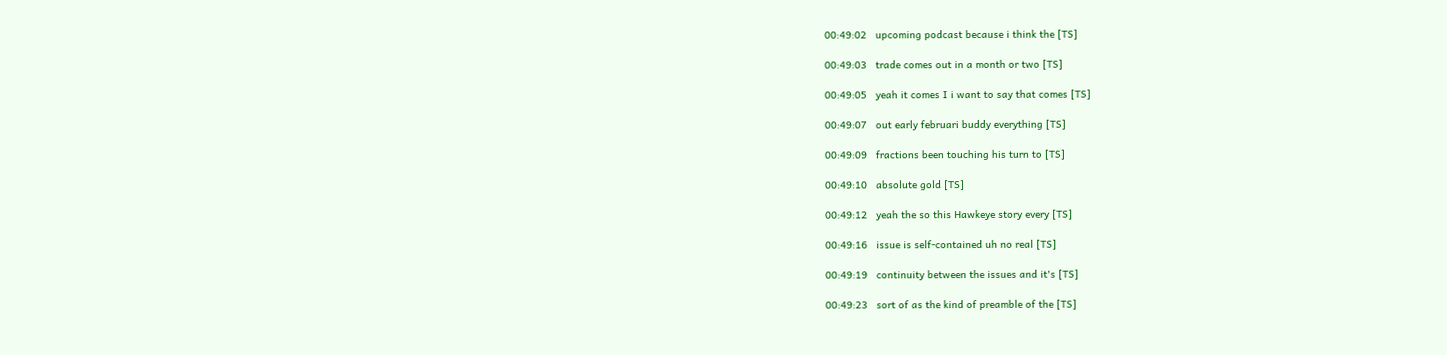00:49:02   upcoming podcast because i think the [TS]

00:49:03   trade comes out in a month or two [TS]

00:49:05   yeah it comes I i want to say that comes [TS]

00:49:07   out early februari buddy everything [TS]

00:49:09   fractions been touching his turn to [TS]

00:49:10   absolute gold [TS]

00:49:12   yeah the so this Hawkeye story every [TS]

00:49:16   issue is self-contained uh no real [TS]

00:49:19   continuity between the issues and it's [TS]

00:49:23   sort of as the kind of preamble of the [TS]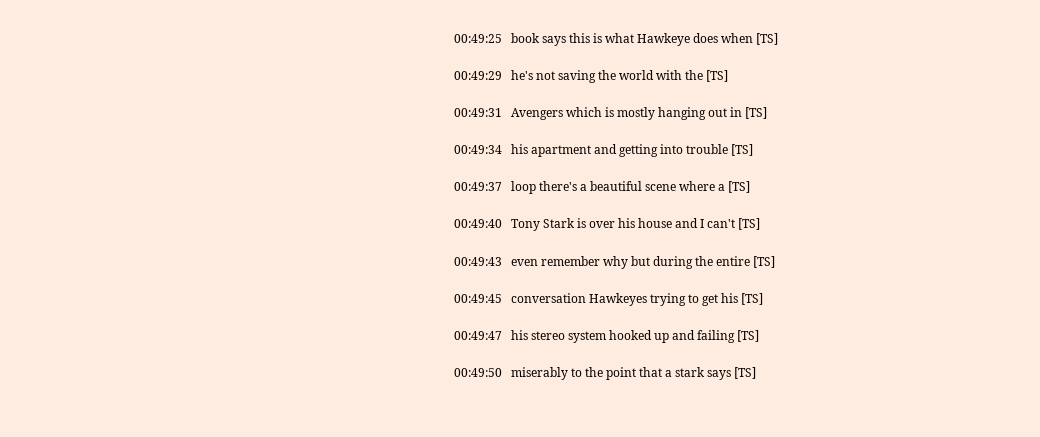00:49:25   book says this is what Hawkeye does when [TS]

00:49:29   he's not saving the world with the [TS]

00:49:31   Avengers which is mostly hanging out in [TS]

00:49:34   his apartment and getting into trouble [TS]

00:49:37   loop there's a beautiful scene where a [TS]

00:49:40   Tony Stark is over his house and I can't [TS]

00:49:43   even remember why but during the entire [TS]

00:49:45   conversation Hawkeyes trying to get his [TS]

00:49:47   his stereo system hooked up and failing [TS]

00:49:50   miserably to the point that a stark says [TS]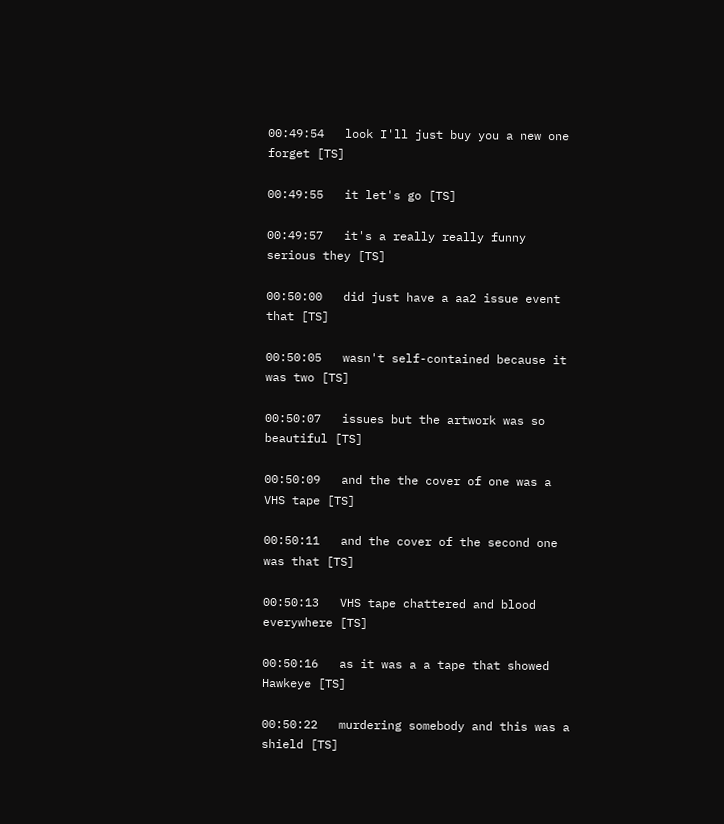00:49:54   look I'll just buy you a new one forget [TS]

00:49:55   it let's go [TS]

00:49:57   it's a really really funny serious they [TS]

00:50:00   did just have a aa2 issue event that [TS]

00:50:05   wasn't self-contained because it was two [TS]

00:50:07   issues but the artwork was so beautiful [TS]

00:50:09   and the the cover of one was a VHS tape [TS]

00:50:11   and the cover of the second one was that [TS]

00:50:13   VHS tape chattered and blood everywhere [TS]

00:50:16   as it was a a tape that showed Hawkeye [TS]

00:50:22   murdering somebody and this was a shield [TS]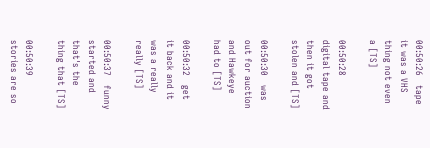00:50:26   tape it was a VHS thing not even a [TS]

00:50:28   digital tape and then it got stolen and [TS]

00:50:30   was out for auction and Hawkeye had to [TS]

00:50:32   get it back and it was a really really [TS]

00:50:37   funny started and that's the thing that [TS]

00:50:39   stories are so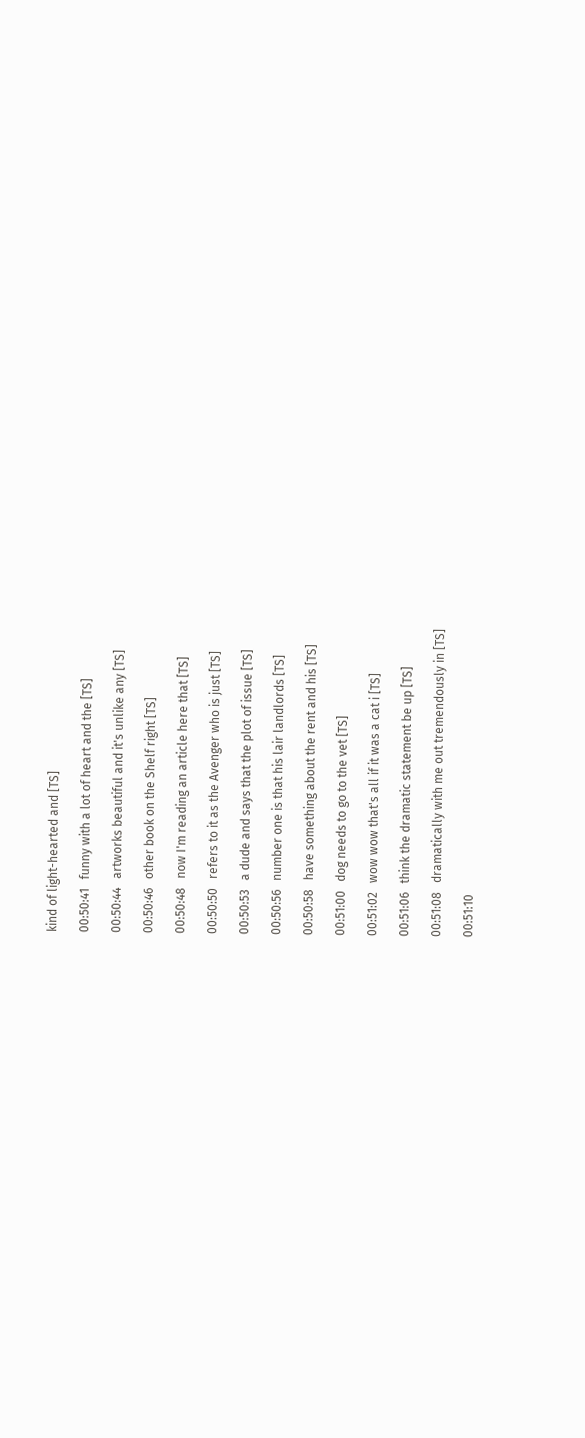kind of light-hearted and [TS]

00:50:41   funny with a lot of heart and the [TS]

00:50:44   artworks beautiful and it's unlike any [TS]

00:50:46   other book on the Shelf right [TS]

00:50:48   now I'm reading an article here that [TS]

00:50:50   refers to it as the Avenger who is just [TS]

00:50:53   a dude and says that the plot of issue [TS]

00:50:56   number one is that his lair landlords [TS]

00:50:58   have something about the rent and his [TS]

00:51:00   dog needs to go to the vet [TS]

00:51:02   wow wow that's all if it was a cat i [TS]

00:51:06   think the dramatic statement be up [TS]

00:51:08   dramatically with me out tremendously in [TS]

00:51:10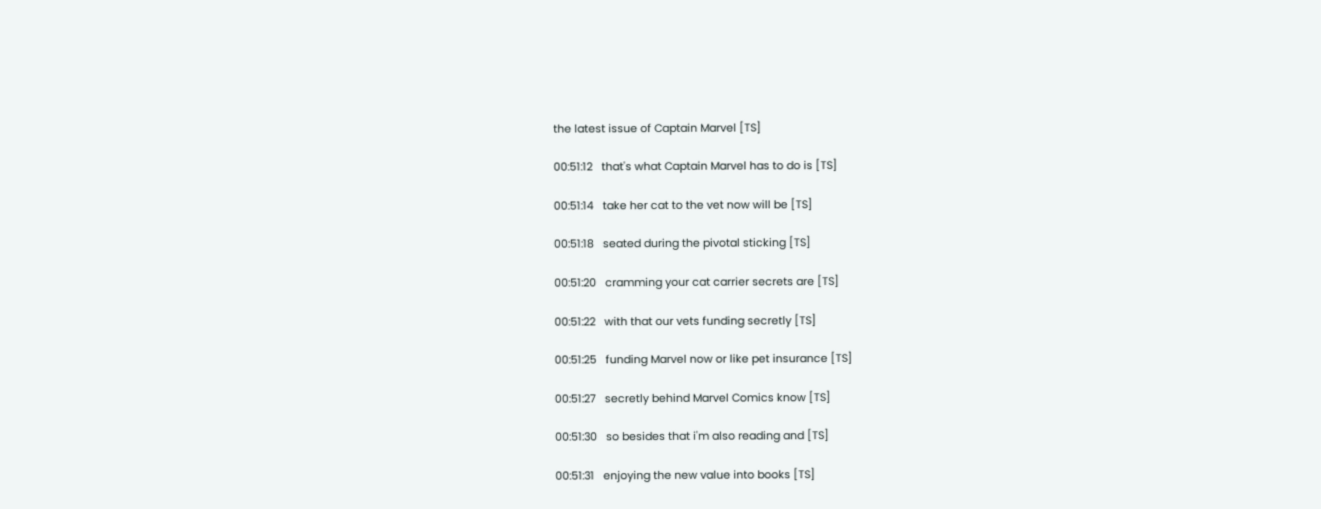the latest issue of Captain Marvel [TS]

00:51:12   that's what Captain Marvel has to do is [TS]

00:51:14   take her cat to the vet now will be [TS]

00:51:18   seated during the pivotal sticking [TS]

00:51:20   cramming your cat carrier secrets are [TS]

00:51:22   with that our vets funding secretly [TS]

00:51:25   funding Marvel now or like pet insurance [TS]

00:51:27   secretly behind Marvel Comics know [TS]

00:51:30   so besides that i'm also reading and [TS]

00:51:31   enjoying the new value into books [TS]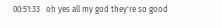00:51:33   oh yes all my god they're so good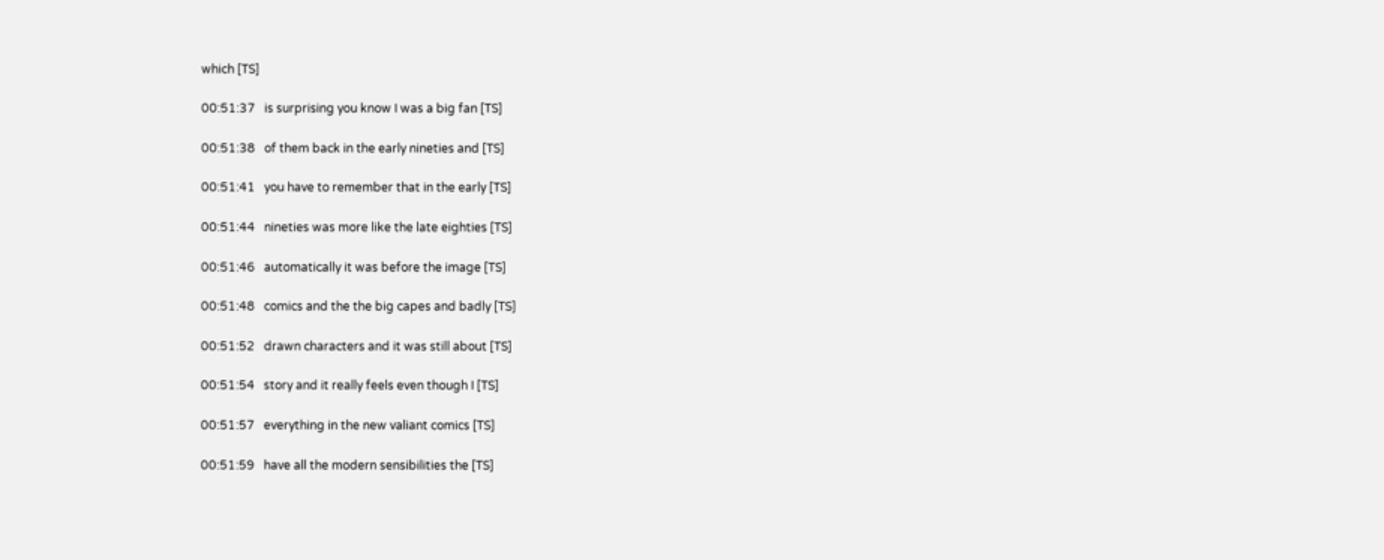which [TS]

00:51:37   is surprising you know I was a big fan [TS]

00:51:38   of them back in the early nineties and [TS]

00:51:41   you have to remember that in the early [TS]

00:51:44   nineties was more like the late eighties [TS]

00:51:46   automatically it was before the image [TS]

00:51:48   comics and the the big capes and badly [TS]

00:51:52   drawn characters and it was still about [TS]

00:51:54   story and it really feels even though I [TS]

00:51:57   everything in the new valiant comics [TS]

00:51:59   have all the modern sensibilities the [TS]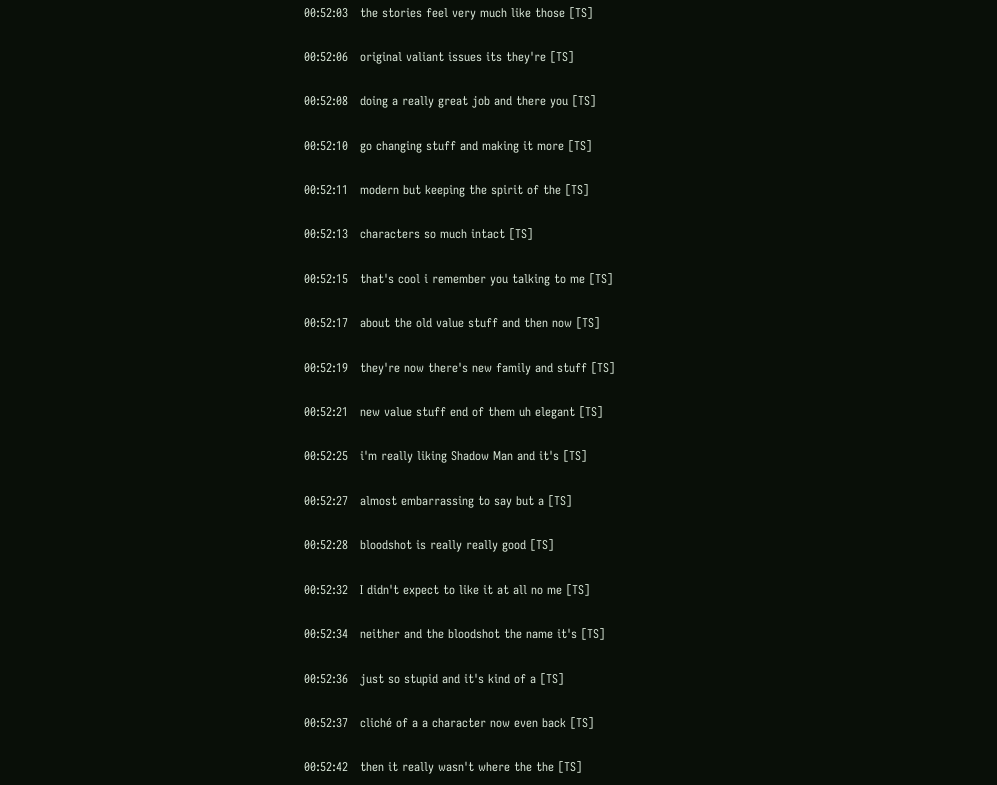00:52:03   the stories feel very much like those [TS]

00:52:06   original valiant issues its they're [TS]

00:52:08   doing a really great job and there you [TS]

00:52:10   go changing stuff and making it more [TS]

00:52:11   modern but keeping the spirit of the [TS]

00:52:13   characters so much intact [TS]

00:52:15   that's cool i remember you talking to me [TS]

00:52:17   about the old value stuff and then now [TS]

00:52:19   they're now there's new family and stuff [TS]

00:52:21   new value stuff end of them uh elegant [TS]

00:52:25   i'm really liking Shadow Man and it's [TS]

00:52:27   almost embarrassing to say but a [TS]

00:52:28   bloodshot is really really good [TS]

00:52:32   I didn't expect to like it at all no me [TS]

00:52:34   neither and the bloodshot the name it's [TS]

00:52:36   just so stupid and it's kind of a [TS]

00:52:37   cliché of a a character now even back [TS]

00:52:42   then it really wasn't where the the [TS]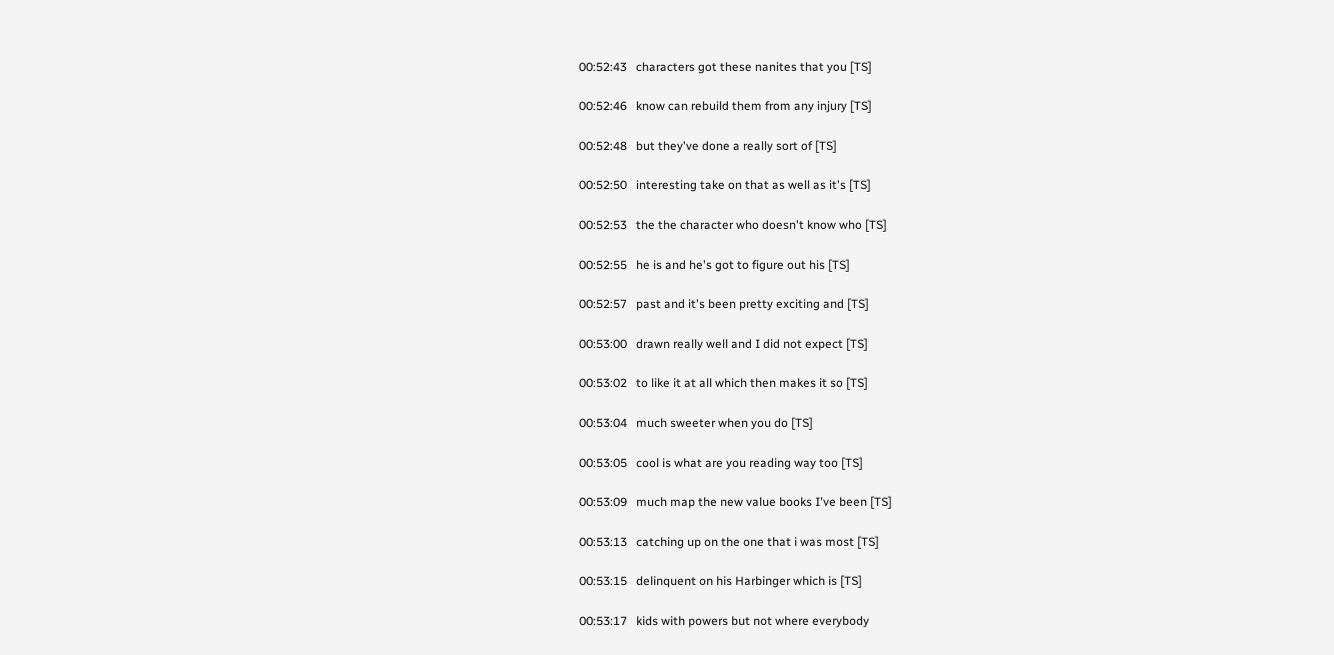00:52:43   characters got these nanites that you [TS]

00:52:46   know can rebuild them from any injury [TS]

00:52:48   but they've done a really sort of [TS]

00:52:50   interesting take on that as well as it's [TS]

00:52:53   the the character who doesn't know who [TS]

00:52:55   he is and he's got to figure out his [TS]

00:52:57   past and it's been pretty exciting and [TS]

00:53:00   drawn really well and I did not expect [TS]

00:53:02   to like it at all which then makes it so [TS]

00:53:04   much sweeter when you do [TS]

00:53:05   cool is what are you reading way too [TS]

00:53:09   much map the new value books I've been [TS]

00:53:13   catching up on the one that i was most [TS]

00:53:15   delinquent on his Harbinger which is [TS]

00:53:17   kids with powers but not where everybody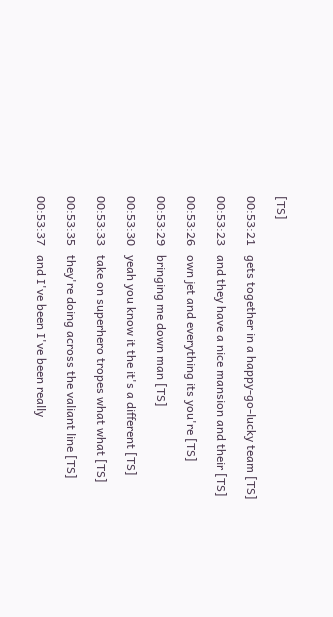[TS]

00:53:21   gets together in a happy-go-lucky team [TS]

00:53:23   and they have a nice mansion and their [TS]

00:53:26   own jet and everything its you're [TS]

00:53:29   bringing me down man [TS]

00:53:30   yeah you know it the it's a different [TS]

00:53:33   take on superhero tropes what what [TS]

00:53:35   they're doing across the valiant line [TS]

00:53:37   and I've been I've been really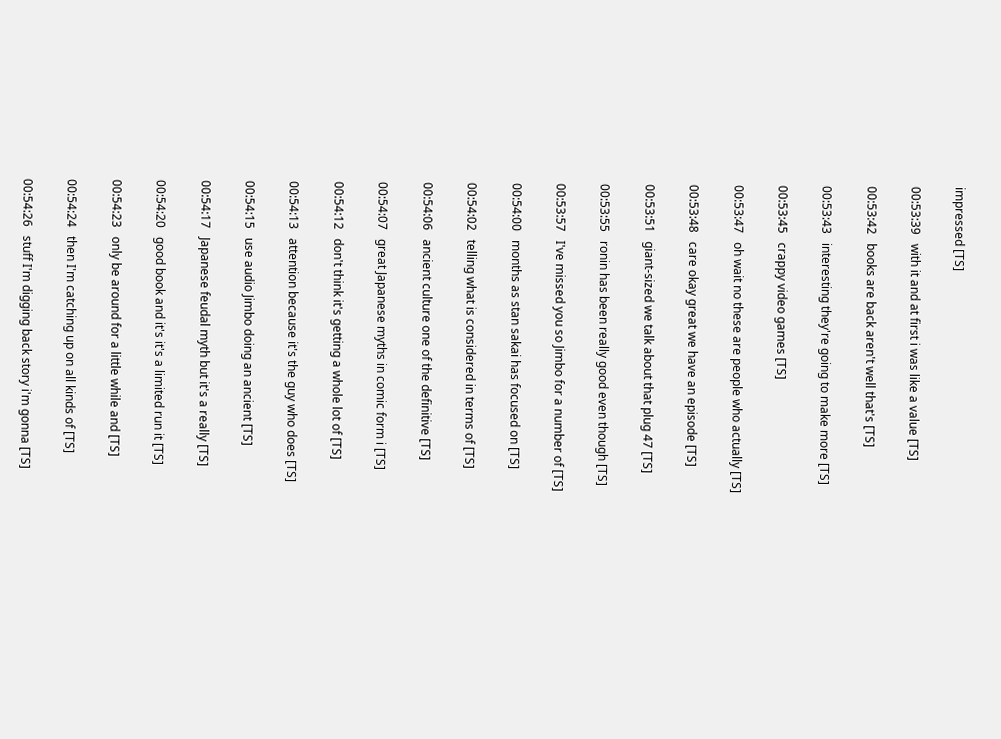impressed [TS]

00:53:39   with it and at first i was like a value [TS]

00:53:42   books are back aren't well that's [TS]

00:53:43   interesting they're going to make more [TS]

00:53:45   crappy video games [TS]

00:53:47   oh wait no these are people who actually [TS]

00:53:48   care okay great we have an episode [TS]

00:53:51   giant-sized we talk about that plug 47 [TS]

00:53:55   ronin has been really good even though [TS]

00:53:57   I've missed you so Jimbo for a number of [TS]

00:54:00   months as stan sakai has focused on [TS]

00:54:02   telling what is considered in terms of [TS]

00:54:06   ancient culture one of the definitive [TS]

00:54:07   great Japanese myths in comic form i [TS]

00:54:12   don't think it's getting a whole lot of [TS]

00:54:13   attention because it's the guy who does [TS]

00:54:15   use audio Jimbo doing an ancient [TS]

00:54:17   Japanese feudal myth but it's a really [TS]

00:54:20   good book and it's it's a limited run it [TS]

00:54:23   only be around for a little while and [TS]

00:54:24   then I'm catching up on all kinds of [TS]

00:54:26   stuff I'm digging back story i'm gonna [TS]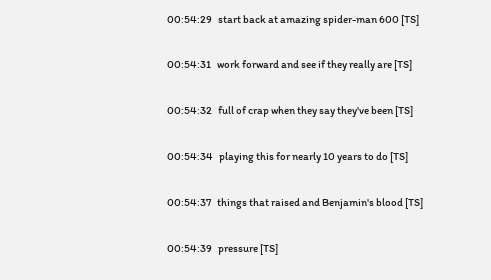00:54:29   start back at amazing spider-man 600 [TS]

00:54:31   work forward and see if they really are [TS]

00:54:32   full of crap when they say they've been [TS]

00:54:34   playing this for nearly 10 years to do [TS]

00:54:37   things that raised and Benjamin's blood [TS]

00:54:39   pressure [TS]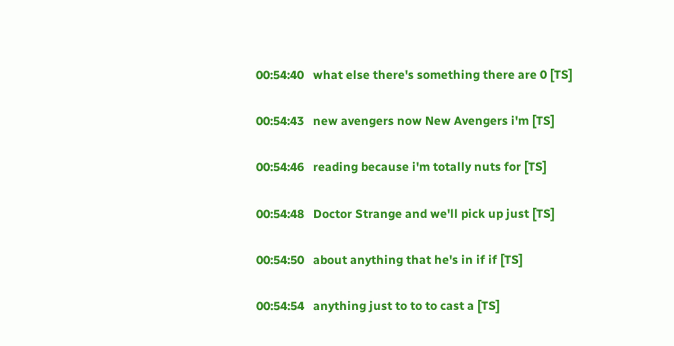00:54:40   what else there's something there are 0 [TS]

00:54:43   new avengers now New Avengers i'm [TS]

00:54:46   reading because i'm totally nuts for [TS]

00:54:48   Doctor Strange and we'll pick up just [TS]

00:54:50   about anything that he's in if if [TS]

00:54:54   anything just to to to cast a [TS]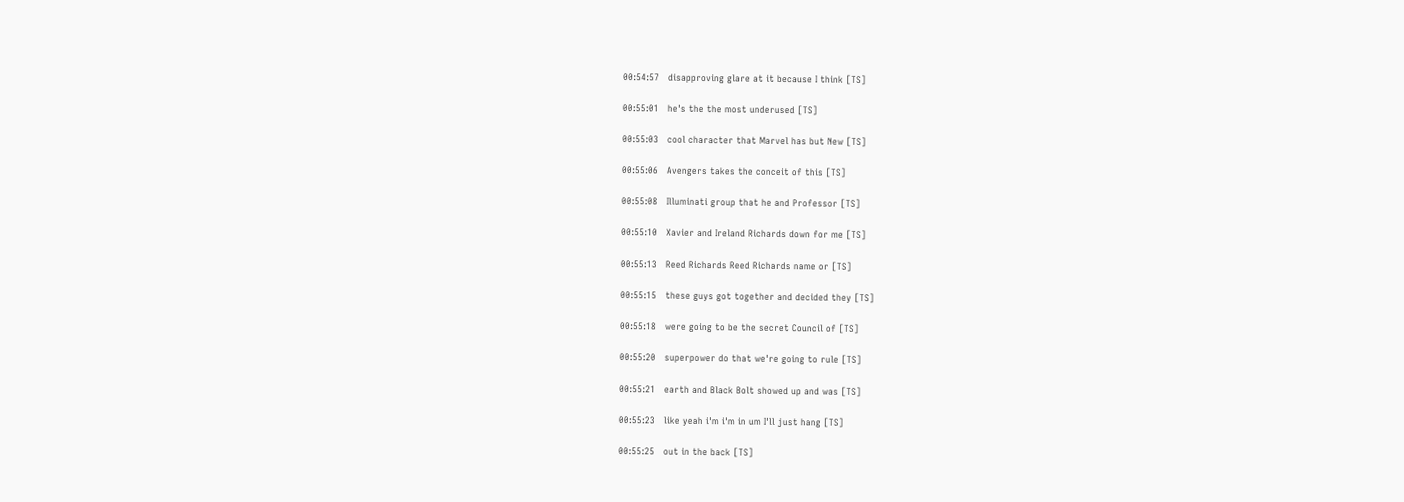00:54:57   disapproving glare at it because I think [TS]

00:55:01   he's the the most underused [TS]

00:55:03   cool character that Marvel has but New [TS]

00:55:06   Avengers takes the conceit of this [TS]

00:55:08   Illuminati group that he and Professor [TS]

00:55:10   Xavier and Ireland Richards down for me [TS]

00:55:13   Reed Richards Reed Richards name or [TS]

00:55:15   these guys got together and decided they [TS]

00:55:18   were going to be the secret Council of [TS]

00:55:20   superpower do that we're going to rule [TS]

00:55:21   earth and Black Bolt showed up and was [TS]

00:55:23   like yeah i'm i'm in um I'll just hang [TS]

00:55:25   out in the back [TS]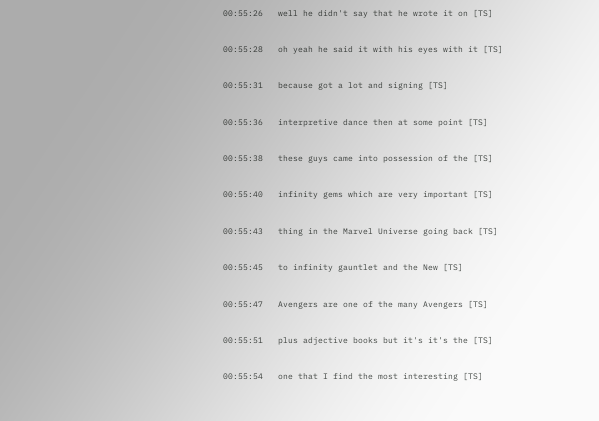00:55:26   well he didn't say that he wrote it on [TS]

00:55:28   oh yeah he said it with his eyes with it [TS]

00:55:31   because got a lot and signing [TS]

00:55:36   interpretive dance then at some point [TS]

00:55:38   these guys came into possession of the [TS]

00:55:40   infinity gems which are very important [TS]

00:55:43   thing in the Marvel Universe going back [TS]

00:55:45   to infinity gauntlet and the New [TS]

00:55:47   Avengers are one of the many Avengers [TS]

00:55:51   plus adjective books but it's it's the [TS]

00:55:54   one that I find the most interesting [TS]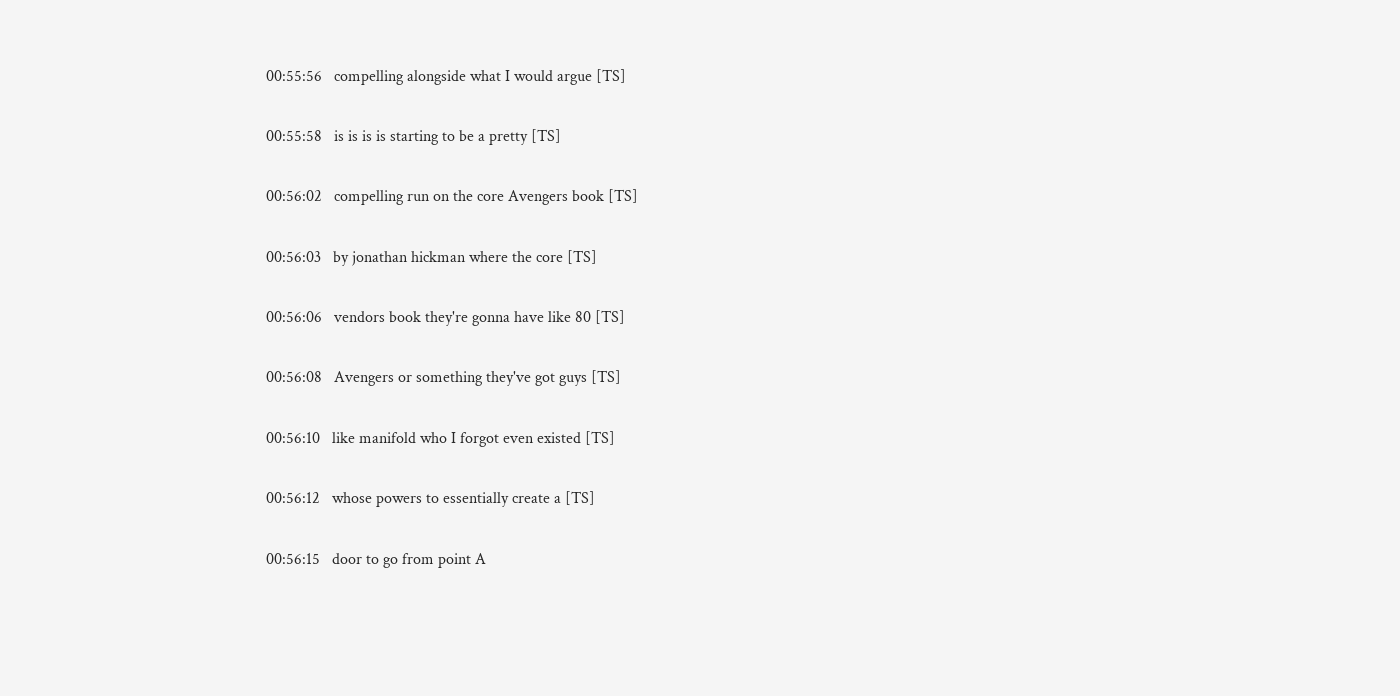00:55:56   compelling alongside what I would argue [TS]

00:55:58   is is is is starting to be a pretty [TS]

00:56:02   compelling run on the core Avengers book [TS]

00:56:03   by jonathan hickman where the core [TS]

00:56:06   vendors book they're gonna have like 80 [TS]

00:56:08   Avengers or something they've got guys [TS]

00:56:10   like manifold who I forgot even existed [TS]

00:56:12   whose powers to essentially create a [TS]

00:56:15   door to go from point A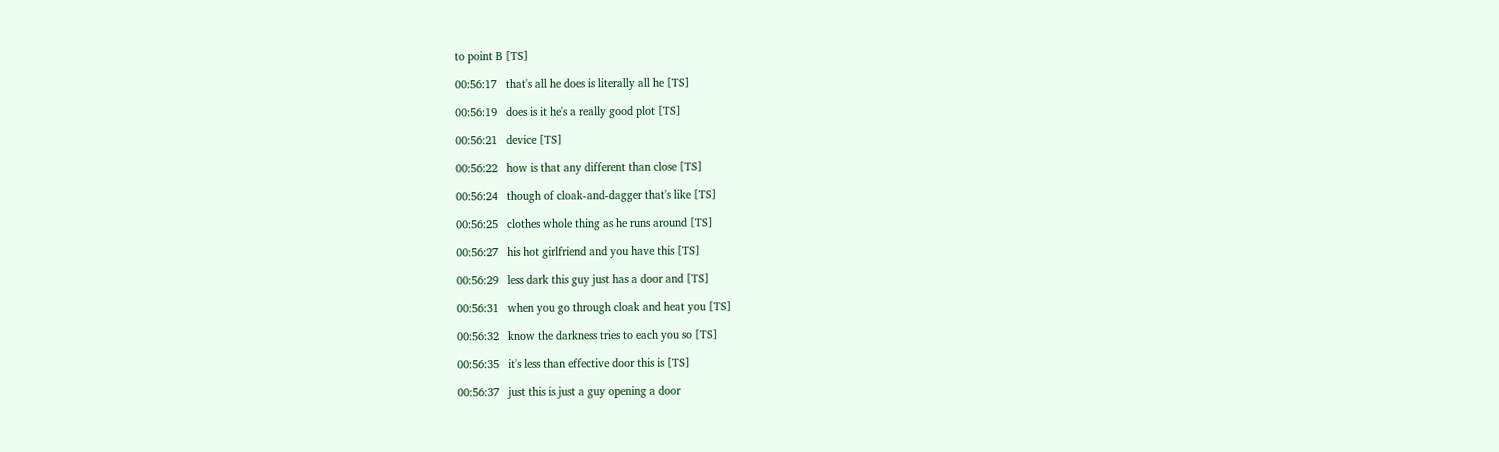to point B [TS]

00:56:17   that's all he does is literally all he [TS]

00:56:19   does is it he's a really good plot [TS]

00:56:21   device [TS]

00:56:22   how is that any different than close [TS]

00:56:24   though of cloak-and-dagger that's like [TS]

00:56:25   clothes whole thing as he runs around [TS]

00:56:27   his hot girlfriend and you have this [TS]

00:56:29   less dark this guy just has a door and [TS]

00:56:31   when you go through cloak and heat you [TS]

00:56:32   know the darkness tries to each you so [TS]

00:56:35   it's less than effective door this is [TS]

00:56:37   just this is just a guy opening a door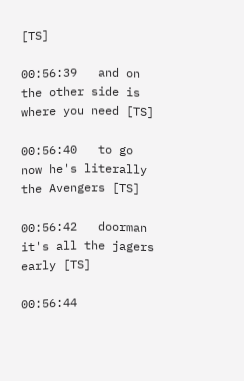[TS]

00:56:39   and on the other side is where you need [TS]

00:56:40   to go now he's literally the Avengers [TS]

00:56:42   doorman it's all the jagers early [TS]

00:56:44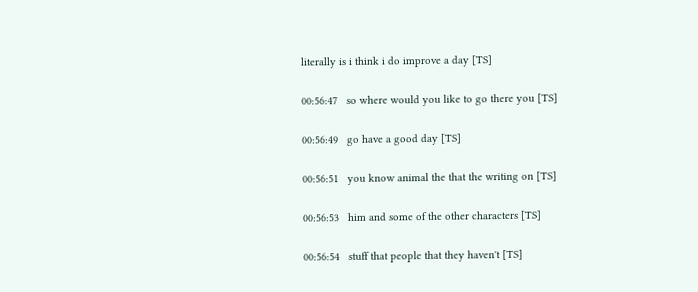literally is i think i do improve a day [TS]

00:56:47   so where would you like to go there you [TS]

00:56:49   go have a good day [TS]

00:56:51   you know animal the that the writing on [TS]

00:56:53   him and some of the other characters [TS]

00:56:54   stuff that people that they haven't [TS]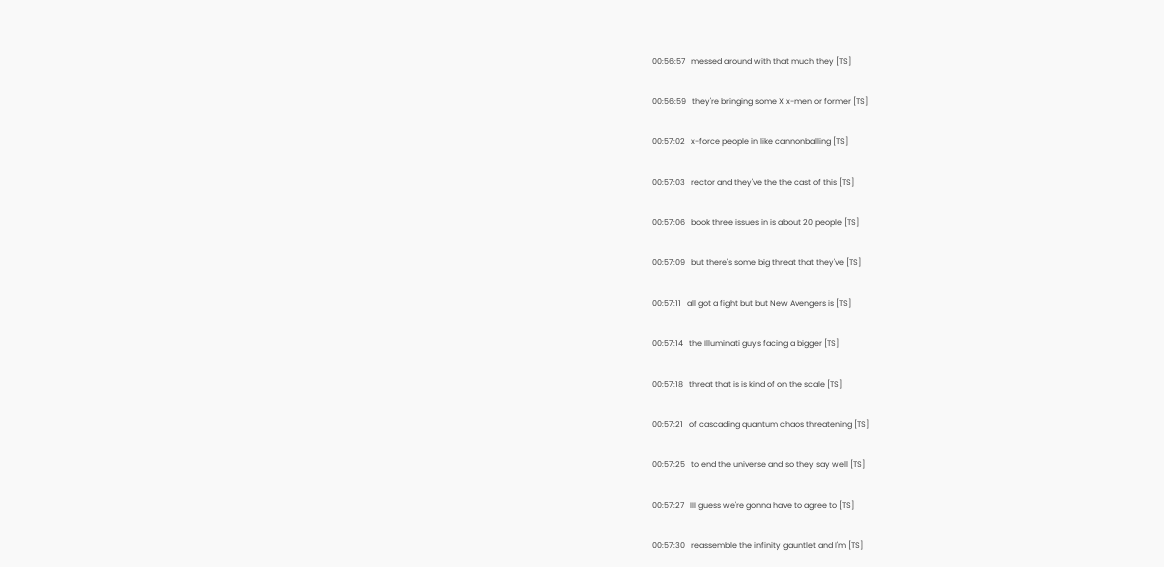00:56:57   messed around with that much they [TS]

00:56:59   they're bringing some X x-men or former [TS]

00:57:02   x-force people in like cannonballing [TS]

00:57:03   rector and they've the the cast of this [TS]

00:57:06   book three issues in is about 20 people [TS]

00:57:09   but there's some big threat that they've [TS]

00:57:11   all got a fight but but New Avengers is [TS]

00:57:14   the Illuminati guys facing a bigger [TS]

00:57:18   threat that is is kind of on the scale [TS]

00:57:21   of cascading quantum chaos threatening [TS]

00:57:25   to end the universe and so they say well [TS]

00:57:27   III guess we're gonna have to agree to [TS]

00:57:30   reassemble the infinity gauntlet and I'm [TS]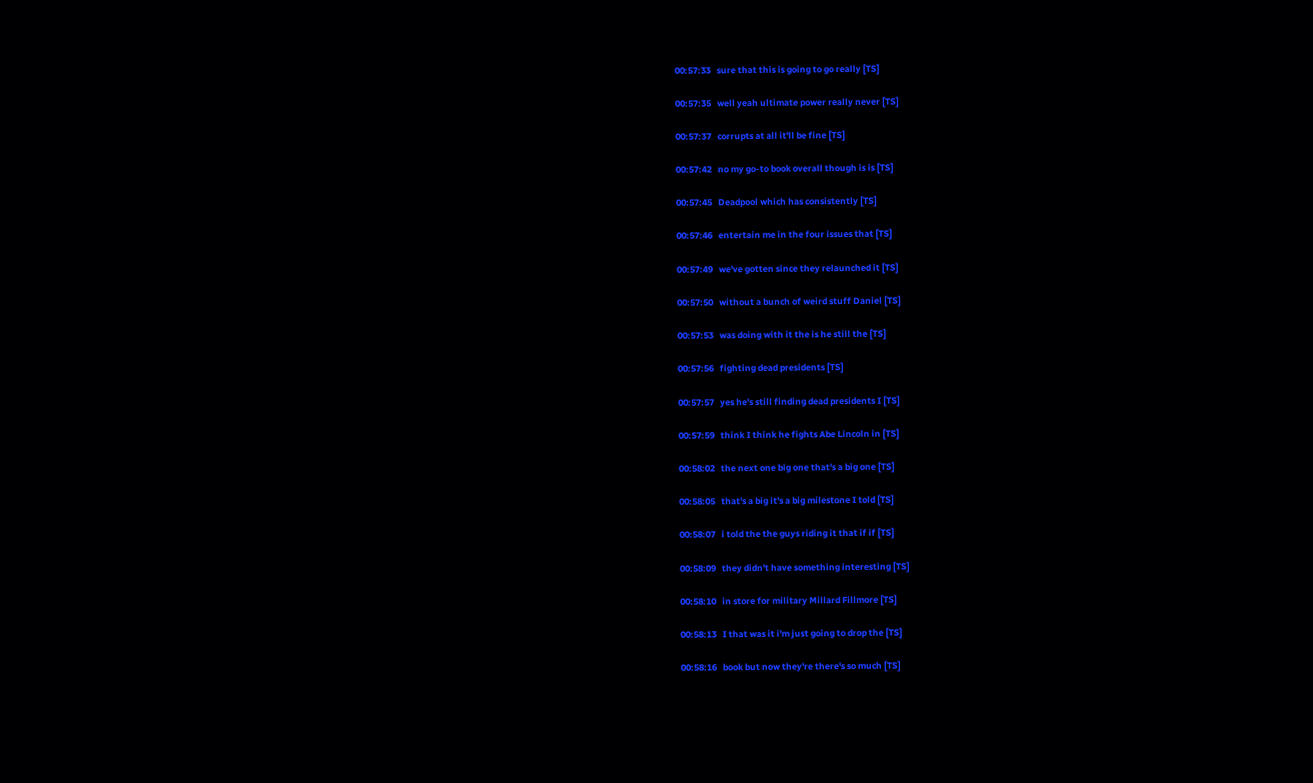00:57:33   sure that this is going to go really [TS]

00:57:35   well yeah ultimate power really never [TS]

00:57:37   corrupts at all it'll be fine [TS]

00:57:42   no my go-to book overall though is is [TS]

00:57:45   Deadpool which has consistently [TS]

00:57:46   entertain me in the four issues that [TS]

00:57:49   we've gotten since they relaunched it [TS]

00:57:50   without a bunch of weird stuff Daniel [TS]

00:57:53   was doing with it the is he still the [TS]

00:57:56   fighting dead presidents [TS]

00:57:57   yes he's still finding dead presidents I [TS]

00:57:59   think I think he fights Abe Lincoln in [TS]

00:58:02   the next one big one that's a big one [TS]

00:58:05   that's a big it's a big milestone I told [TS]

00:58:07   i told the the guys riding it that if if [TS]

00:58:09   they didn't have something interesting [TS]

00:58:10   in store for military Millard Fillmore [TS]

00:58:13   I that was it i'm just going to drop the [TS]

00:58:16   book but now they're there's so much [TS]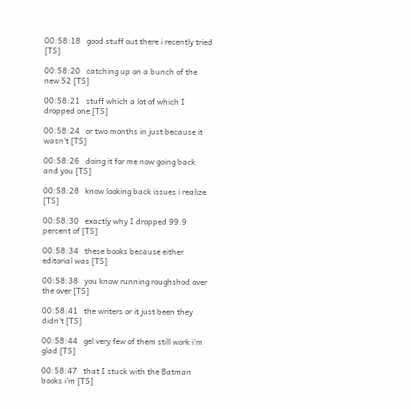00:58:18   good stuff out there i recently tried [TS]

00:58:20   catching up on a bunch of the new 52 [TS]

00:58:21   stuff which a lot of which I dropped one [TS]

00:58:24   or two months in just because it wasn't [TS]

00:58:26   doing it for me now going back and you [TS]

00:58:28   know looking back issues i realize [TS]

00:58:30   exactly why I dropped 99.9 percent of [TS]

00:58:34   these books because either editorial was [TS]

00:58:38   you know running roughshod over the over [TS]

00:58:41   the writers or it just been they didn't [TS]

00:58:44   gel very few of them still work i'm glad [TS]

00:58:47   that I stuck with the Batman books i'm [TS]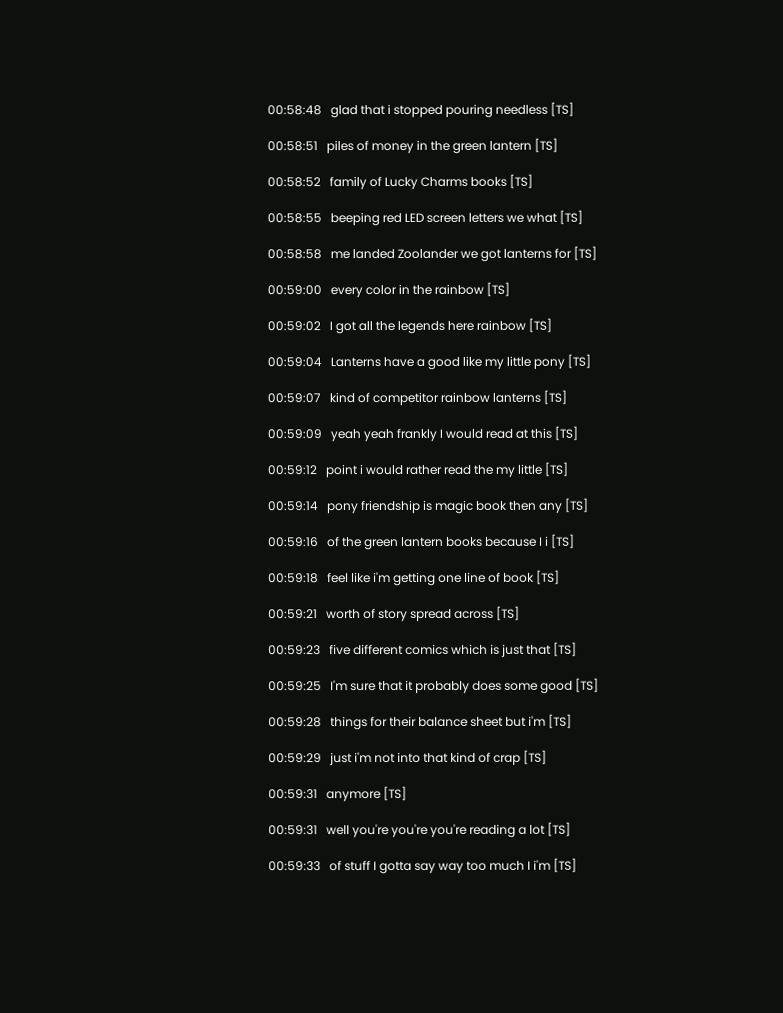00:58:48   glad that i stopped pouring needless [TS]

00:58:51   piles of money in the green lantern [TS]

00:58:52   family of Lucky Charms books [TS]

00:58:55   beeping red LED screen letters we what [TS]

00:58:58   me landed Zoolander we got lanterns for [TS]

00:59:00   every color in the rainbow [TS]

00:59:02   I got all the legends here rainbow [TS]

00:59:04   Lanterns have a good like my little pony [TS]

00:59:07   kind of competitor rainbow lanterns [TS]

00:59:09   yeah yeah frankly I would read at this [TS]

00:59:12   point i would rather read the my little [TS]

00:59:14   pony friendship is magic book then any [TS]

00:59:16   of the green lantern books because I i [TS]

00:59:18   feel like i'm getting one line of book [TS]

00:59:21   worth of story spread across [TS]

00:59:23   five different comics which is just that [TS]

00:59:25   I'm sure that it probably does some good [TS]

00:59:28   things for their balance sheet but i'm [TS]

00:59:29   just i'm not into that kind of crap [TS]

00:59:31   anymore [TS]

00:59:31   well you're you're you're reading a lot [TS]

00:59:33   of stuff I gotta say way too much I i'm [TS]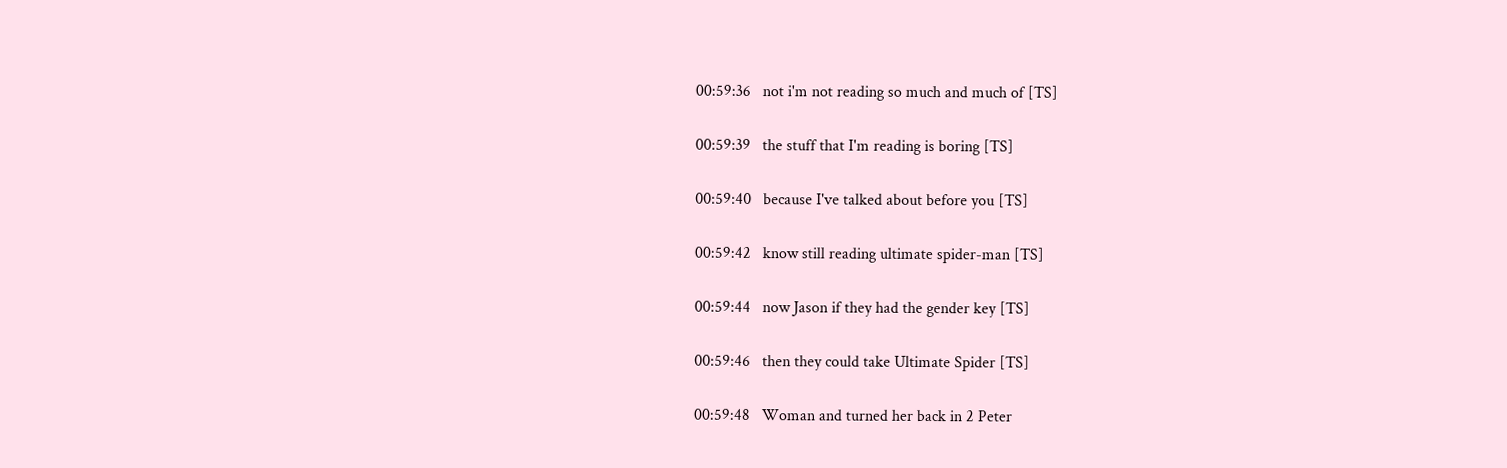00:59:36   not i'm not reading so much and much of [TS]

00:59:39   the stuff that I'm reading is boring [TS]

00:59:40   because I've talked about before you [TS]

00:59:42   know still reading ultimate spider-man [TS]

00:59:44   now Jason if they had the gender key [TS]

00:59:46   then they could take Ultimate Spider [TS]

00:59:48   Woman and turned her back in 2 Peter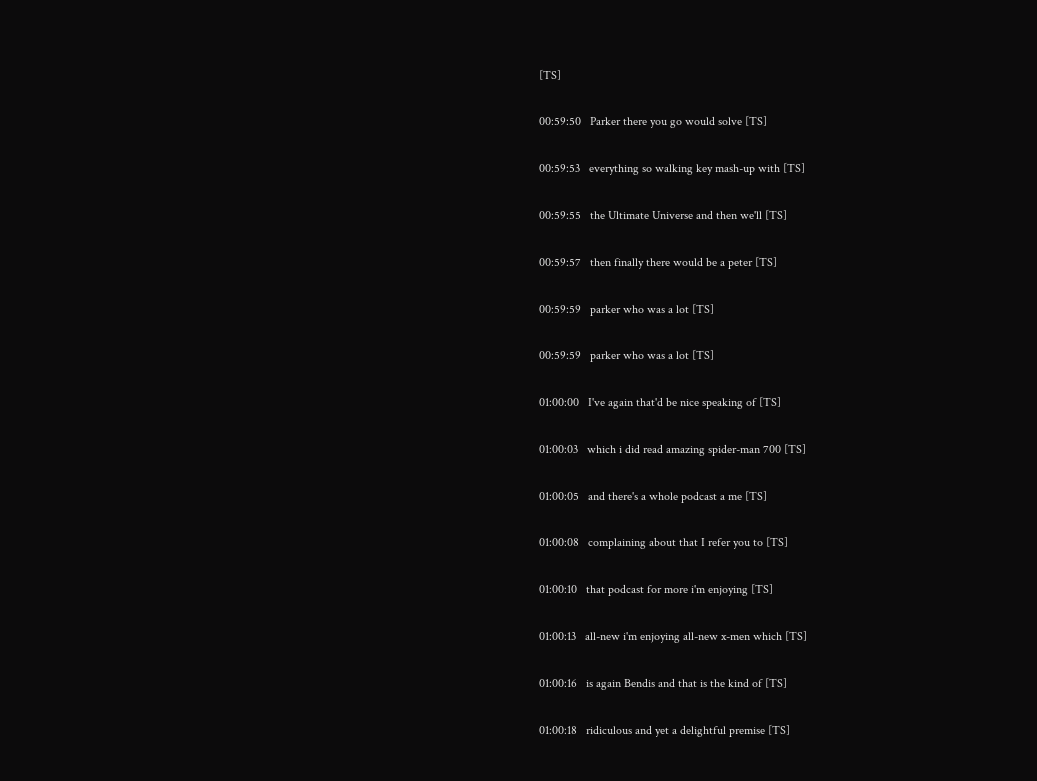[TS]

00:59:50   Parker there you go would solve [TS]

00:59:53   everything so walking key mash-up with [TS]

00:59:55   the Ultimate Universe and then we'll [TS]

00:59:57   then finally there would be a peter [TS]

00:59:59   parker who was a lot [TS]

00:59:59   parker who was a lot [TS]

01:00:00   I've again that'd be nice speaking of [TS]

01:00:03   which i did read amazing spider-man 700 [TS]

01:00:05   and there's a whole podcast a me [TS]

01:00:08   complaining about that I refer you to [TS]

01:00:10   that podcast for more i'm enjoying [TS]

01:00:13   all-new i'm enjoying all-new x-men which [TS]

01:00:16   is again Bendis and that is the kind of [TS]

01:00:18   ridiculous and yet a delightful premise [TS]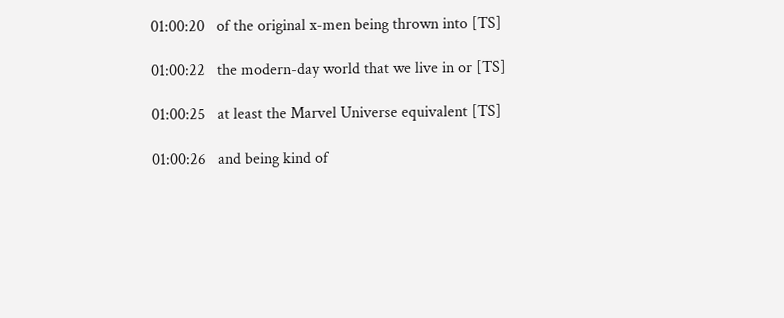01:00:20   of the original x-men being thrown into [TS]

01:00:22   the modern-day world that we live in or [TS]

01:00:25   at least the Marvel Universe equivalent [TS]

01:00:26   and being kind of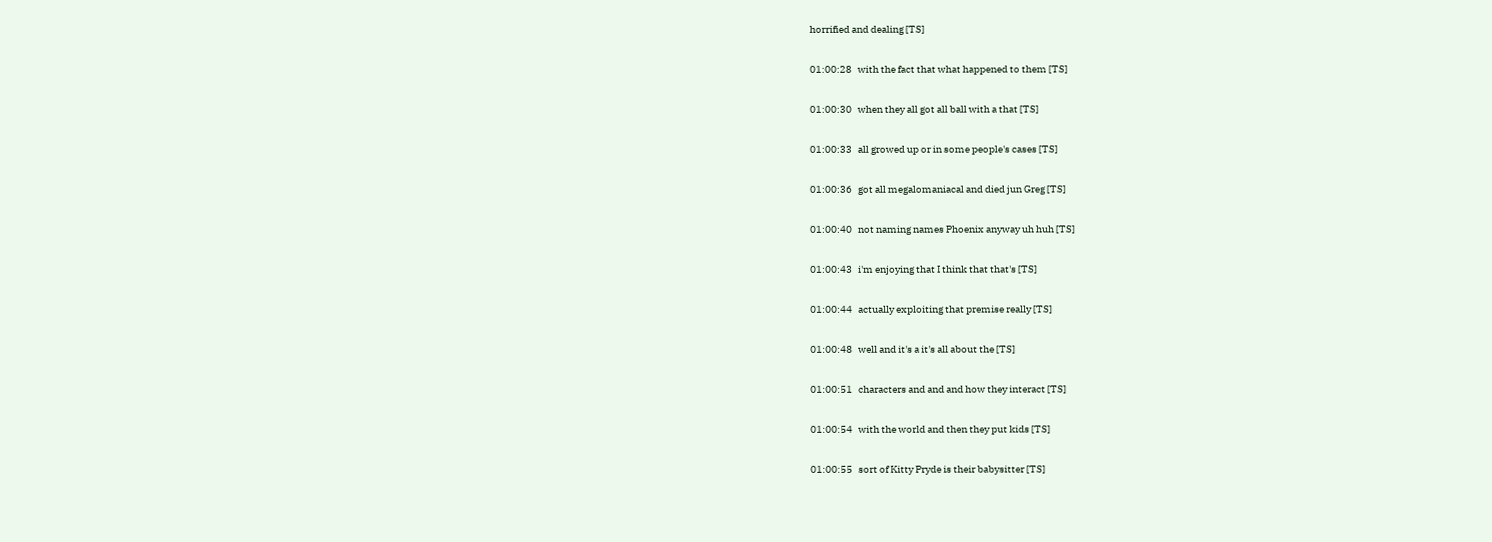horrified and dealing [TS]

01:00:28   with the fact that what happened to them [TS]

01:00:30   when they all got all ball with a that [TS]

01:00:33   all growed up or in some people's cases [TS]

01:00:36   got all megalomaniacal and died jun Greg [TS]

01:00:40   not naming names Phoenix anyway uh huh [TS]

01:00:43   i'm enjoying that I think that that's [TS]

01:00:44   actually exploiting that premise really [TS]

01:00:48   well and it's a it's all about the [TS]

01:00:51   characters and and and how they interact [TS]

01:00:54   with the world and then they put kids [TS]

01:00:55   sort of Kitty Pryde is their babysitter [TS]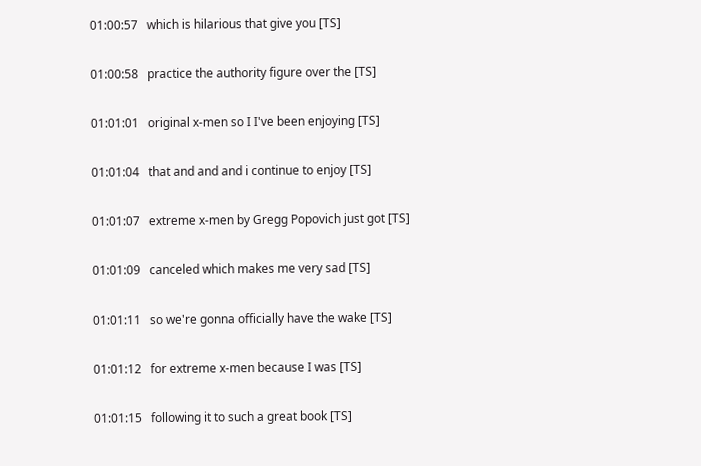01:00:57   which is hilarious that give you [TS]

01:00:58   practice the authority figure over the [TS]

01:01:01   original x-men so I I've been enjoying [TS]

01:01:04   that and and and i continue to enjoy [TS]

01:01:07   extreme x-men by Gregg Popovich just got [TS]

01:01:09   canceled which makes me very sad [TS]

01:01:11   so we're gonna officially have the wake [TS]

01:01:12   for extreme x-men because I was [TS]

01:01:15   following it to such a great book [TS]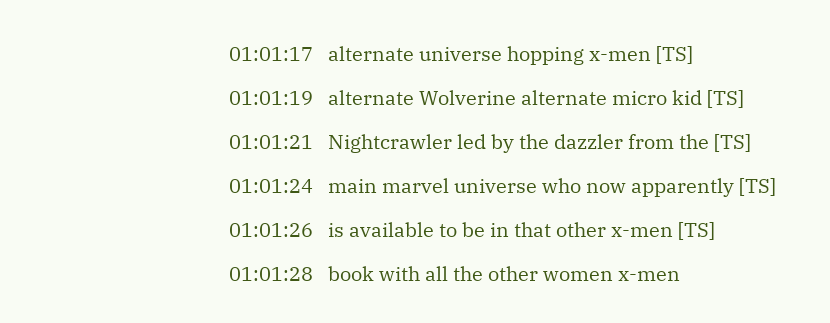01:01:17   alternate universe hopping x-men [TS]

01:01:19   alternate Wolverine alternate micro kid [TS]

01:01:21   Nightcrawler led by the dazzler from the [TS]

01:01:24   main marvel universe who now apparently [TS]

01:01:26   is available to be in that other x-men [TS]

01:01:28   book with all the other women x-men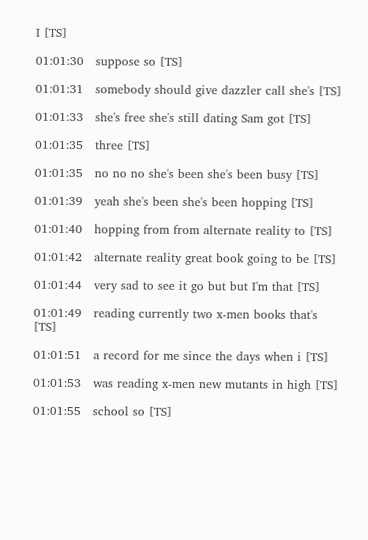I [TS]

01:01:30   suppose so [TS]

01:01:31   somebody should give dazzler call she's [TS]

01:01:33   she's free she's still dating Sam got [TS]

01:01:35   three [TS]

01:01:35   no no no she's been she's been busy [TS]

01:01:39   yeah she's been she's been hopping [TS]

01:01:40   hopping from from alternate reality to [TS]

01:01:42   alternate reality great book going to be [TS]

01:01:44   very sad to see it go but but I'm that [TS]

01:01:49   reading currently two x-men books that's [TS]

01:01:51   a record for me since the days when i [TS]

01:01:53   was reading x-men new mutants in high [TS]

01:01:55   school so [TS]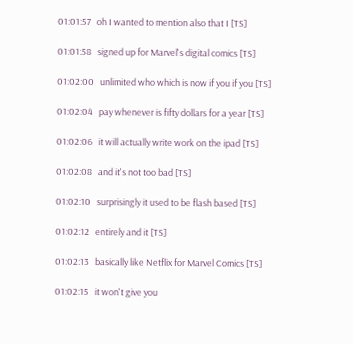01:01:57   oh I wanted to mention also that I [TS]

01:01:58   signed up for Marvel's digital comics [TS]

01:02:00   unlimited who which is now if you if you [TS]

01:02:04   pay whenever is fifty dollars for a year [TS]

01:02:06   it will actually write work on the ipad [TS]

01:02:08   and it's not too bad [TS]

01:02:10   surprisingly it used to be flash based [TS]

01:02:12   entirely and it [TS]

01:02:13   basically like Netflix for Marvel Comics [TS]

01:02:15   it won't give you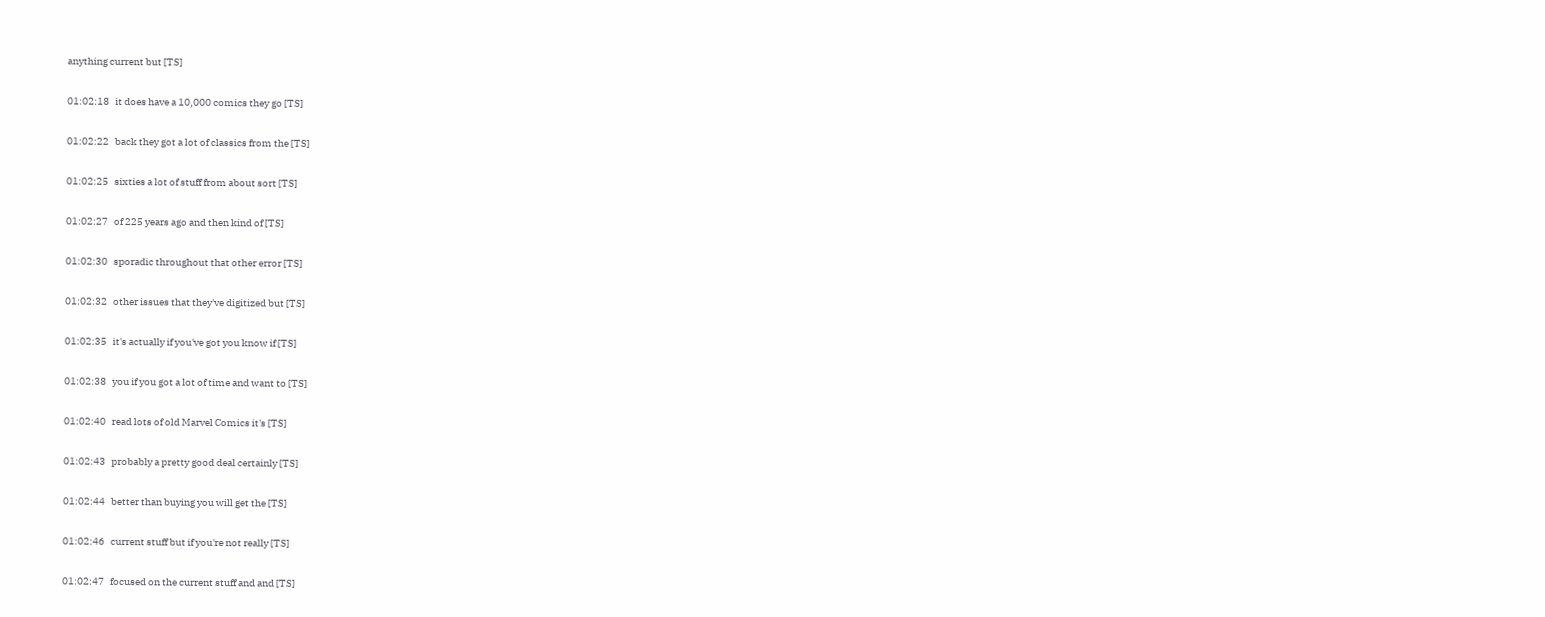anything current but [TS]

01:02:18   it does have a 10,000 comics they go [TS]

01:02:22   back they got a lot of classics from the [TS]

01:02:25   sixties a lot of stuff from about sort [TS]

01:02:27   of 225 years ago and then kind of [TS]

01:02:30   sporadic throughout that other error [TS]

01:02:32   other issues that they've digitized but [TS]

01:02:35   it's actually if you've got you know if [TS]

01:02:38   you if you got a lot of time and want to [TS]

01:02:40   read lots of old Marvel Comics it's [TS]

01:02:43   probably a pretty good deal certainly [TS]

01:02:44   better than buying you will get the [TS]

01:02:46   current stuff but if you're not really [TS]

01:02:47   focused on the current stuff and and [TS]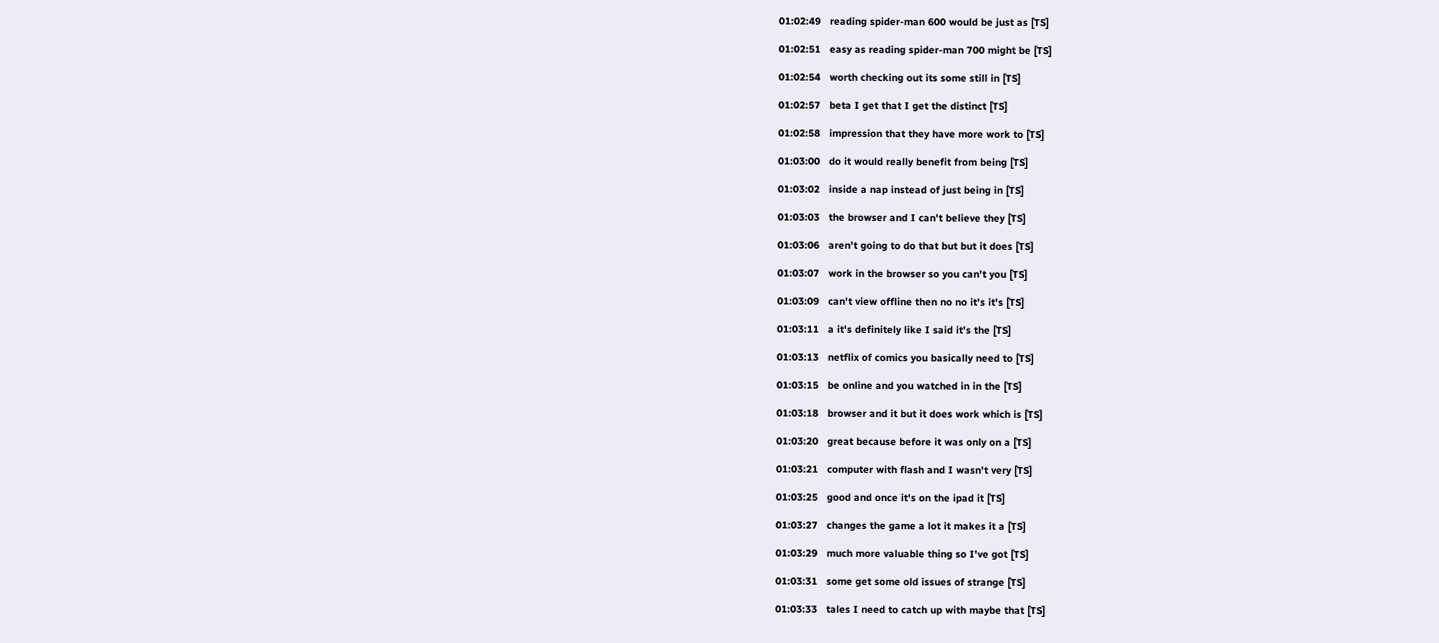01:02:49   reading spider-man 600 would be just as [TS]

01:02:51   easy as reading spider-man 700 might be [TS]

01:02:54   worth checking out its some still in [TS]

01:02:57   beta I get that I get the distinct [TS]

01:02:58   impression that they have more work to [TS]

01:03:00   do it would really benefit from being [TS]

01:03:02   inside a nap instead of just being in [TS]

01:03:03   the browser and I can't believe they [TS]

01:03:06   aren't going to do that but but it does [TS]

01:03:07   work in the browser so you can't you [TS]

01:03:09   can't view offline then no no it's it's [TS]

01:03:11   a it's definitely like I said it's the [TS]

01:03:13   netflix of comics you basically need to [TS]

01:03:15   be online and you watched in in the [TS]

01:03:18   browser and it but it does work which is [TS]

01:03:20   great because before it was only on a [TS]

01:03:21   computer with flash and I wasn't very [TS]

01:03:25   good and once it's on the ipad it [TS]

01:03:27   changes the game a lot it makes it a [TS]

01:03:29   much more valuable thing so I've got [TS]

01:03:31   some get some old issues of strange [TS]

01:03:33   tales I need to catch up with maybe that [TS]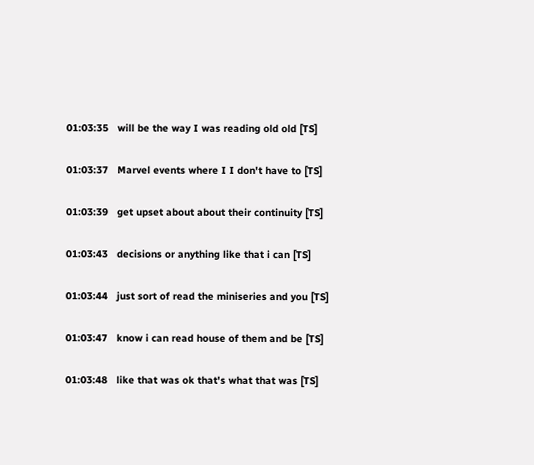01:03:35   will be the way I was reading old old [TS]

01:03:37   Marvel events where I I don't have to [TS]

01:03:39   get upset about about their continuity [TS]

01:03:43   decisions or anything like that i can [TS]

01:03:44   just sort of read the miniseries and you [TS]

01:03:47   know i can read house of them and be [TS]

01:03:48   like that was ok that's what that was [TS]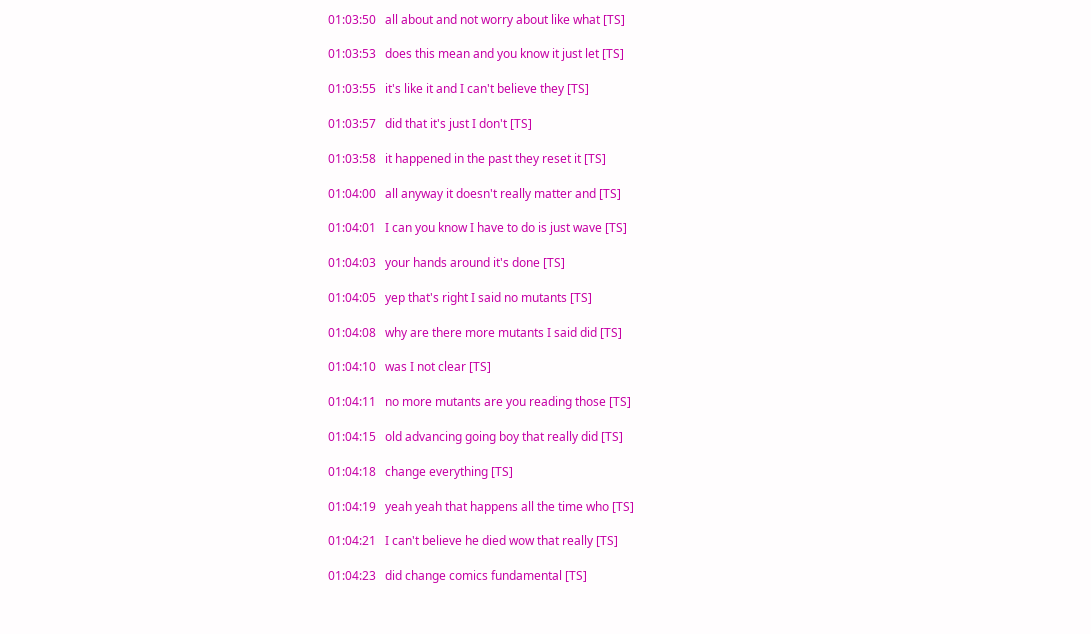01:03:50   all about and not worry about like what [TS]

01:03:53   does this mean and you know it just let [TS]

01:03:55   it's like it and I can't believe they [TS]

01:03:57   did that it's just I don't [TS]

01:03:58   it happened in the past they reset it [TS]

01:04:00   all anyway it doesn't really matter and [TS]

01:04:01   I can you know I have to do is just wave [TS]

01:04:03   your hands around it's done [TS]

01:04:05   yep that's right I said no mutants [TS]

01:04:08   why are there more mutants I said did [TS]

01:04:10   was I not clear [TS]

01:04:11   no more mutants are you reading those [TS]

01:04:15   old advancing going boy that really did [TS]

01:04:18   change everything [TS]

01:04:19   yeah yeah that happens all the time who [TS]

01:04:21   I can't believe he died wow that really [TS]

01:04:23   did change comics fundamental [TS]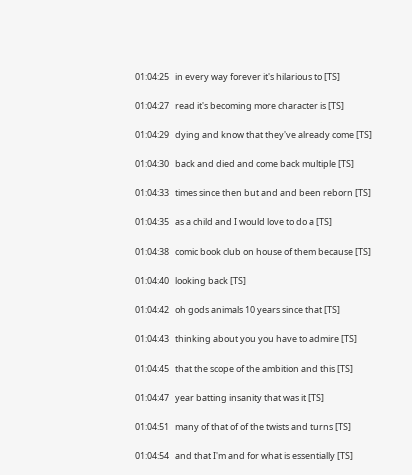01:04:25   in every way forever it's hilarious to [TS]

01:04:27   read it's becoming more character is [TS]

01:04:29   dying and know that they've already come [TS]

01:04:30   back and died and come back multiple [TS]

01:04:33   times since then but and and been reborn [TS]

01:04:35   as a child and I would love to do a [TS]

01:04:38   comic book club on house of them because [TS]

01:04:40   looking back [TS]

01:04:42   oh gods animals 10 years since that [TS]

01:04:43   thinking about you you have to admire [TS]

01:04:45   that the scope of the ambition and this [TS]

01:04:47   year batting insanity that was it [TS]

01:04:51   many of that of of the twists and turns [TS]

01:04:54   and that I'm and for what is essentially [TS]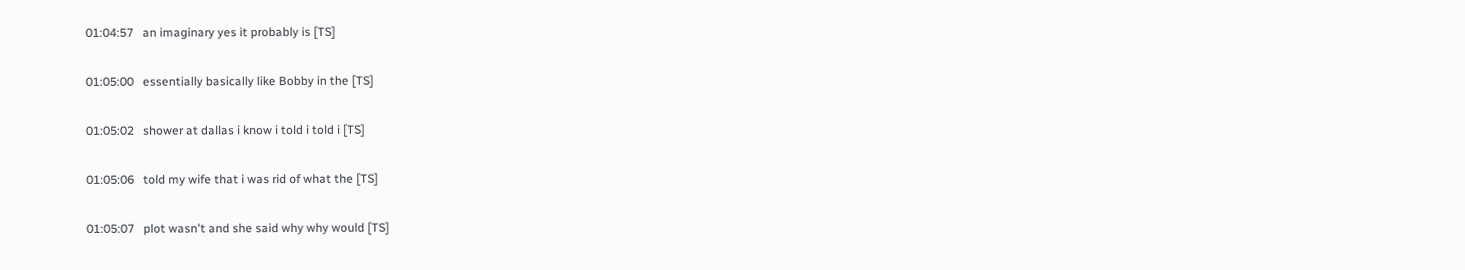01:04:57   an imaginary yes it probably is [TS]

01:05:00   essentially basically like Bobby in the [TS]

01:05:02   shower at dallas i know i told i told i [TS]

01:05:06   told my wife that i was rid of what the [TS]

01:05:07   plot wasn't and she said why why would [TS]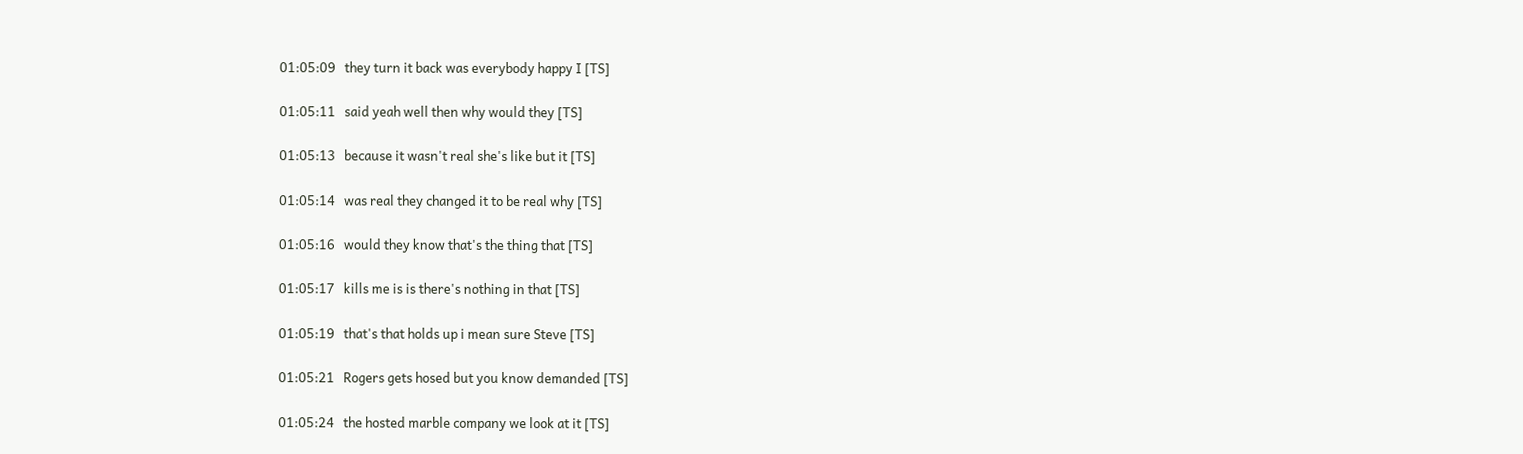01:05:09   they turn it back was everybody happy I [TS]

01:05:11   said yeah well then why would they [TS]

01:05:13   because it wasn't real she's like but it [TS]

01:05:14   was real they changed it to be real why [TS]

01:05:16   would they know that's the thing that [TS]

01:05:17   kills me is is there's nothing in that [TS]

01:05:19   that's that holds up i mean sure Steve [TS]

01:05:21   Rogers gets hosed but you know demanded [TS]

01:05:24   the hosted marble company we look at it [TS]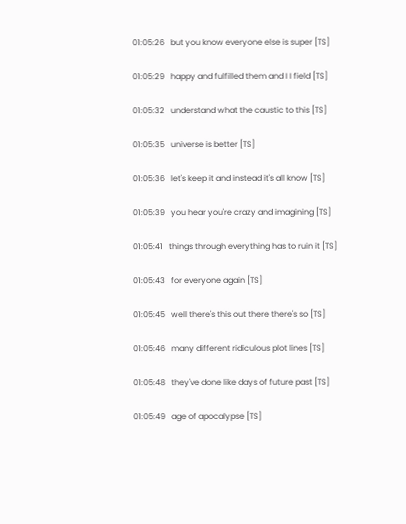01:05:26   but you know everyone else is super [TS]

01:05:29   happy and fulfilled them and I I field [TS]

01:05:32   understand what the caustic to this [TS]

01:05:35   universe is better [TS]

01:05:36   let's keep it and instead it's all know [TS]

01:05:39   you hear you're crazy and imagining [TS]

01:05:41   things through everything has to ruin it [TS]

01:05:43   for everyone again [TS]

01:05:45   well there's this out there there's so [TS]

01:05:46   many different ridiculous plot lines [TS]

01:05:48   they've done like days of future past [TS]

01:05:49   age of apocalypse [TS]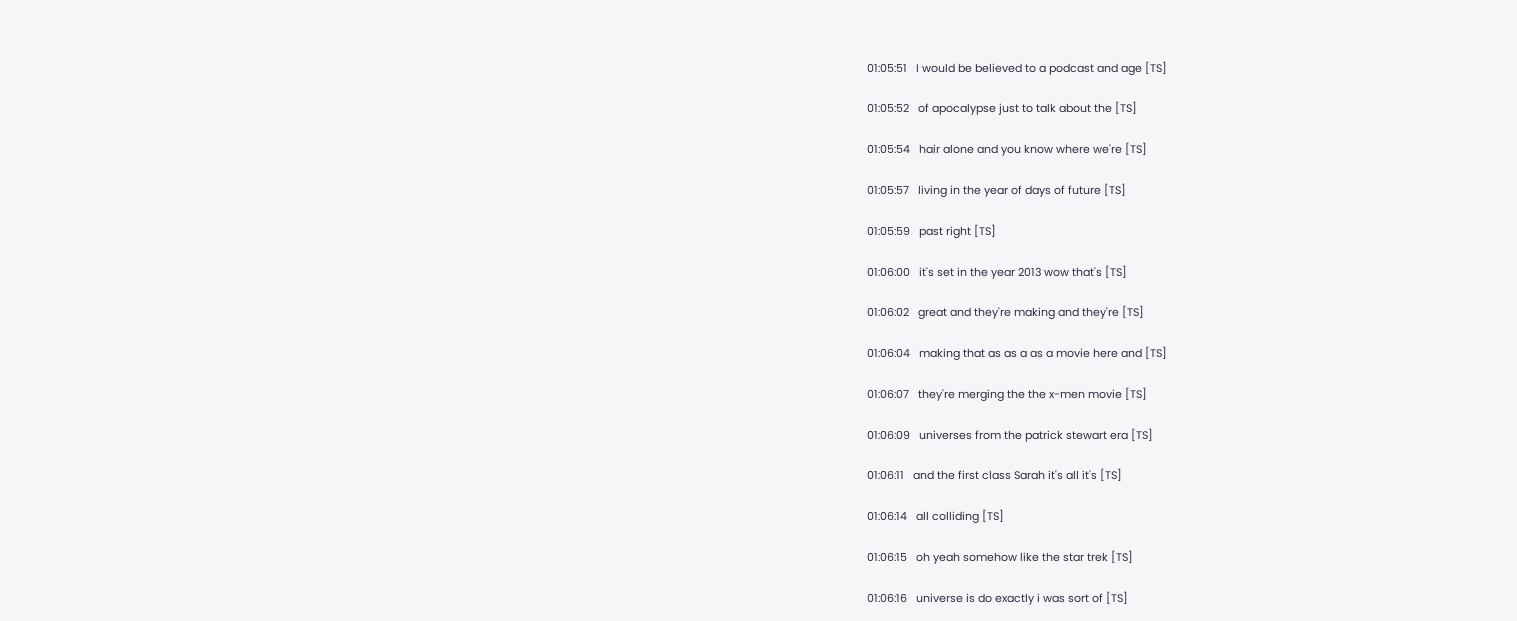01:05:51   I would be believed to a podcast and age [TS]

01:05:52   of apocalypse just to talk about the [TS]

01:05:54   hair alone and you know where we're [TS]

01:05:57   living in the year of days of future [TS]

01:05:59   past right [TS]

01:06:00   it's set in the year 2013 wow that's [TS]

01:06:02   great and they're making and they're [TS]

01:06:04   making that as as a as a movie here and [TS]

01:06:07   they're merging the the x-men movie [TS]

01:06:09   universes from the patrick stewart era [TS]

01:06:11   and the first class Sarah it's all it's [TS]

01:06:14   all colliding [TS]

01:06:15   oh yeah somehow like the star trek [TS]

01:06:16   universe is do exactly i was sort of [TS]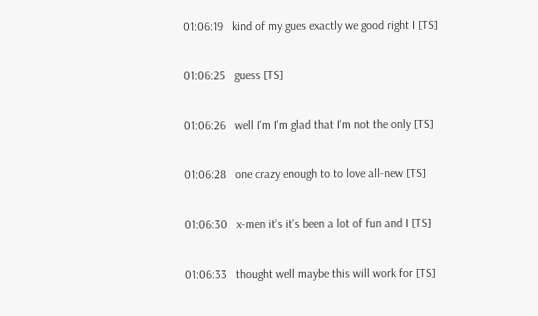01:06:19   kind of my gues exactly we good right I [TS]

01:06:25   guess [TS]

01:06:26   well I'm I'm glad that I'm not the only [TS]

01:06:28   one crazy enough to to love all-new [TS]

01:06:30   x-men it's it's been a lot of fun and I [TS]

01:06:33   thought well maybe this will work for [TS]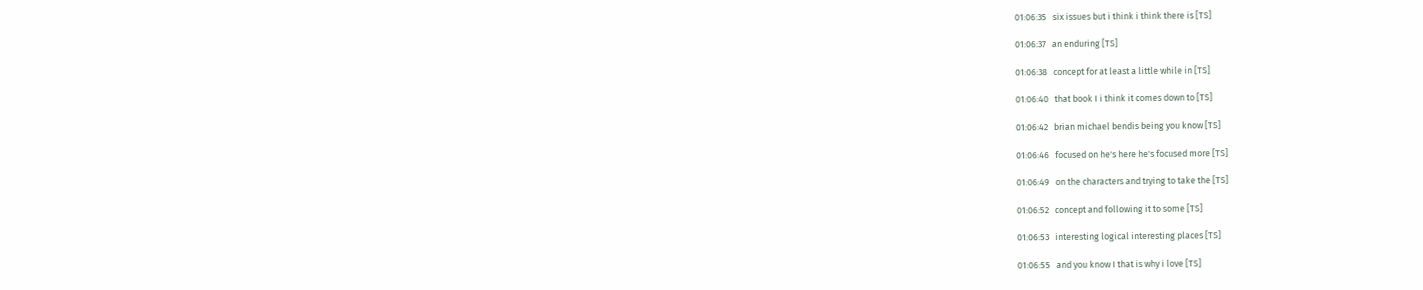01:06:35   six issues but i think i think there is [TS]

01:06:37   an enduring [TS]

01:06:38   concept for at least a little while in [TS]

01:06:40   that book I i think it comes down to [TS]

01:06:42   brian michael bendis being you know [TS]

01:06:46   focused on he's here he's focused more [TS]

01:06:49   on the characters and trying to take the [TS]

01:06:52   concept and following it to some [TS]

01:06:53   interesting logical interesting places [TS]

01:06:55   and you know I that is why i love [TS]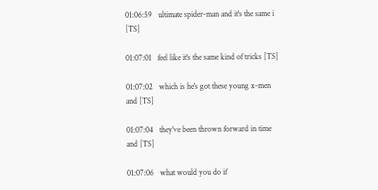01:06:59   ultimate spider-man and it's the same i [TS]

01:07:01   feel like it's the same kind of tricks [TS]

01:07:02   which is he's got these young x-men and [TS]

01:07:04   they've been thrown forward in time and [TS]

01:07:06   what would you do if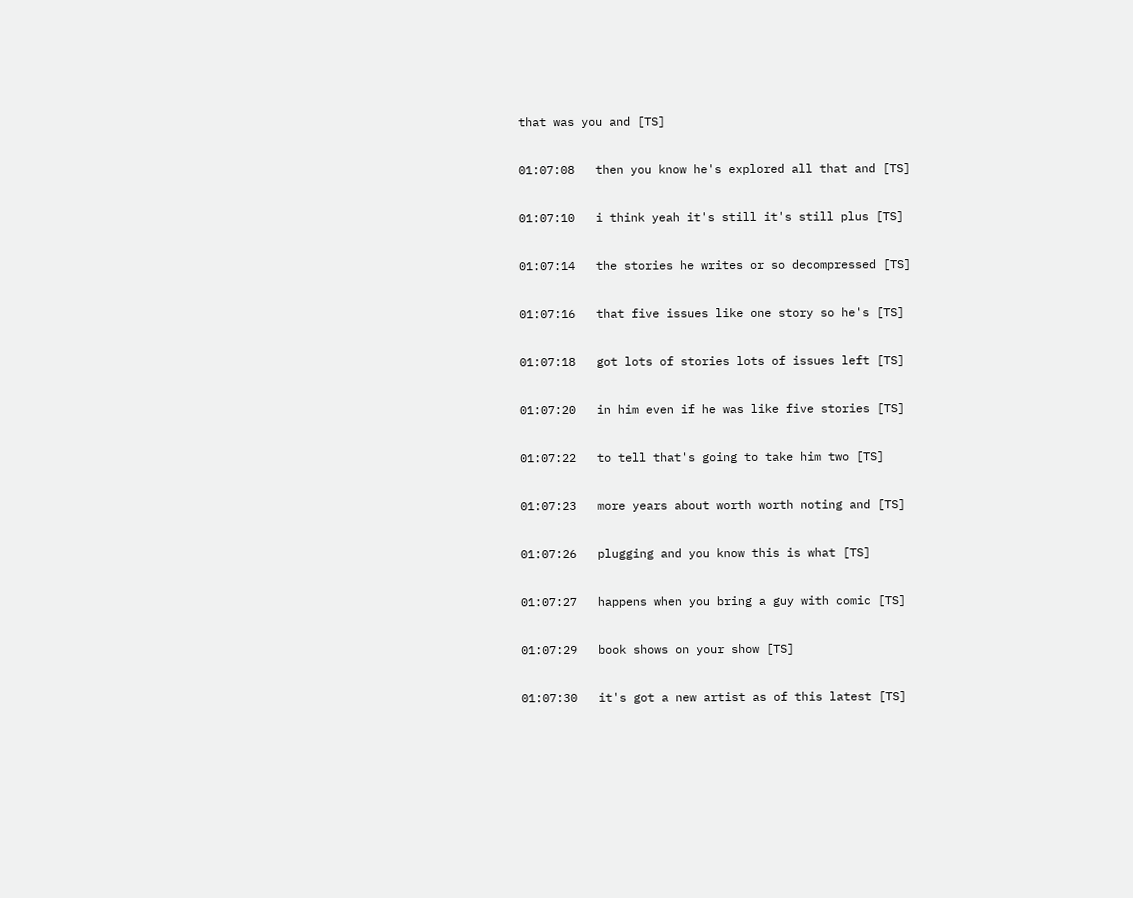that was you and [TS]

01:07:08   then you know he's explored all that and [TS]

01:07:10   i think yeah it's still it's still plus [TS]

01:07:14   the stories he writes or so decompressed [TS]

01:07:16   that five issues like one story so he's [TS]

01:07:18   got lots of stories lots of issues left [TS]

01:07:20   in him even if he was like five stories [TS]

01:07:22   to tell that's going to take him two [TS]

01:07:23   more years about worth worth noting and [TS]

01:07:26   plugging and you know this is what [TS]

01:07:27   happens when you bring a guy with comic [TS]

01:07:29   book shows on your show [TS]

01:07:30   it's got a new artist as of this latest [TS]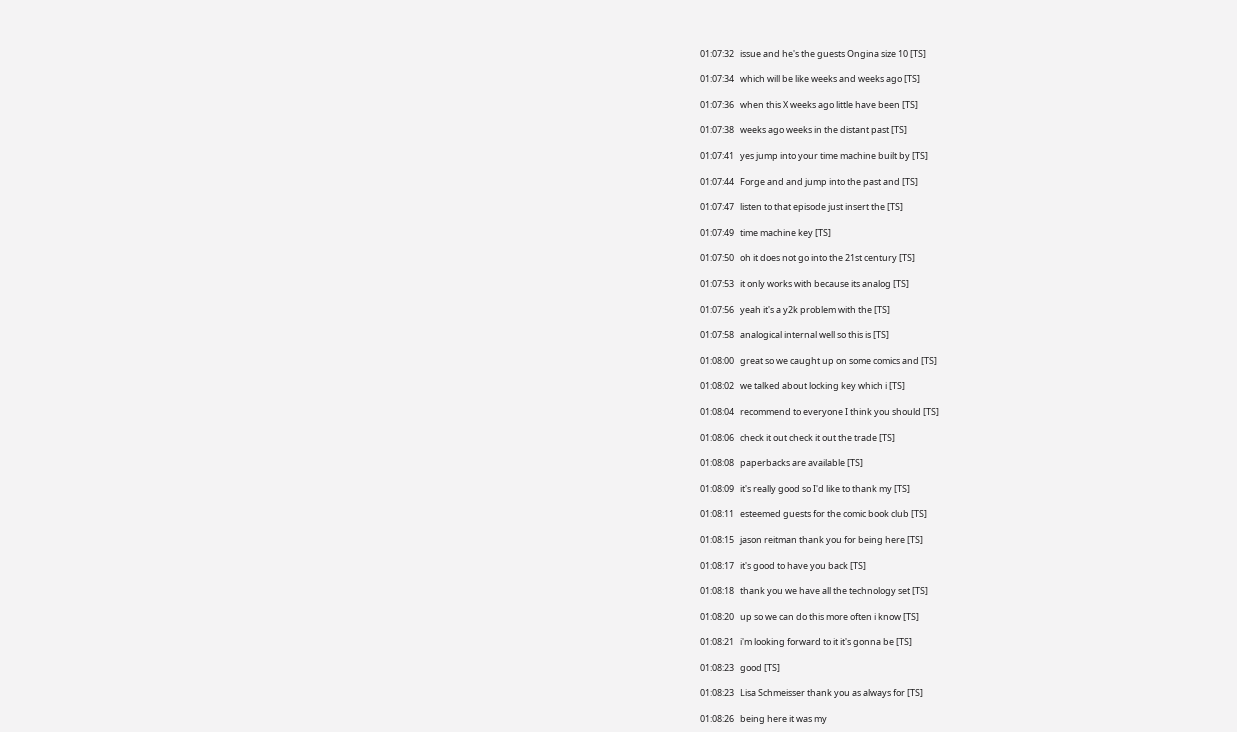01:07:32   issue and he's the guests Ongina size 10 [TS]

01:07:34   which will be like weeks and weeks ago [TS]

01:07:36   when this X weeks ago little have been [TS]

01:07:38   weeks ago weeks in the distant past [TS]

01:07:41   yes jump into your time machine built by [TS]

01:07:44   Forge and and jump into the past and [TS]

01:07:47   listen to that episode just insert the [TS]

01:07:49   time machine key [TS]

01:07:50   oh it does not go into the 21st century [TS]

01:07:53   it only works with because its analog [TS]

01:07:56   yeah it's a y2k problem with the [TS]

01:07:58   analogical internal well so this is [TS]

01:08:00   great so we caught up on some comics and [TS]

01:08:02   we talked about locking key which i [TS]

01:08:04   recommend to everyone I think you should [TS]

01:08:06   check it out check it out the trade [TS]

01:08:08   paperbacks are available [TS]

01:08:09   it's really good so I'd like to thank my [TS]

01:08:11   esteemed guests for the comic book club [TS]

01:08:15   jason reitman thank you for being here [TS]

01:08:17   it's good to have you back [TS]

01:08:18   thank you we have all the technology set [TS]

01:08:20   up so we can do this more often i know [TS]

01:08:21   i'm looking forward to it it's gonna be [TS]

01:08:23   good [TS]

01:08:23   Lisa Schmeisser thank you as always for [TS]

01:08:26   being here it was my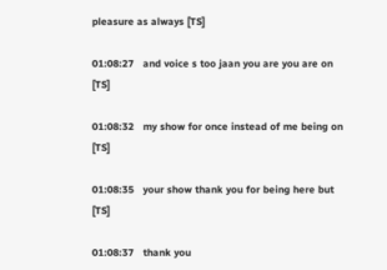pleasure as always [TS]

01:08:27   and voice s too jaan you are you are on [TS]

01:08:32   my show for once instead of me being on [TS]

01:08:35   your show thank you for being here but [TS]

01:08:37   thank you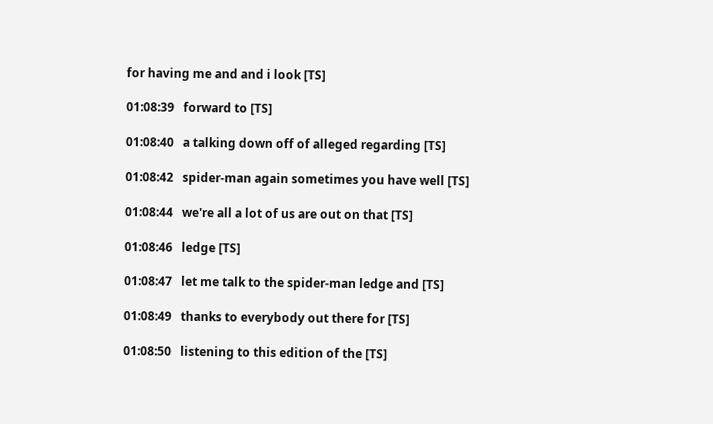for having me and and i look [TS]

01:08:39   forward to [TS]

01:08:40   a talking down off of alleged regarding [TS]

01:08:42   spider-man again sometimes you have well [TS]

01:08:44   we're all a lot of us are out on that [TS]

01:08:46   ledge [TS]

01:08:47   let me talk to the spider-man ledge and [TS]

01:08:49   thanks to everybody out there for [TS]

01:08:50   listening to this edition of the [TS]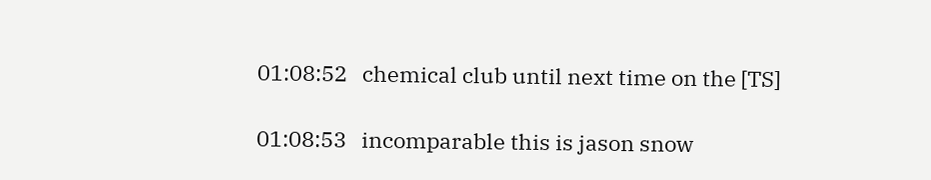01:08:52   chemical club until next time on the [TS]

01:08:53   incomparable this is jason snow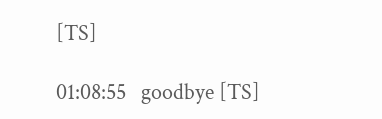[TS]

01:08:55   goodbye [TS]